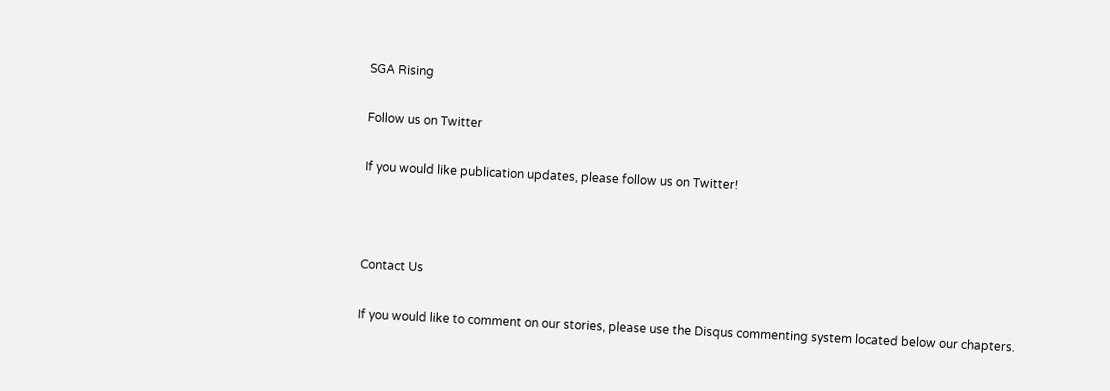SGA Rising

Follow us on Twitter

If you would like publication updates, please follow us on Twitter!



Contact Us

If you would like to comment on our stories, please use the Disqus commenting system located below our chapters.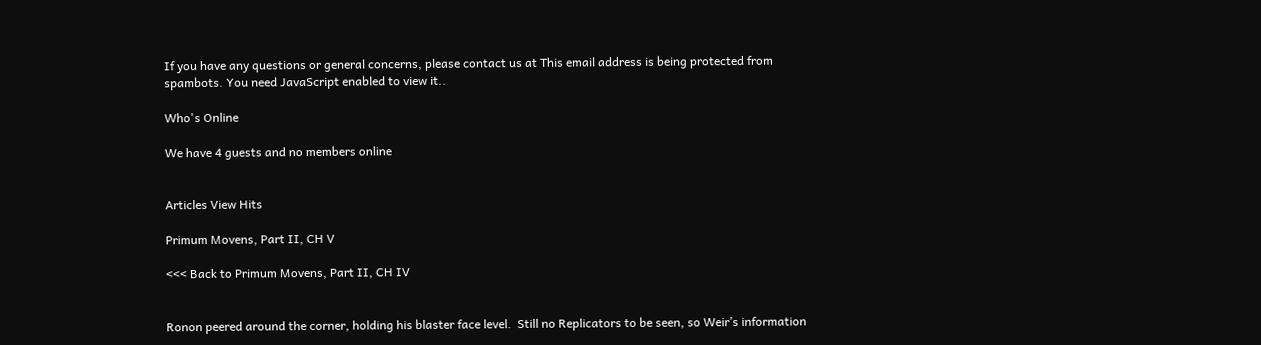If you have any questions or general concerns, please contact us at This email address is being protected from spambots. You need JavaScript enabled to view it..

Who's Online

We have 4 guests and no members online


Articles View Hits

Primum Movens, Part II, CH V

<<< Back to Primum Movens, Part II, CH IV


Ronon peered around the corner, holding his blaster face level.  Still no Replicators to be seen, so Weir’s information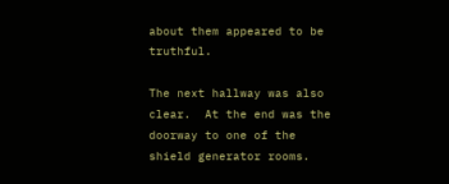about them appeared to be truthful.

The next hallway was also clear.  At the end was the doorway to one of the shield generator rooms.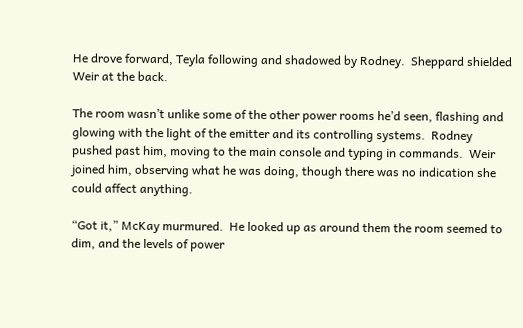He drove forward, Teyla following and shadowed by Rodney.  Sheppard shielded Weir at the back.

The room wasn’t unlike some of the other power rooms he’d seen, flashing and glowing with the light of the emitter and its controlling systems.  Rodney pushed past him, moving to the main console and typing in commands.  Weir joined him, observing what he was doing, though there was no indication she could affect anything.

“Got it,” McKay murmured.  He looked up as around them the room seemed to dim, and the levels of power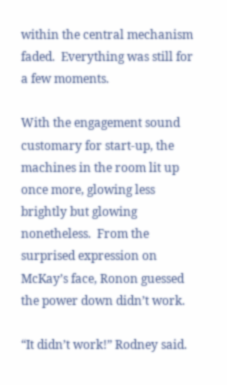within the central mechanism faded.  Everything was still for a few moments.

With the engagement sound customary for start-up, the machines in the room lit up once more, glowing less brightly but glowing nonetheless.  From the surprised expression on McKay’s face, Ronon guessed the power down didn’t work.

“It didn’t work!” Rodney said.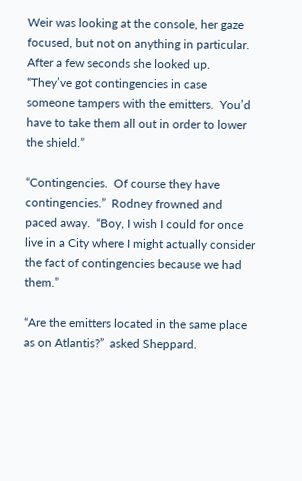Weir was looking at the console, her gaze focused, but not on anything in particular.  After a few seconds she looked up.  “They’ve got contingencies in case someone tampers with the emitters.  You’d have to take them all out in order to lower the shield.”

“Contingencies.  Of course they have contingencies.”  Rodney frowned and paced away.  “Boy, I wish I could for once live in a City where I might actually consider the fact of contingencies because we had them.”

“Are the emitters located in the same place as on Atlantis?”  asked Sheppard.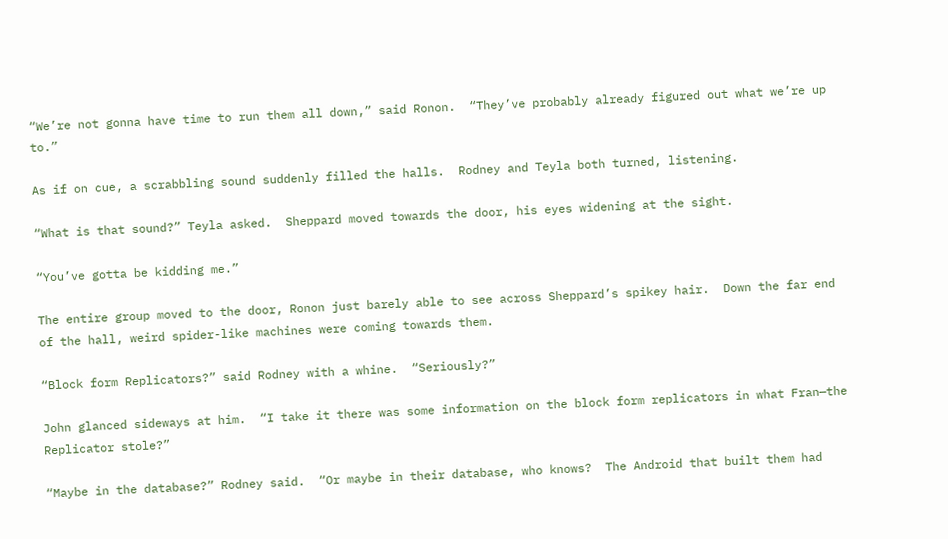“We’re not gonna have time to run them all down,” said Ronon.  “They’ve probably already figured out what we’re up to.”

As if on cue, a scrabbling sound suddenly filled the halls.  Rodney and Teyla both turned, listening.

“What is that sound?” Teyla asked.  Sheppard moved towards the door, his eyes widening at the sight.

“You’ve gotta be kidding me.”

The entire group moved to the door, Ronon just barely able to see across Sheppard’s spikey hair.  Down the far end of the hall, weird spider-like machines were coming towards them.

“Block form Replicators?” said Rodney with a whine.  “Seriously?”

John glanced sideways at him.  “I take it there was some information on the block form replicators in what Fran—the Replicator stole?”

“Maybe in the database?” Rodney said.  “Or maybe in their database, who knows?  The Android that built them had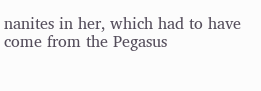nanites in her, which had to have come from the Pegasus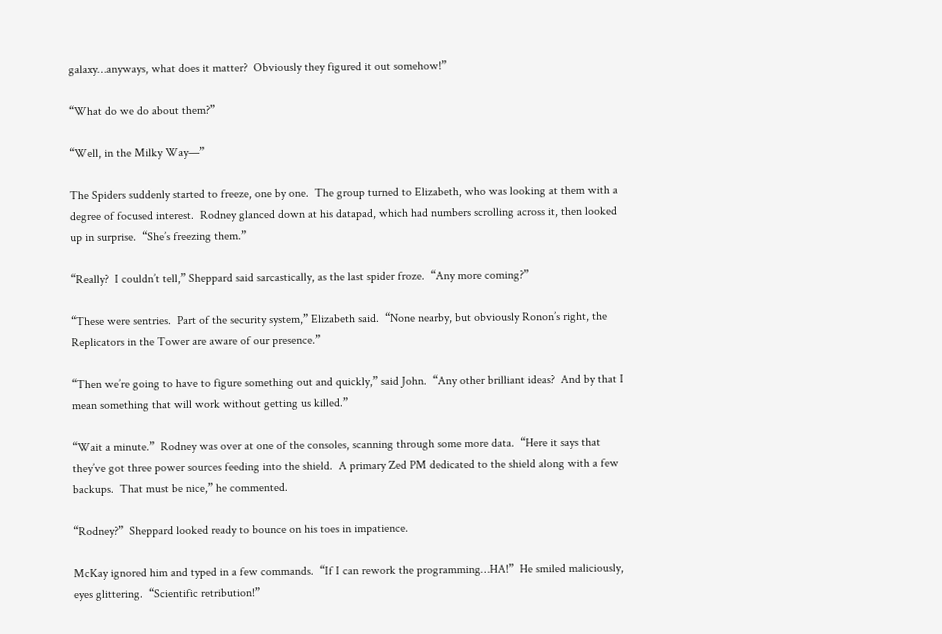galaxy…anyways, what does it matter?  Obviously they figured it out somehow!”

“What do we do about them?”

“Well, in the Milky Way—”

The Spiders suddenly started to freeze, one by one.  The group turned to Elizabeth, who was looking at them with a degree of focused interest.  Rodney glanced down at his datapad, which had numbers scrolling across it, then looked up in surprise.  “She’s freezing them.”

“Really?  I couldn’t tell,” Sheppard said sarcastically, as the last spider froze.  “Any more coming?”

“These were sentries.  Part of the security system,” Elizabeth said.  “None nearby, but obviously Ronon’s right, the Replicators in the Tower are aware of our presence.”

“Then we’re going to have to figure something out and quickly,” said John.  “Any other brilliant ideas?  And by that I mean something that will work without getting us killed.”

“Wait a minute.”  Rodney was over at one of the consoles, scanning through some more data.  “Here it says that they’ve got three power sources feeding into the shield.  A primary Zed PM dedicated to the shield along with a few backups.  That must be nice,” he commented.

“Rodney?”  Sheppard looked ready to bounce on his toes in impatience.

McKay ignored him and typed in a few commands.  “If I can rework the programming…HA!”  He smiled maliciously, eyes glittering.  “Scientific retribution!”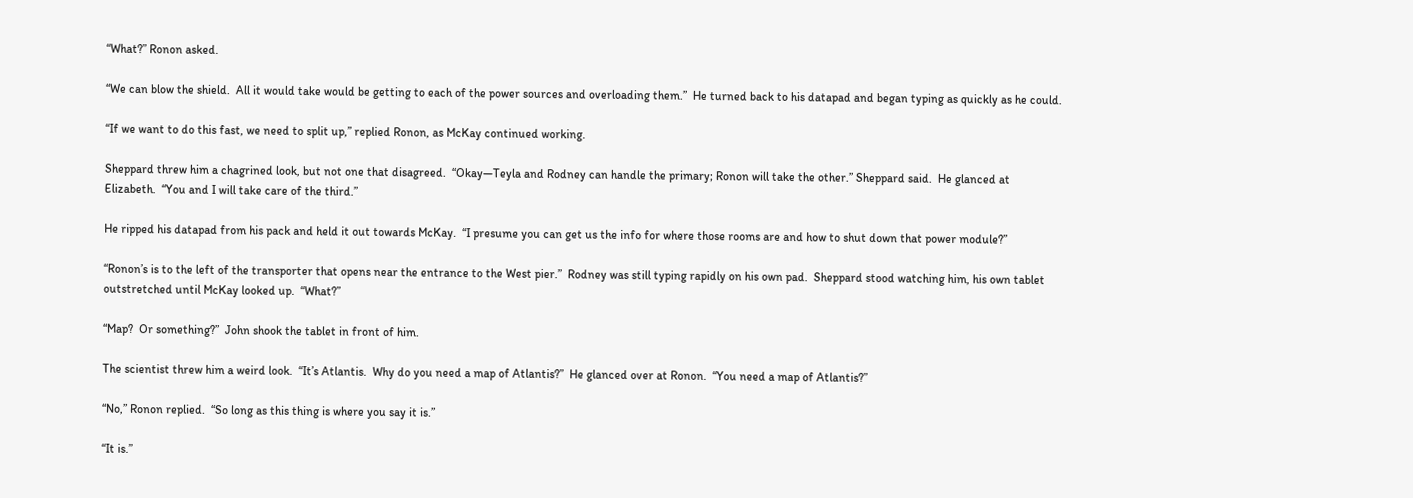“What?” Ronon asked.

“We can blow the shield.  All it would take would be getting to each of the power sources and overloading them.”  He turned back to his datapad and began typing as quickly as he could.

“If we want to do this fast, we need to split up,” replied Ronon, as McKay continued working.

Sheppard threw him a chagrined look, but not one that disagreed.  “Okay—Teyla and Rodney can handle the primary; Ronon will take the other.” Sheppard said.  He glanced at Elizabeth.  “You and I will take care of the third.”

He ripped his datapad from his pack and held it out towards McKay.  “I presume you can get us the info for where those rooms are and how to shut down that power module?”

“Ronon’s is to the left of the transporter that opens near the entrance to the West pier.”  Rodney was still typing rapidly on his own pad.  Sheppard stood watching him, his own tablet outstretched until McKay looked up.  “What?”

“Map?  Or something?”  John shook the tablet in front of him.

The scientist threw him a weird look.  “It’s Atlantis.  Why do you need a map of Atlantis?”  He glanced over at Ronon.  “You need a map of Atlantis?”

“No,” Ronon replied.  “So long as this thing is where you say it is.”

“It is.”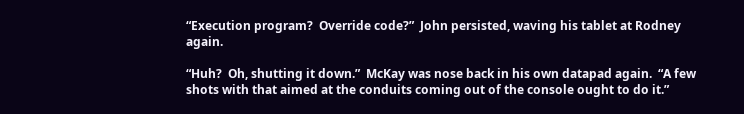“Execution program?  Override code?”  John persisted, waving his tablet at Rodney again.

“Huh?  Oh, shutting it down.”  McKay was nose back in his own datapad again.  “A few shots with that aimed at the conduits coming out of the console ought to do it.”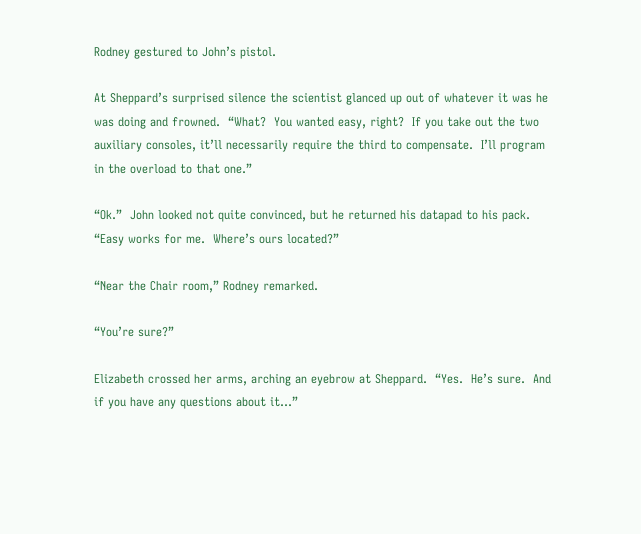Rodney gestured to John’s pistol.

At Sheppard’s surprised silence the scientist glanced up out of whatever it was he was doing and frowned.  “What?  You wanted easy, right?  If you take out the two auxiliary consoles, it’ll necessarily require the third to compensate.  I’ll program in the overload to that one.”

“Ok.”  John looked not quite convinced, but he returned his datapad to his pack.  “Easy works for me.  Where’s ours located?”

“Near the Chair room,” Rodney remarked.

“You’re sure?”

Elizabeth crossed her arms, arching an eyebrow at Sheppard.  “Yes.  He’s sure.  And if you have any questions about it…”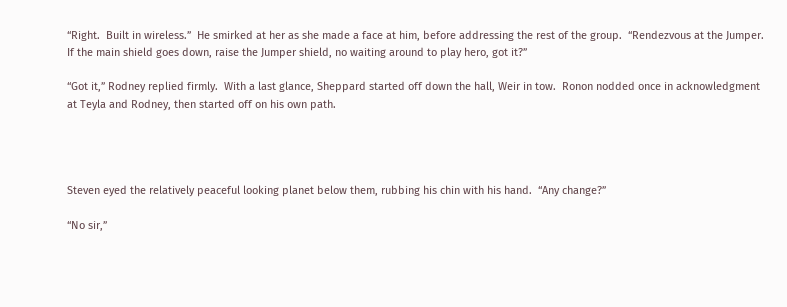“Right.  Built in wireless.”  He smirked at her as she made a face at him, before addressing the rest of the group.  “Rendezvous at the Jumper.  If the main shield goes down, raise the Jumper shield, no waiting around to play hero, got it?”

“Got it,” Rodney replied firmly.  With a last glance, Sheppard started off down the hall, Weir in tow.  Ronon nodded once in acknowledgment at Teyla and Rodney, then started off on his own path.




Steven eyed the relatively peaceful looking planet below them, rubbing his chin with his hand.  “Any change?”

“No sir,”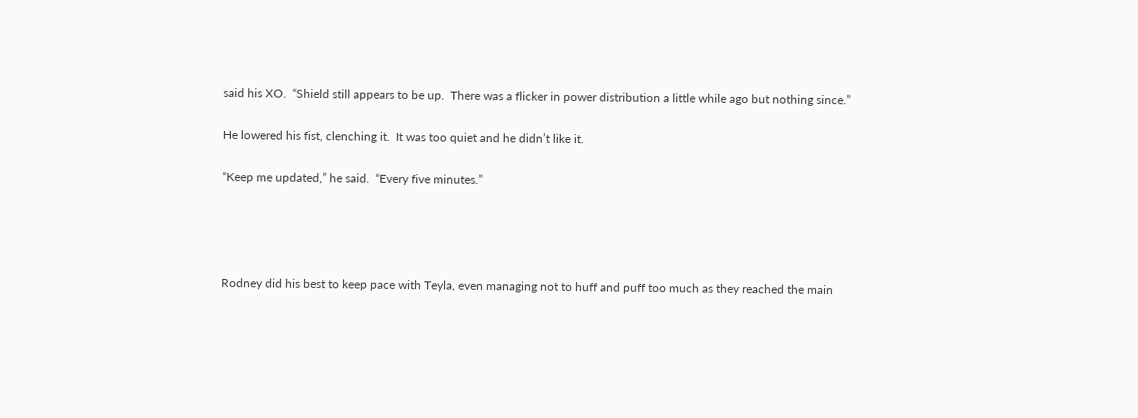said his XO.  “Shield still appears to be up.  There was a flicker in power distribution a little while ago but nothing since.”

He lowered his fist, clenching it.  It was too quiet and he didn’t like it.

“Keep me updated,” he said.  “Every five minutes.”




Rodney did his best to keep pace with Teyla, even managing not to huff and puff too much as they reached the main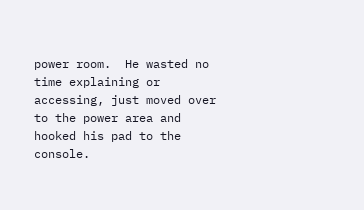power room.  He wasted no time explaining or accessing, just moved over to the power area and hooked his pad to the console.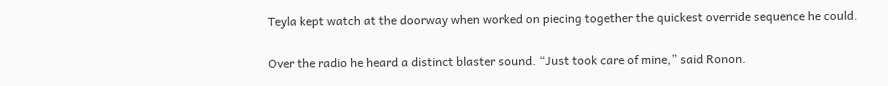Teyla kept watch at the doorway when worked on piecing together the quickest override sequence he could.

Over the radio he heard a distinct blaster sound. “Just took care of mine,” said Ronon.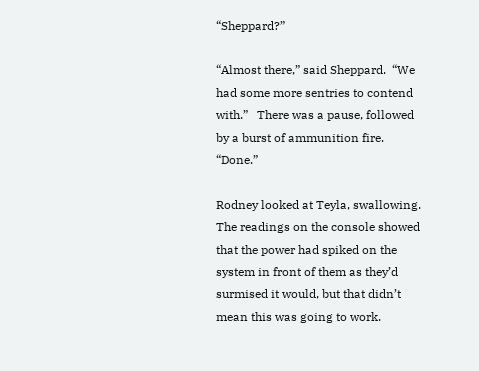“Sheppard?”

“Almost there,” said Sheppard.  “We had some more sentries to contend with.”   There was a pause, followed by a burst of ammunition fire.  “Done.”

Rodney looked at Teyla, swallowing.  The readings on the console showed that the power had spiked on the system in front of them as they’d surmised it would, but that didn’t mean this was going to work.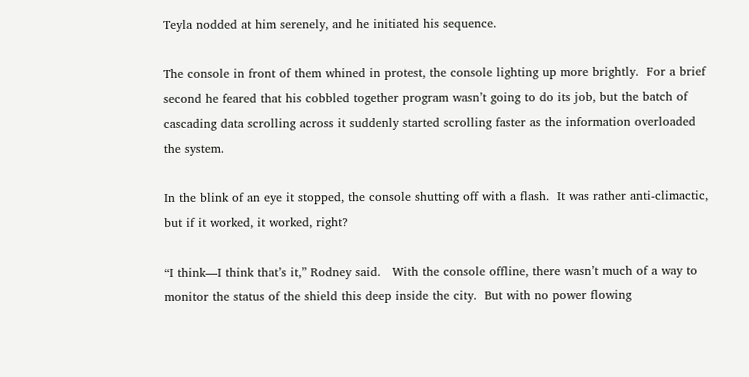Teyla nodded at him serenely, and he initiated his sequence.

The console in front of them whined in protest, the console lighting up more brightly.  For a brief second he feared that his cobbled together program wasn’t going to do its job, but the batch of cascading data scrolling across it suddenly started scrolling faster as the information overloaded the system.

In the blink of an eye it stopped, the console shutting off with a flash.  It was rather anti-climactic, but if it worked, it worked, right?

“I think—I think that’s it,” Rodney said.   With the console offline, there wasn’t much of a way to monitor the status of the shield this deep inside the city.  But with no power flowing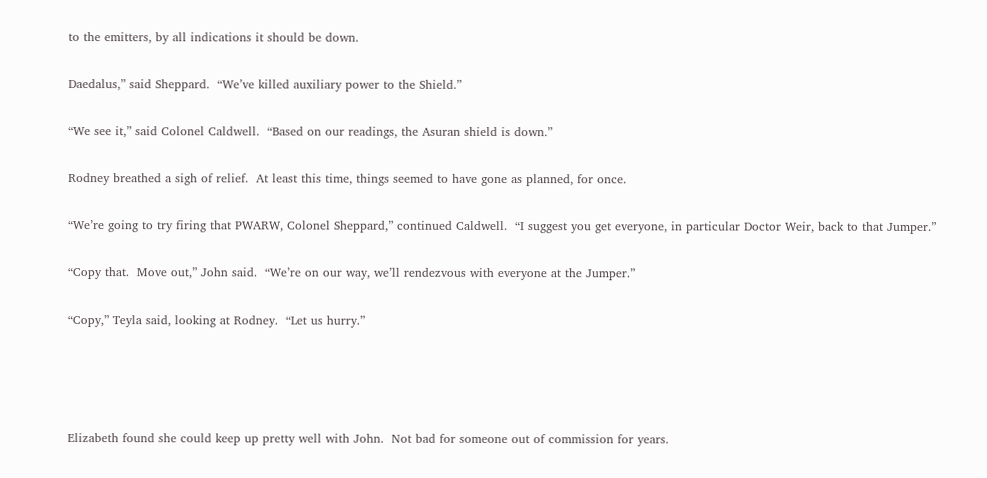to the emitters, by all indications it should be down.

Daedalus,” said Sheppard.  “We’ve killed auxiliary power to the Shield.”

“We see it,” said Colonel Caldwell.  “Based on our readings, the Asuran shield is down.”

Rodney breathed a sigh of relief.  At least this time, things seemed to have gone as planned, for once.

“We’re going to try firing that PWARW, Colonel Sheppard,” continued Caldwell.  “I suggest you get everyone, in particular Doctor Weir, back to that Jumper.”

“Copy that.  Move out,” John said.  “We’re on our way, we’ll rendezvous with everyone at the Jumper.”

“Copy,” Teyla said, looking at Rodney.  “Let us hurry.”




Elizabeth found she could keep up pretty well with John.  Not bad for someone out of commission for years.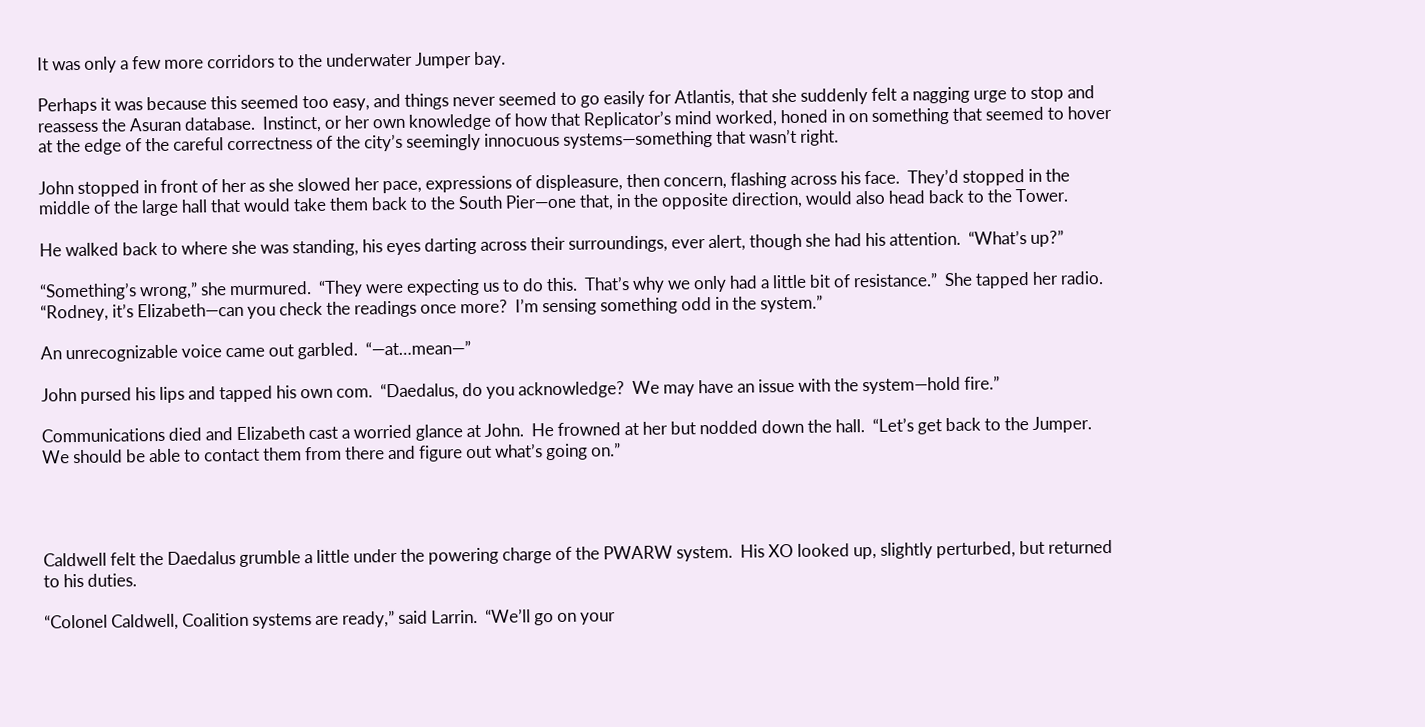It was only a few more corridors to the underwater Jumper bay.

Perhaps it was because this seemed too easy, and things never seemed to go easily for Atlantis, that she suddenly felt a nagging urge to stop and reassess the Asuran database.  Instinct, or her own knowledge of how that Replicator’s mind worked, honed in on something that seemed to hover at the edge of the careful correctness of the city’s seemingly innocuous systems—something that wasn’t right.

John stopped in front of her as she slowed her pace, expressions of displeasure, then concern, flashing across his face.  They’d stopped in the middle of the large hall that would take them back to the South Pier—one that, in the opposite direction, would also head back to the Tower.

He walked back to where she was standing, his eyes darting across their surroundings, ever alert, though she had his attention.  “What’s up?”

“Something’s wrong,” she murmured.  “They were expecting us to do this.  That’s why we only had a little bit of resistance.”  She tapped her radio.  “Rodney, it’s Elizabeth—can you check the readings once more?  I’m sensing something odd in the system.”

An unrecognizable voice came out garbled.  “—at…mean—”

John pursed his lips and tapped his own com.  “Daedalus, do you acknowledge?  We may have an issue with the system—hold fire.”

Communications died and Elizabeth cast a worried glance at John.  He frowned at her but nodded down the hall.  “Let’s get back to the Jumper.  We should be able to contact them from there and figure out what’s going on.”




Caldwell felt the Daedalus grumble a little under the powering charge of the PWARW system.  His XO looked up, slightly perturbed, but returned to his duties.

“Colonel Caldwell, Coalition systems are ready,” said Larrin.  “We’ll go on your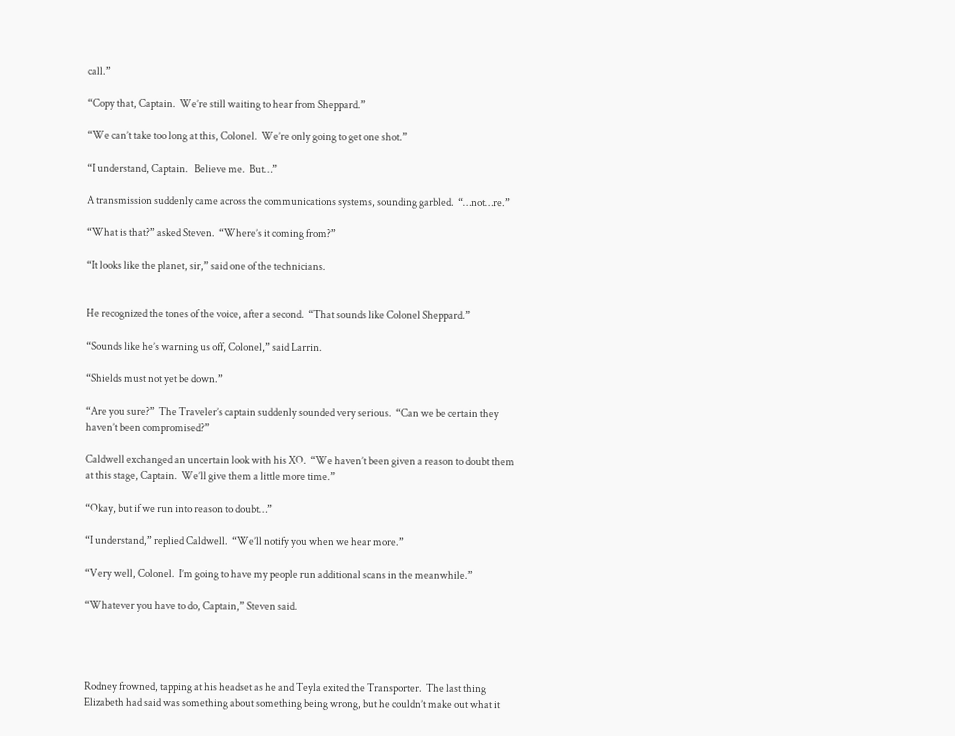call.”

“Copy that, Captain.  We’re still waiting to hear from Sheppard.”

“We can’t take too long at this, Colonel.  We’re only going to get one shot.”

“I understand, Captain.   Believe me.  But…”

A transmission suddenly came across the communications systems, sounding garbled.  “…not…re.”

“What is that?” asked Steven.  “Where’s it coming from?”

“It looks like the planet, sir,” said one of the technicians.


He recognized the tones of the voice, after a second.  “That sounds like Colonel Sheppard.”

“Sounds like he’s warning us off, Colonel,” said Larrin.

“Shields must not yet be down.”

“Are you sure?”  The Traveler’s captain suddenly sounded very serious.  “Can we be certain they haven’t been compromised?”

Caldwell exchanged an uncertain look with his XO.  “We haven’t been given a reason to doubt them at this stage, Captain.  We’ll give them a little more time.”

“Okay, but if we run into reason to doubt…”

“I understand,” replied Caldwell.  “We’ll notify you when we hear more.”

“Very well, Colonel.  I’m going to have my people run additional scans in the meanwhile.”

“Whatever you have to do, Captain,” Steven said.




Rodney frowned, tapping at his headset as he and Teyla exited the Transporter.  The last thing Elizabeth had said was something about something being wrong, but he couldn’t make out what it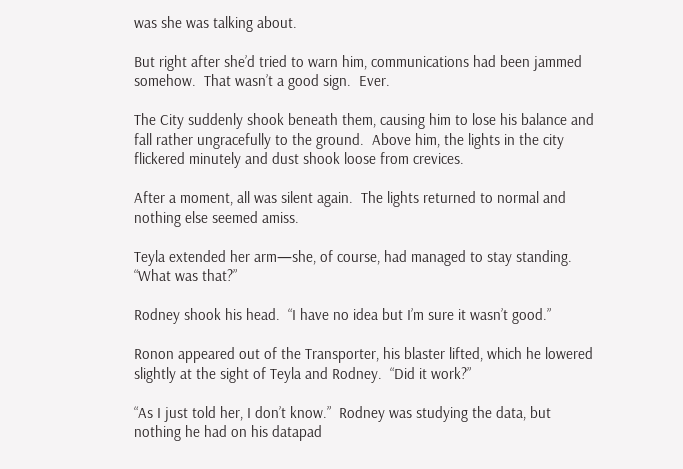was she was talking about.

But right after she’d tried to warn him, communications had been jammed somehow.  That wasn’t a good sign.  Ever.

The City suddenly shook beneath them, causing him to lose his balance and fall rather ungracefully to the ground.  Above him, the lights in the city flickered minutely and dust shook loose from crevices.

After a moment, all was silent again.  The lights returned to normal and nothing else seemed amiss.

Teyla extended her arm—she, of course, had managed to stay standing.  “What was that?”

Rodney shook his head.  “I have no idea but I’m sure it wasn’t good.”

Ronon appeared out of the Transporter, his blaster lifted, which he lowered slightly at the sight of Teyla and Rodney.  “Did it work?”

“As I just told her, I don’t know.”  Rodney was studying the data, but nothing he had on his datapad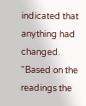indicated that anything had changed.   “Based on the readings the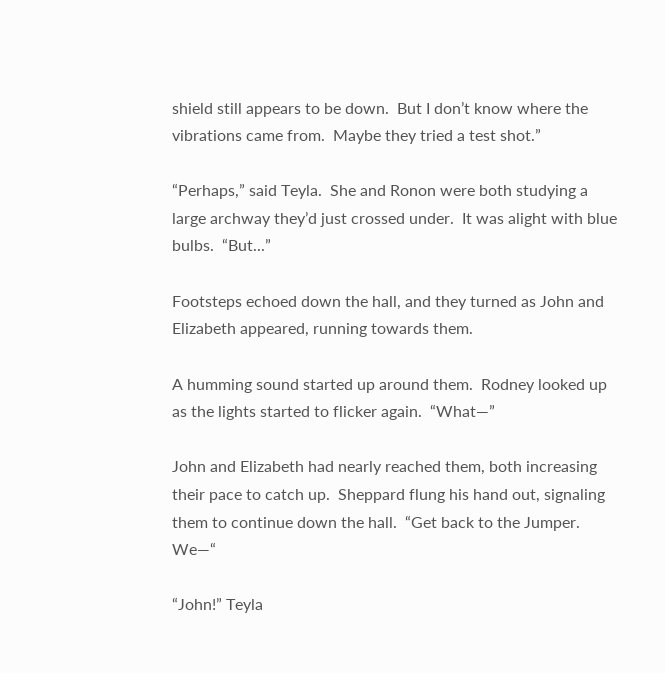shield still appears to be down.  But I don’t know where the vibrations came from.  Maybe they tried a test shot.”

“Perhaps,” said Teyla.  She and Ronon were both studying a large archway they’d just crossed under.  It was alight with blue bulbs.  “But...”

Footsteps echoed down the hall, and they turned as John and Elizabeth appeared, running towards them.

A humming sound started up around them.  Rodney looked up as the lights started to flicker again.  “What—”

John and Elizabeth had nearly reached them, both increasing their pace to catch up.  Sheppard flung his hand out, signaling them to continue down the hall.  “Get back to the Jumper.  We—“

“John!” Teyla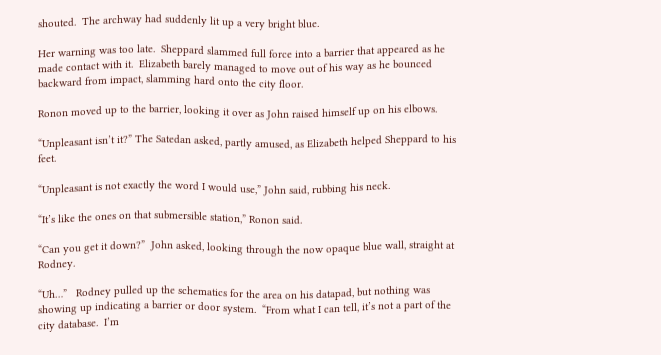shouted.  The archway had suddenly lit up a very bright blue.

Her warning was too late.  Sheppard slammed full force into a barrier that appeared as he made contact with it.  Elizabeth barely managed to move out of his way as he bounced backward from impact, slamming hard onto the city floor.

Ronon moved up to the barrier, looking it over as John raised himself up on his elbows.

“Unpleasant isn’t it?” The Satedan asked, partly amused, as Elizabeth helped Sheppard to his feet.

“Unpleasant is not exactly the word I would use,” John said, rubbing his neck.

“It’s like the ones on that submersible station,” Ronon said.

“Can you get it down?”  John asked, looking through the now opaque blue wall, straight at Rodney.

“Uh…”   Rodney pulled up the schematics for the area on his datapad, but nothing was showing up indicating a barrier or door system.  “From what I can tell, it’s not a part of the city database.  I’m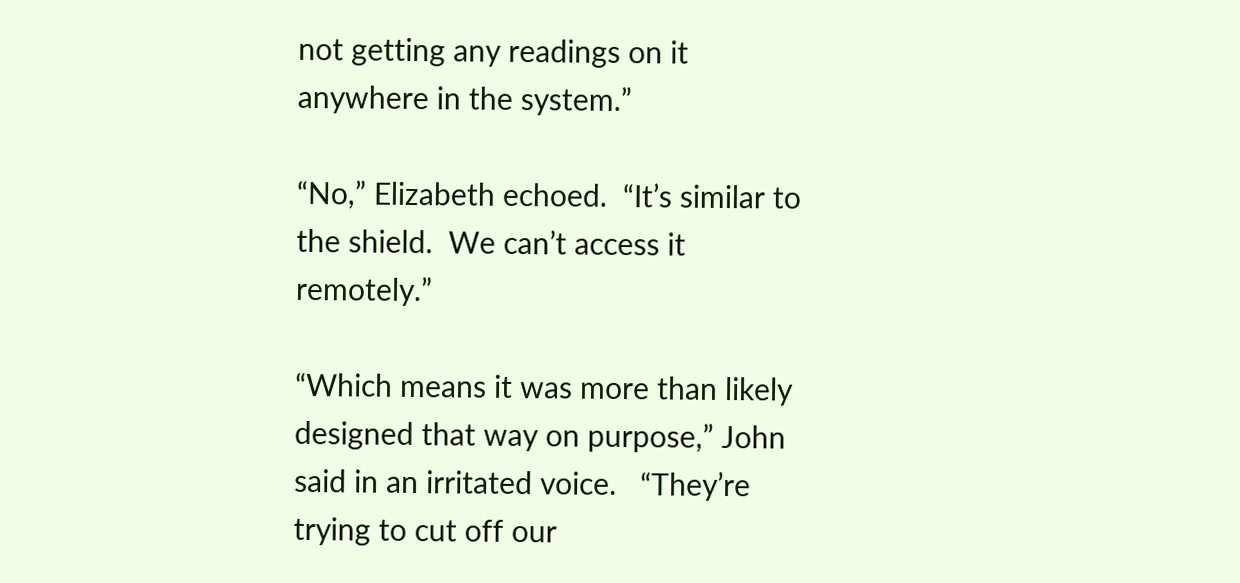not getting any readings on it anywhere in the system.”

“No,” Elizabeth echoed.  “It’s similar to the shield.  We can’t access it remotely.”

“Which means it was more than likely designed that way on purpose,” John said in an irritated voice.   “They’re trying to cut off our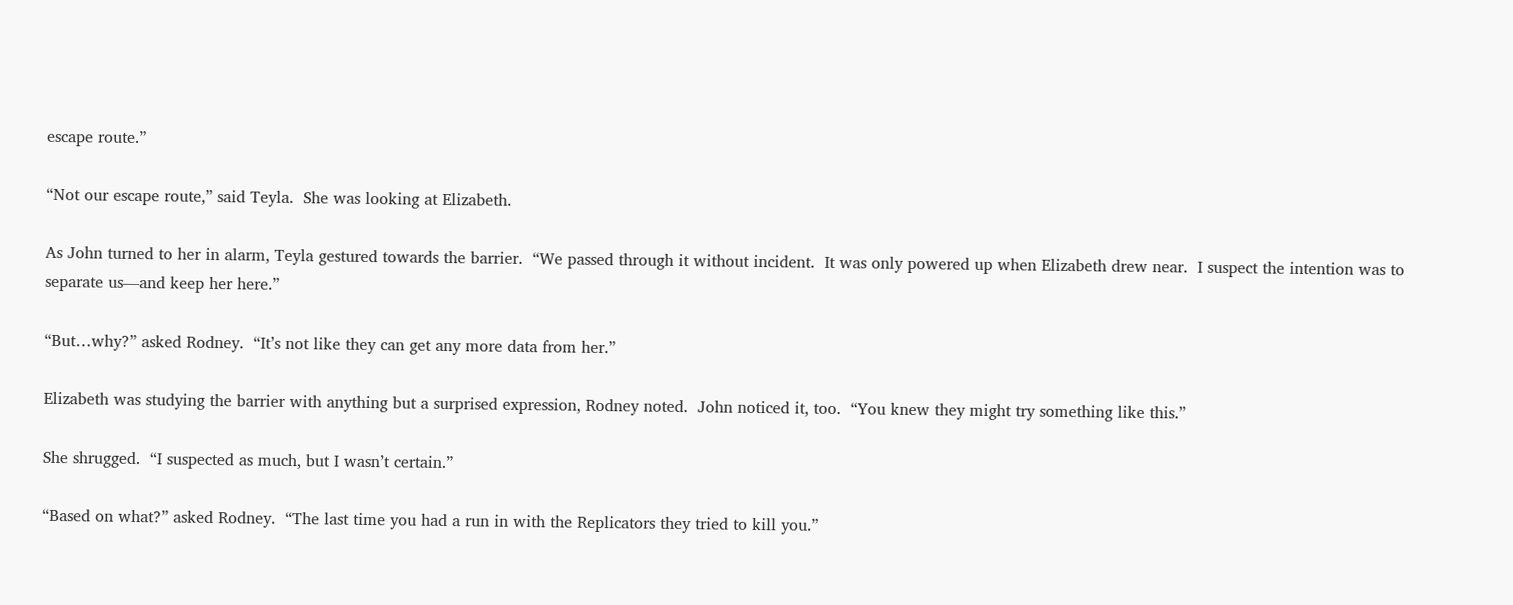escape route.”

“Not our escape route,” said Teyla.  She was looking at Elizabeth.

As John turned to her in alarm, Teyla gestured towards the barrier.  “We passed through it without incident.  It was only powered up when Elizabeth drew near.  I suspect the intention was to separate us—and keep her here.”

“But…why?” asked Rodney.  “It’s not like they can get any more data from her.”

Elizabeth was studying the barrier with anything but a surprised expression, Rodney noted.  John noticed it, too.  “You knew they might try something like this.”

She shrugged.  “I suspected as much, but I wasn’t certain.”

“Based on what?” asked Rodney.  “The last time you had a run in with the Replicators they tried to kill you.”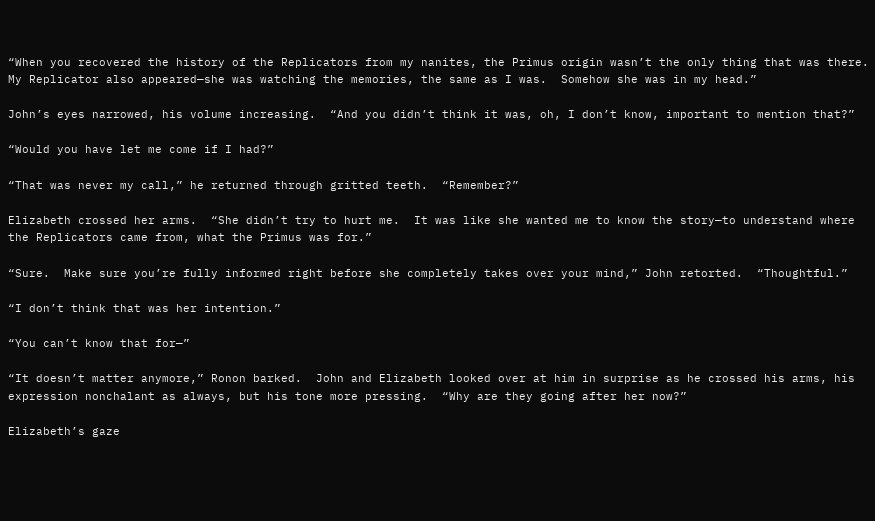“When you recovered the history of the Replicators from my nanites, the Primus origin wasn’t the only thing that was there.  My Replicator also appeared—she was watching the memories, the same as I was.  Somehow she was in my head.”

John’s eyes narrowed, his volume increasing.  “And you didn’t think it was, oh, I don’t know, important to mention that?”

“Would you have let me come if I had?”

“That was never my call,” he returned through gritted teeth.  “Remember?”

Elizabeth crossed her arms.  “She didn’t try to hurt me.  It was like she wanted me to know the story—to understand where the Replicators came from, what the Primus was for.”

“Sure.  Make sure you’re fully informed right before she completely takes over your mind,” John retorted.  “Thoughtful.”

“I don’t think that was her intention.”

“You can’t know that for—”

“It doesn’t matter anymore,” Ronon barked.  John and Elizabeth looked over at him in surprise as he crossed his arms, his expression nonchalant as always, but his tone more pressing.  “Why are they going after her now?”

Elizabeth’s gaze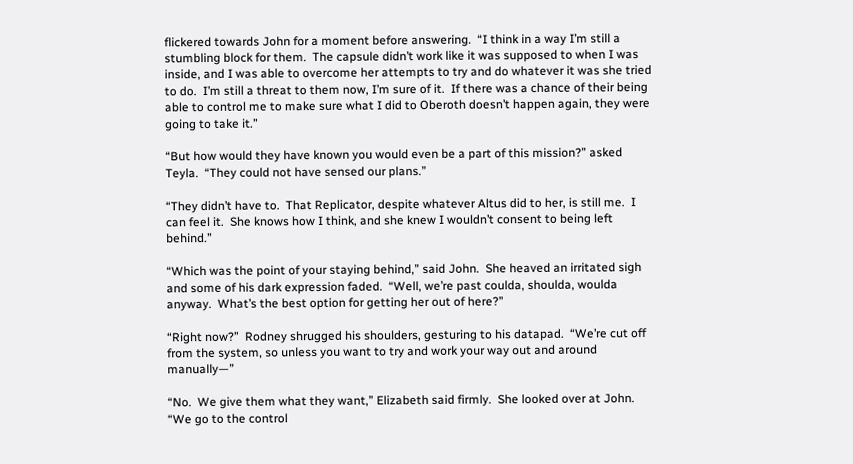flickered towards John for a moment before answering.  “I think in a way I’m still a stumbling block for them.  The capsule didn’t work like it was supposed to when I was inside, and I was able to overcome her attempts to try and do whatever it was she tried to do.  I’m still a threat to them now, I’m sure of it.  If there was a chance of their being able to control me to make sure what I did to Oberoth doesn’t happen again, they were going to take it.”

“But how would they have known you would even be a part of this mission?” asked Teyla.  “They could not have sensed our plans.”

“They didn’t have to.  That Replicator, despite whatever Altus did to her, is still me.  I can feel it.  She knows how I think, and she knew I wouldn’t consent to being left behind.”

“Which was the point of your staying behind,” said John.  She heaved an irritated sigh and some of his dark expression faded.  “Well, we’re past coulda, shoulda, woulda anyway.  What’s the best option for getting her out of here?”

“Right now?”  Rodney shrugged his shoulders, gesturing to his datapad.  “We’re cut off from the system, so unless you want to try and work your way out and around manually—”

“No.  We give them what they want,” Elizabeth said firmly.  She looked over at John.  “We go to the control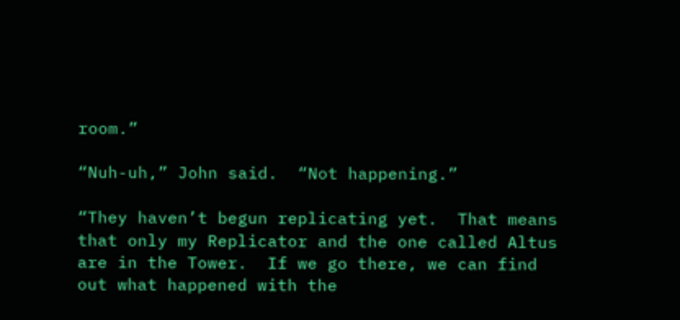room.”

“Nuh-uh,” John said.  “Not happening.”

“They haven’t begun replicating yet.  That means that only my Replicator and the one called Altus are in the Tower.  If we go there, we can find out what happened with the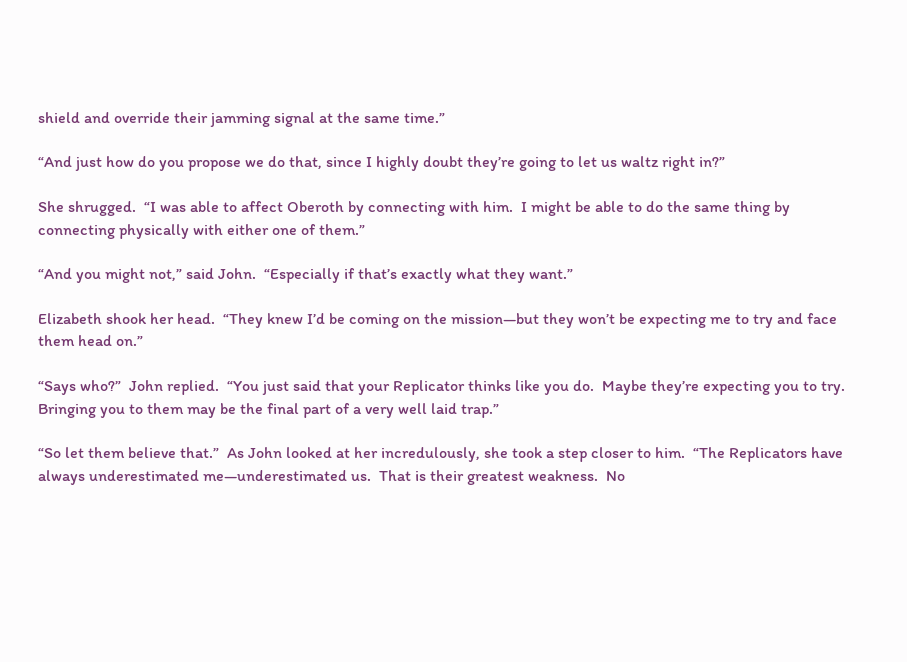shield and override their jamming signal at the same time.”

“And just how do you propose we do that, since I highly doubt they’re going to let us waltz right in?”

She shrugged.  “I was able to affect Oberoth by connecting with him.  I might be able to do the same thing by connecting physically with either one of them.”

“And you might not,” said John.  “Especially if that’s exactly what they want.”

Elizabeth shook her head.  “They knew I’d be coming on the mission—but they won’t be expecting me to try and face them head on.”

“Says who?”  John replied.  “You just said that your Replicator thinks like you do.  Maybe they’re expecting you to try.  Bringing you to them may be the final part of a very well laid trap.”

“So let them believe that.”  As John looked at her incredulously, she took a step closer to him.  “The Replicators have always underestimated me—underestimated us.  That is their greatest weakness.  No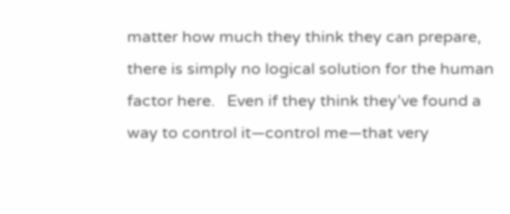matter how much they think they can prepare, there is simply no logical solution for the human factor here.   Even if they think they’ve found a way to control it—control me—that very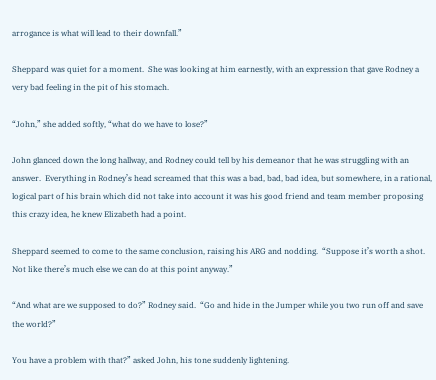arrogance is what will lead to their downfall.”

Sheppard was quiet for a moment.  She was looking at him earnestly, with an expression that gave Rodney a very bad feeling in the pit of his stomach.

“John,” she added softly, “what do we have to lose?”

John glanced down the long hallway, and Rodney could tell by his demeanor that he was struggling with an answer.  Everything in Rodney’s head screamed that this was a bad, bad, bad idea, but somewhere, in a rational, logical part of his brain which did not take into account it was his good friend and team member proposing this crazy idea, he knew Elizabeth had a point.

Sheppard seemed to come to the same conclusion, raising his ARG and nodding.  “Suppose it’s worth a shot.  Not like there’s much else we can do at this point anyway.”

“And what are we supposed to do?” Rodney said.  “Go and hide in the Jumper while you two run off and save the world?”

You have a problem with that?” asked John, his tone suddenly lightening.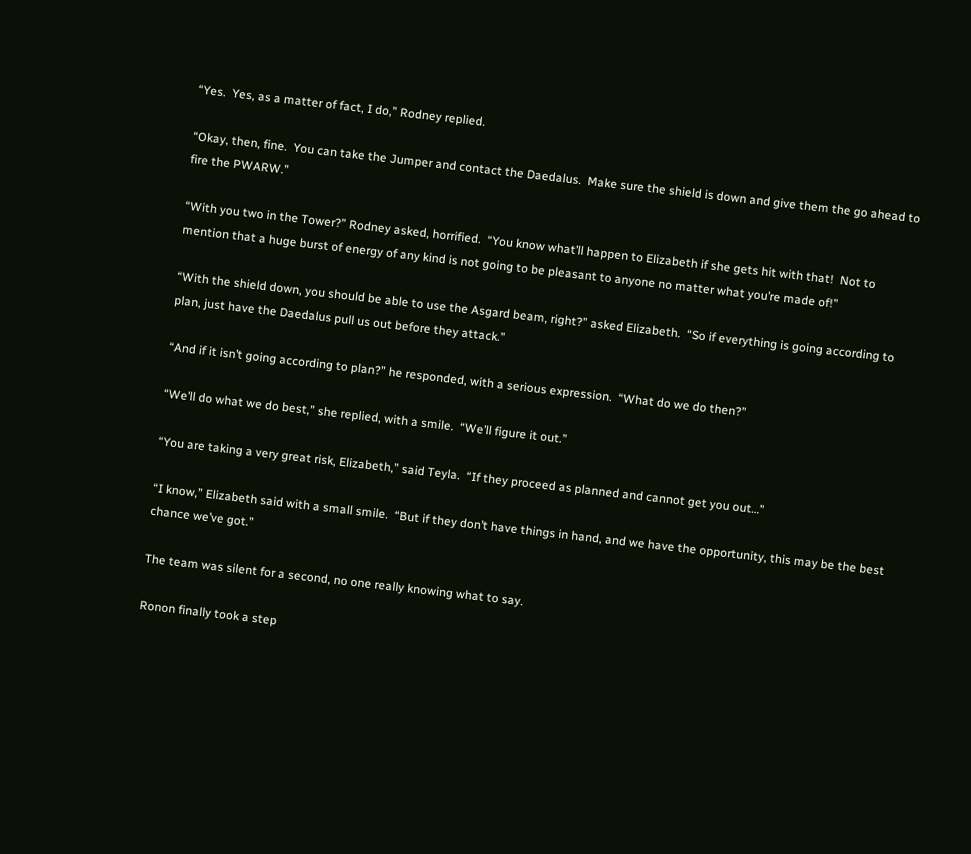“Yes.  Yes, as a matter of fact, I do,” Rodney replied.

“Okay, then, fine.  You can take the Jumper and contact the Daedalus.  Make sure the shield is down and give them the go ahead to fire the PWARW.”

“With you two in the Tower?” Rodney asked, horrified.  “You know what’ll happen to Elizabeth if she gets hit with that!  Not to mention that a huge burst of energy of any kind is not going to be pleasant to anyone no matter what you’re made of!”

“With the shield down, you should be able to use the Asgard beam, right?” asked Elizabeth.  “So if everything is going according to plan, just have the Daedalus pull us out before they attack.”

“And if it isn’t going according to plan?” he responded, with a serious expression.  “What do we do then?”

“We’ll do what we do best,” she replied, with a smile.  “We’ll figure it out.”

“You are taking a very great risk, Elizabeth,” said Teyla.  “If they proceed as planned and cannot get you out…”

“I know,” Elizabeth said with a small smile.  “But if they don’t have things in hand, and we have the opportunity, this may be the best chance we’ve got.”

The team was silent for a second, no one really knowing what to say.

Ronon finally took a step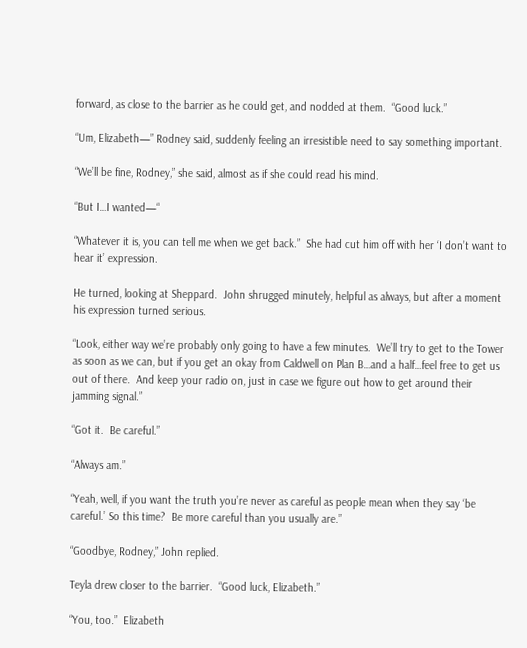forward, as close to the barrier as he could get, and nodded at them.  “Good luck.”

“Um, Elizabeth—” Rodney said, suddenly feeling an irresistible need to say something important.

“We’ll be fine, Rodney,” she said, almost as if she could read his mind.

“But I…I wanted—“

“Whatever it is, you can tell me when we get back.”  She had cut him off with her ‘I don’t want to hear it’ expression.

He turned, looking at Sheppard.  John shrugged minutely, helpful as always, but after a moment his expression turned serious.

“Look, either way we’re probably only going to have a few minutes.  We’ll try to get to the Tower as soon as we can, but if you get an okay from Caldwell on Plan B…and a half…feel free to get us out of there.  And keep your radio on, just in case we figure out how to get around their jamming signal.”

“Got it.  Be careful.”

“Always am.”

“Yeah, well, if you want the truth you’re never as careful as people mean when they say ‘be careful.’ So this time?  Be more careful than you usually are.”

“Goodbye, Rodney,” John replied.

Teyla drew closer to the barrier.  “Good luck, Elizabeth.”

“You, too.”  Elizabeth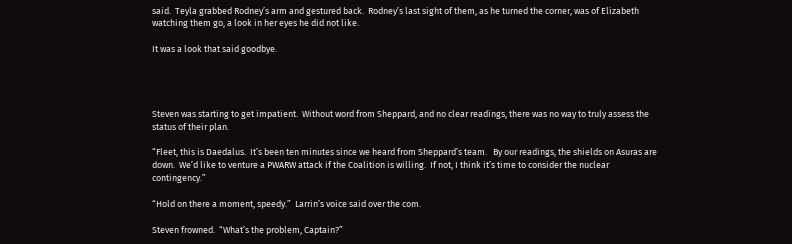said.  Teyla grabbed Rodney’s arm and gestured back.  Rodney’s last sight of them, as he turned the corner, was of Elizabeth watching them go, a look in her eyes he did not like.

It was a look that said goodbye.




Steven was starting to get impatient.  Without word from Sheppard, and no clear readings, there was no way to truly assess the status of their plan.

“Fleet, this is Daedalus.  It’s been ten minutes since we heard from Sheppard’s team.   By our readings, the shields on Asuras are down.  We’d like to venture a PWARW attack if the Coalition is willing.  If not, I think it’s time to consider the nuclear contingency.”

“Hold on there a moment, speedy.”  Larrin’s voice said over the com.

Steven frowned.  “What’s the problem, Captain?”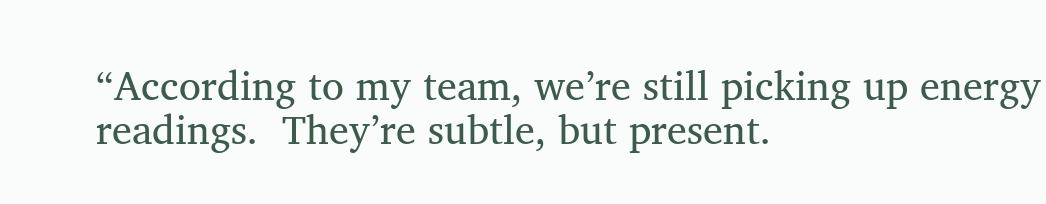“According to my team, we’re still picking up energy readings.  They’re subtle, but present.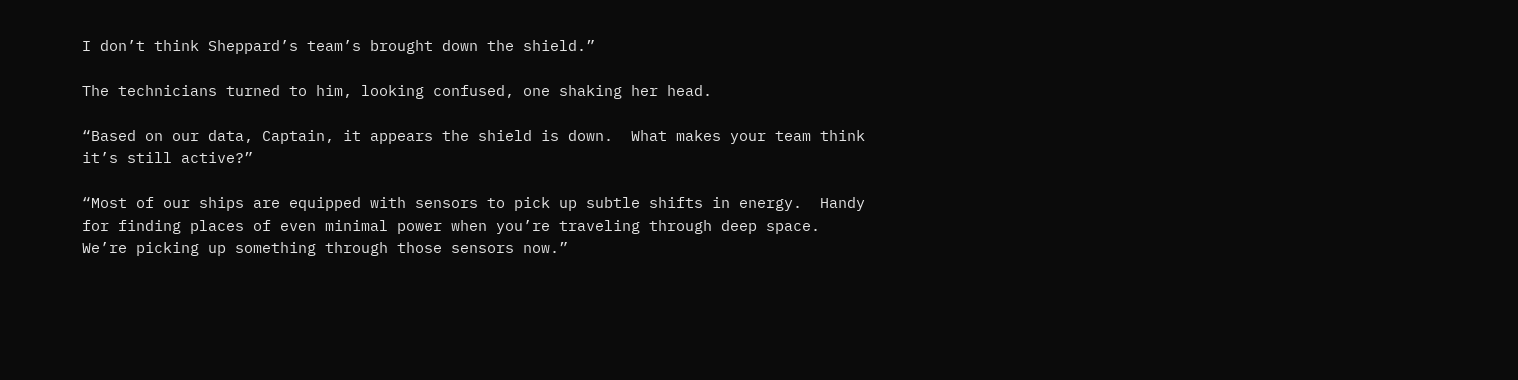I don’t think Sheppard’s team’s brought down the shield.”

The technicians turned to him, looking confused, one shaking her head.

“Based on our data, Captain, it appears the shield is down.  What makes your team think it’s still active?”

“Most of our ships are equipped with sensors to pick up subtle shifts in energy.  Handy for finding places of even minimal power when you’re traveling through deep space.  We’re picking up something through those sensors now.”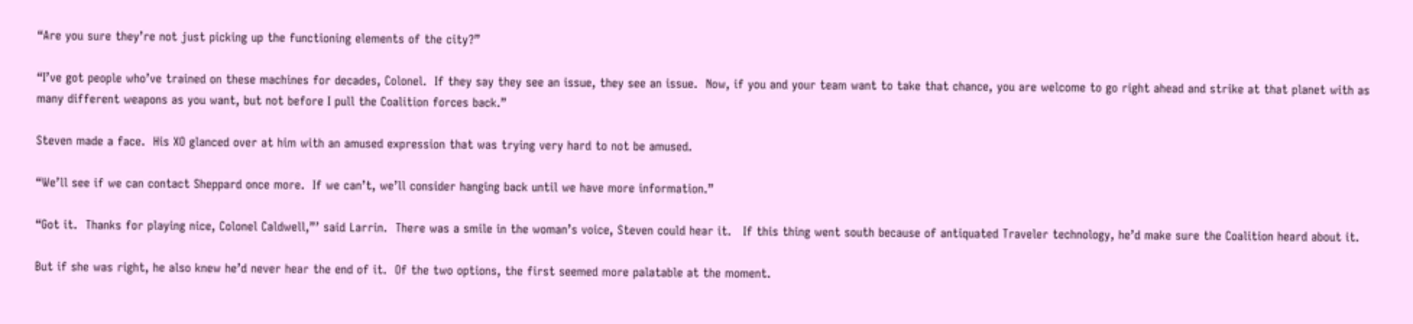“Are you sure they’re not just picking up the functioning elements of the city?”

“I’ve got people who’ve trained on these machines for decades, Colonel.  If they say they see an issue, they see an issue.  Now, if you and your team want to take that chance, you are welcome to go right ahead and strike at that planet with as many different weapons as you want, but not before I pull the Coalition forces back.”

Steven made a face.  His XO glanced over at him with an amused expression that was trying very hard to not be amused.

“We’ll see if we can contact Sheppard once more.  If we can’t, we’ll consider hanging back until we have more information.”

“Got it.  Thanks for playing nice, Colonel Caldwell,”’ said Larrin.  There was a smile in the woman’s voice, Steven could hear it.   If this thing went south because of antiquated Traveler technology, he’d make sure the Coalition heard about it.

But if she was right, he also knew he’d never hear the end of it.  Of the two options, the first seemed more palatable at the moment.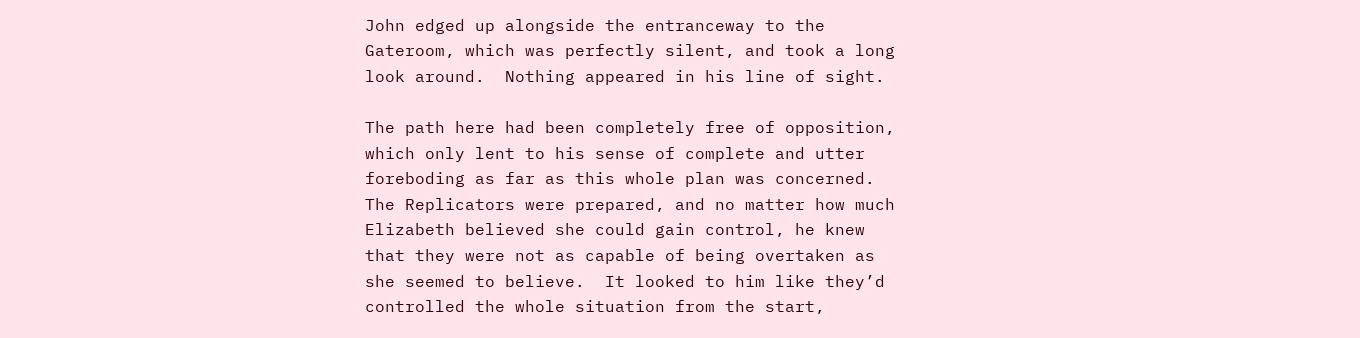John edged up alongside the entranceway to the Gateroom, which was perfectly silent, and took a long look around.  Nothing appeared in his line of sight.

The path here had been completely free of opposition, which only lent to his sense of complete and utter foreboding as far as this whole plan was concerned.  The Replicators were prepared, and no matter how much Elizabeth believed she could gain control, he knew that they were not as capable of being overtaken as she seemed to believe.  It looked to him like they’d controlled the whole situation from the start,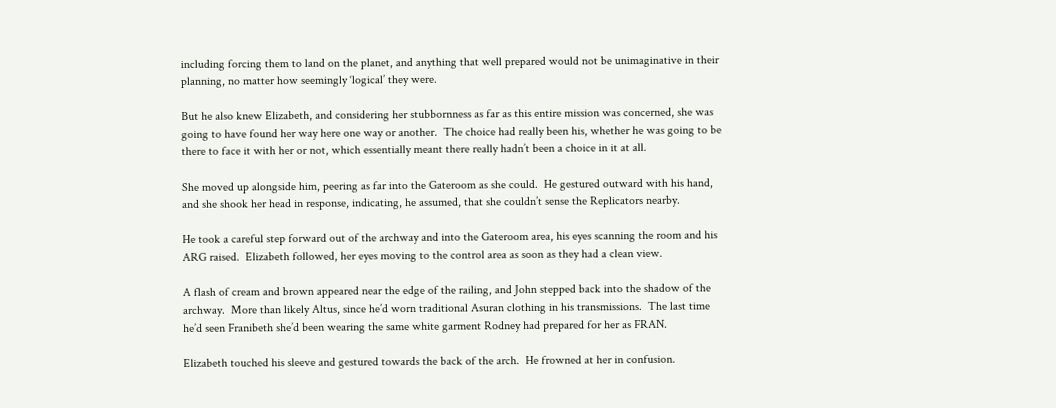including forcing them to land on the planet, and anything that well prepared would not be unimaginative in their planning, no matter how seemingly ‘logical’ they were.

But he also knew Elizabeth, and considering her stubbornness as far as this entire mission was concerned, she was going to have found her way here one way or another.  The choice had really been his, whether he was going to be there to face it with her or not, which essentially meant there really hadn’t been a choice in it at all.

She moved up alongside him, peering as far into the Gateroom as she could.  He gestured outward with his hand, and she shook her head in response, indicating, he assumed, that she couldn’t sense the Replicators nearby.

He took a careful step forward out of the archway and into the Gateroom area, his eyes scanning the room and his ARG raised.  Elizabeth followed, her eyes moving to the control area as soon as they had a clean view.

A flash of cream and brown appeared near the edge of the railing, and John stepped back into the shadow of the archway.  More than likely Altus, since he’d worn traditional Asuran clothing in his transmissions.  The last time he’d seen Franibeth she’d been wearing the same white garment Rodney had prepared for her as FRAN.

Elizabeth touched his sleeve and gestured towards the back of the arch.  He frowned at her in confusion.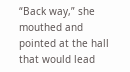“Back way,” she mouthed and pointed at the hall that would lead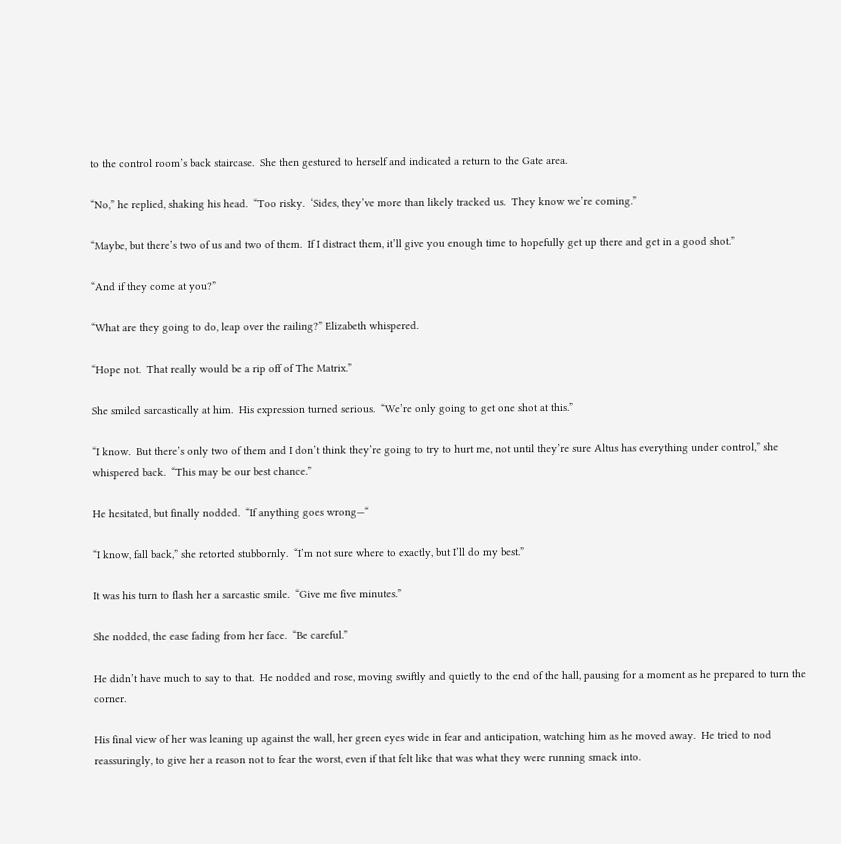to the control room’s back staircase.  She then gestured to herself and indicated a return to the Gate area.

“No,” he replied, shaking his head.  “Too risky.  ‘Sides, they’ve more than likely tracked us.  They know we’re coming.”

“Maybe, but there’s two of us and two of them.  If I distract them, it’ll give you enough time to hopefully get up there and get in a good shot.”

“And if they come at you?”

“What are they going to do, leap over the railing?” Elizabeth whispered.

“Hope not.  That really would be a rip off of The Matrix.”

She smiled sarcastically at him.  His expression turned serious.  “We’re only going to get one shot at this.”

“I know.  But there’s only two of them and I don’t think they’re going to try to hurt me, not until they’re sure Altus has everything under control,” she whispered back.  “This may be our best chance.”

He hesitated, but finally nodded.  “If anything goes wrong—“

“I know, fall back,” she retorted stubbornly.  “I’m not sure where to exactly, but I’ll do my best.”

It was his turn to flash her a sarcastic smile.  “Give me five minutes.”

She nodded, the ease fading from her face.  “Be careful.”

He didn’t have much to say to that.  He nodded and rose, moving swiftly and quietly to the end of the hall, pausing for a moment as he prepared to turn the corner.

His final view of her was leaning up against the wall, her green eyes wide in fear and anticipation, watching him as he moved away.  He tried to nod reassuringly, to give her a reason not to fear the worst, even if that felt like that was what they were running smack into.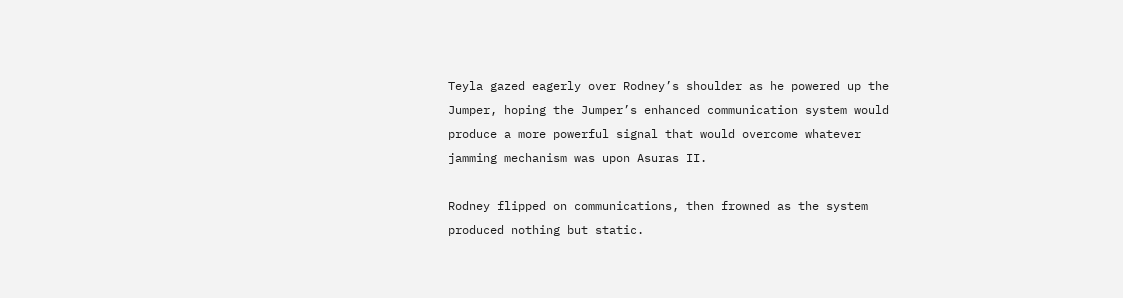Teyla gazed eagerly over Rodney’s shoulder as he powered up the Jumper, hoping the Jumper’s enhanced communication system would produce a more powerful signal that would overcome whatever jamming mechanism was upon Asuras II.

Rodney flipped on communications, then frowned as the system produced nothing but static.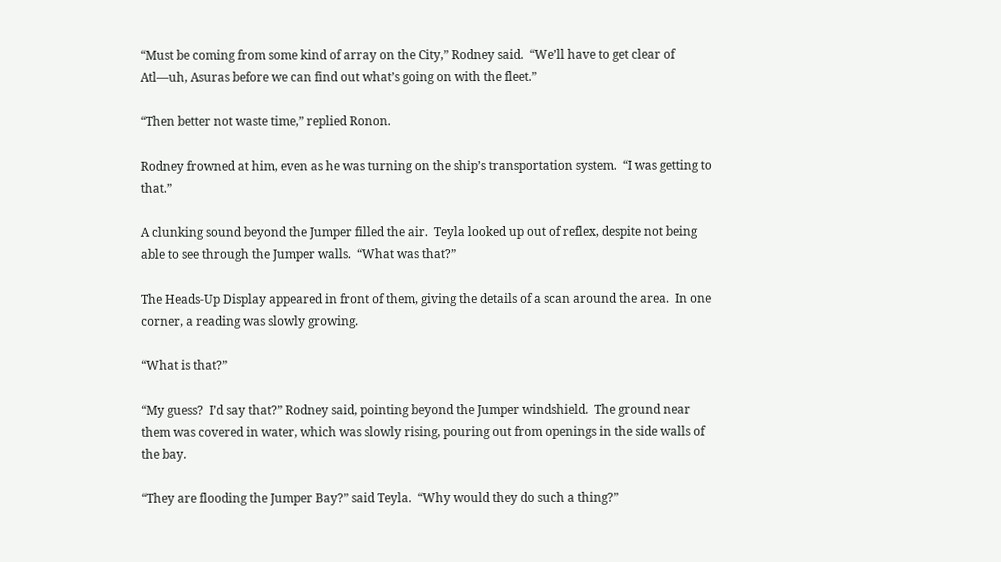“Must be coming from some kind of array on the City,” Rodney said.  “We’ll have to get clear of Atl—uh, Asuras before we can find out what’s going on with the fleet.”

“Then better not waste time,” replied Ronon.

Rodney frowned at him, even as he was turning on the ship’s transportation system.  “I was getting to that.”

A clunking sound beyond the Jumper filled the air.  Teyla looked up out of reflex, despite not being able to see through the Jumper walls.  “What was that?”

The Heads-Up Display appeared in front of them, giving the details of a scan around the area.  In one corner, a reading was slowly growing.

“What is that?”

“My guess?  I’d say that?” Rodney said, pointing beyond the Jumper windshield.  The ground near them was covered in water, which was slowly rising, pouring out from openings in the side walls of the bay.

“They are flooding the Jumper Bay?” said Teyla.  “Why would they do such a thing?”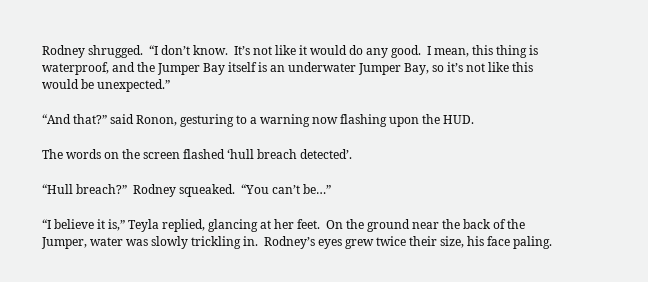Rodney shrugged.  “I don’t know.  It’s not like it would do any good.  I mean, this thing is waterproof, and the Jumper Bay itself is an underwater Jumper Bay, so it’s not like this would be unexpected.”

“And that?” said Ronon, gesturing to a warning now flashing upon the HUD.

The words on the screen flashed ‘hull breach detected’.

“Hull breach?”  Rodney squeaked.  “You can’t be…”

“I believe it is,” Teyla replied, glancing at her feet.  On the ground near the back of the Jumper, water was slowly trickling in.  Rodney’s eyes grew twice their size, his face paling.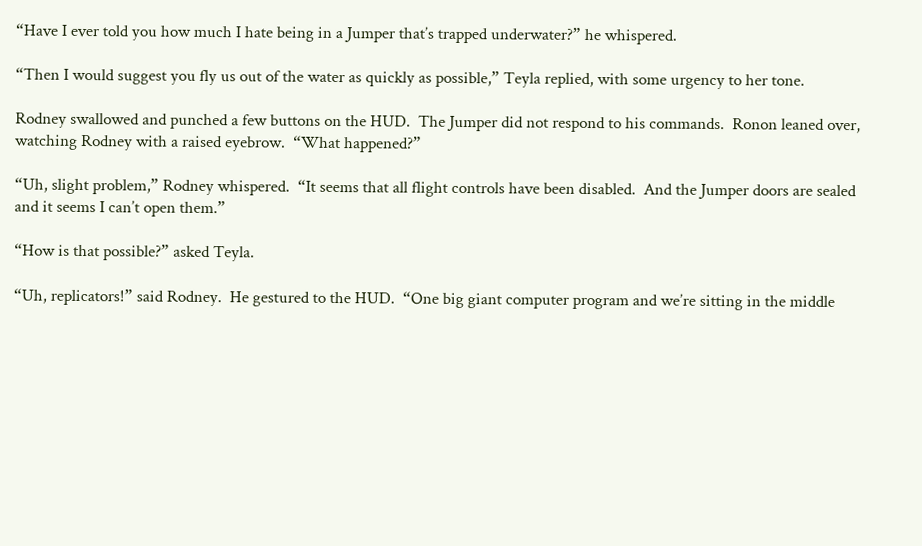“Have I ever told you how much I hate being in a Jumper that’s trapped underwater?” he whispered.

“Then I would suggest you fly us out of the water as quickly as possible,” Teyla replied, with some urgency to her tone.

Rodney swallowed and punched a few buttons on the HUD.  The Jumper did not respond to his commands.  Ronon leaned over, watching Rodney with a raised eyebrow.  “What happened?”

“Uh, slight problem,” Rodney whispered.  “It seems that all flight controls have been disabled.  And the Jumper doors are sealed and it seems I can’t open them.”

“How is that possible?” asked Teyla.

“Uh, replicators!” said Rodney.  He gestured to the HUD.  “One big giant computer program and we’re sitting in the middle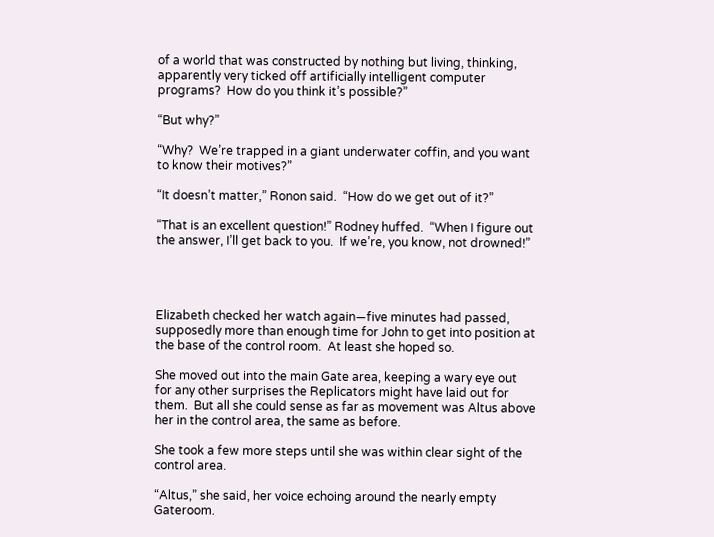of a world that was constructed by nothing but living, thinking, apparently very ticked off artificially intelligent computer programs?  How do you think it’s possible?”

“But why?”

“Why?  We’re trapped in a giant underwater coffin, and you want to know their motives?”

“It doesn’t matter,” Ronon said.  “How do we get out of it?”

“That is an excellent question!” Rodney huffed.  “When I figure out the answer, I’ll get back to you.  If we’re, you know, not drowned!”




Elizabeth checked her watch again—five minutes had passed, supposedly more than enough time for John to get into position at the base of the control room.  At least she hoped so.

She moved out into the main Gate area, keeping a wary eye out for any other surprises the Replicators might have laid out for them.  But all she could sense as far as movement was Altus above her in the control area, the same as before.

She took a few more steps until she was within clear sight of the control area.

“Altus,” she said, her voice echoing around the nearly empty Gateroom.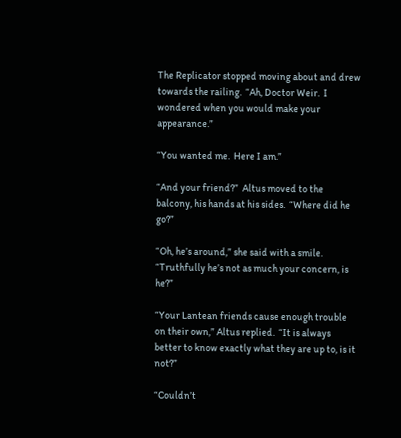The Replicator stopped moving about and drew towards the railing.  “Ah, Doctor Weir.  I wondered when you would make your appearance.”

“You wanted me.  Here I am.”

“And your friend?”  Altus moved to the balcony, his hands at his sides.  “Where did he go?”

“Oh, he’s around,” she said with a smile.  “Truthfully he’s not as much your concern, is he?”

“Your Lantean friends cause enough trouble on their own,” Altus replied.  “It is always better to know exactly what they are up to, is it not?”

“Couldn’t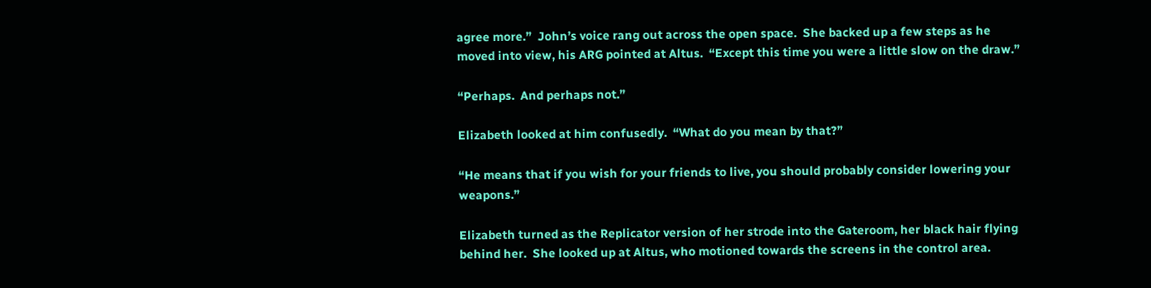agree more.”  John’s voice rang out across the open space.  She backed up a few steps as he moved into view, his ARG pointed at Altus.  “Except this time you were a little slow on the draw.”

“Perhaps.  And perhaps not.”

Elizabeth looked at him confusedly.  “What do you mean by that?”

“He means that if you wish for your friends to live, you should probably consider lowering your weapons.”

Elizabeth turned as the Replicator version of her strode into the Gateroom, her black hair flying behind her.  She looked up at Altus, who motioned towards the screens in the control area.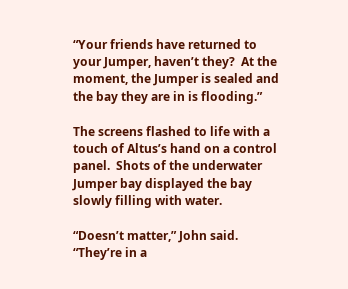“Your friends have returned to your Jumper, haven’t they?  At the moment, the Jumper is sealed and the bay they are in is flooding.”

The screens flashed to life with a touch of Altus’s hand on a control panel.  Shots of the underwater Jumper bay displayed the bay slowly filling with water.

“Doesn’t matter,” John said.  “They’re in a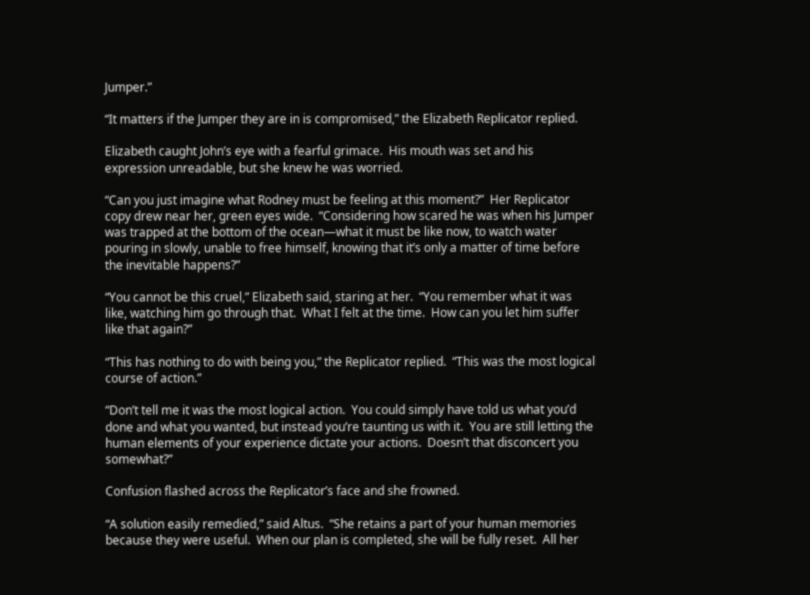Jumper.”

“It matters if the Jumper they are in is compromised,” the Elizabeth Replicator replied.

Elizabeth caught John’s eye with a fearful grimace.  His mouth was set and his expression unreadable, but she knew he was worried.

“Can you just imagine what Rodney must be feeling at this moment?”  Her Replicator copy drew near her, green eyes wide.  “Considering how scared he was when his Jumper was trapped at the bottom of the ocean—what it must be like now, to watch water pouring in slowly, unable to free himself, knowing that it’s only a matter of time before the inevitable happens?”

“You cannot be this cruel,” Elizabeth said, staring at her.  “You remember what it was like, watching him go through that.  What I felt at the time.  How can you let him suffer like that again?”

“This has nothing to do with being you,” the Replicator replied.  “This was the most logical course of action.”

“Don’t tell me it was the most logical action.  You could simply have told us what you’d done and what you wanted, but instead you’re taunting us with it.  You are still letting the human elements of your experience dictate your actions.  Doesn’t that disconcert you somewhat?”

Confusion flashed across the Replicator’s face and she frowned.

“A solution easily remedied,” said Altus.  “She retains a part of your human memories because they were useful.  When our plan is completed, she will be fully reset.  All her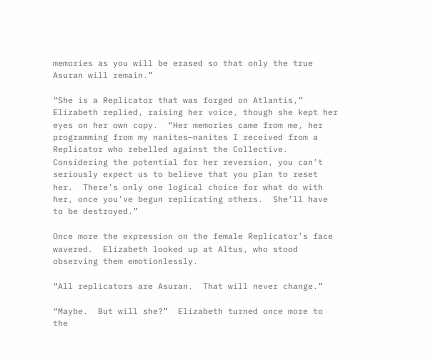memories as you will be erased so that only the true Asuran will remain.”

“She is a Replicator that was forged on Atlantis,” Elizabeth replied, raising her voice, though she kept her eyes on her own copy.  “Her memories came from me, her programming from my nanites—nanites I received from a Replicator who rebelled against the Collective.  Considering the potential for her reversion, you can’t seriously expect us to believe that you plan to reset her.  There’s only one logical choice for what do with her, once you’ve begun replicating others.  She’ll have to be destroyed.”

Once more the expression on the female Replicator’s face wavered.  Elizabeth looked up at Altus, who stood observing them emotionlessly.

“All replicators are Asuran.  That will never change.”

“Maybe.  But will she?”  Elizabeth turned once more to the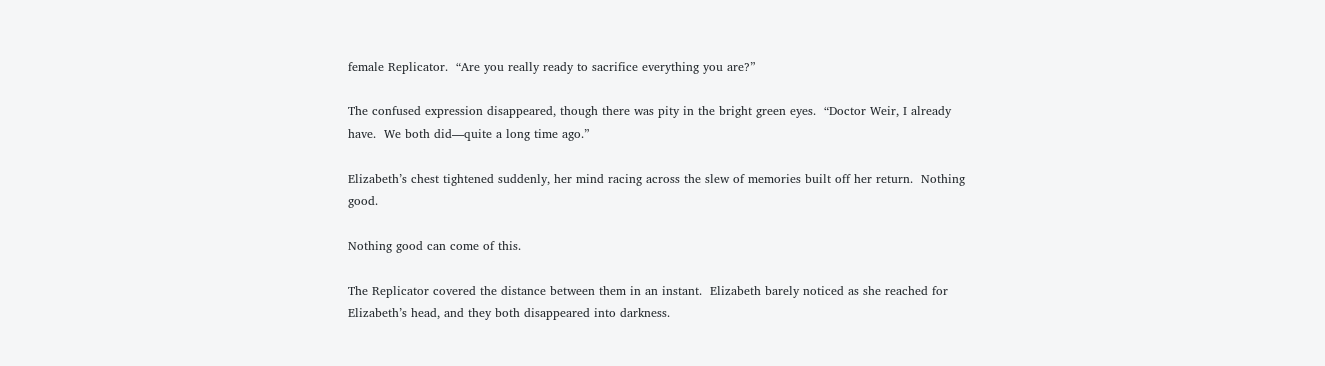female Replicator.  “Are you really ready to sacrifice everything you are?”

The confused expression disappeared, though there was pity in the bright green eyes.  “Doctor Weir, I already have.  We both did—quite a long time ago.”

Elizabeth’s chest tightened suddenly, her mind racing across the slew of memories built off her return.  Nothing good.

Nothing good can come of this.

The Replicator covered the distance between them in an instant.  Elizabeth barely noticed as she reached for Elizabeth’s head, and they both disappeared into darkness.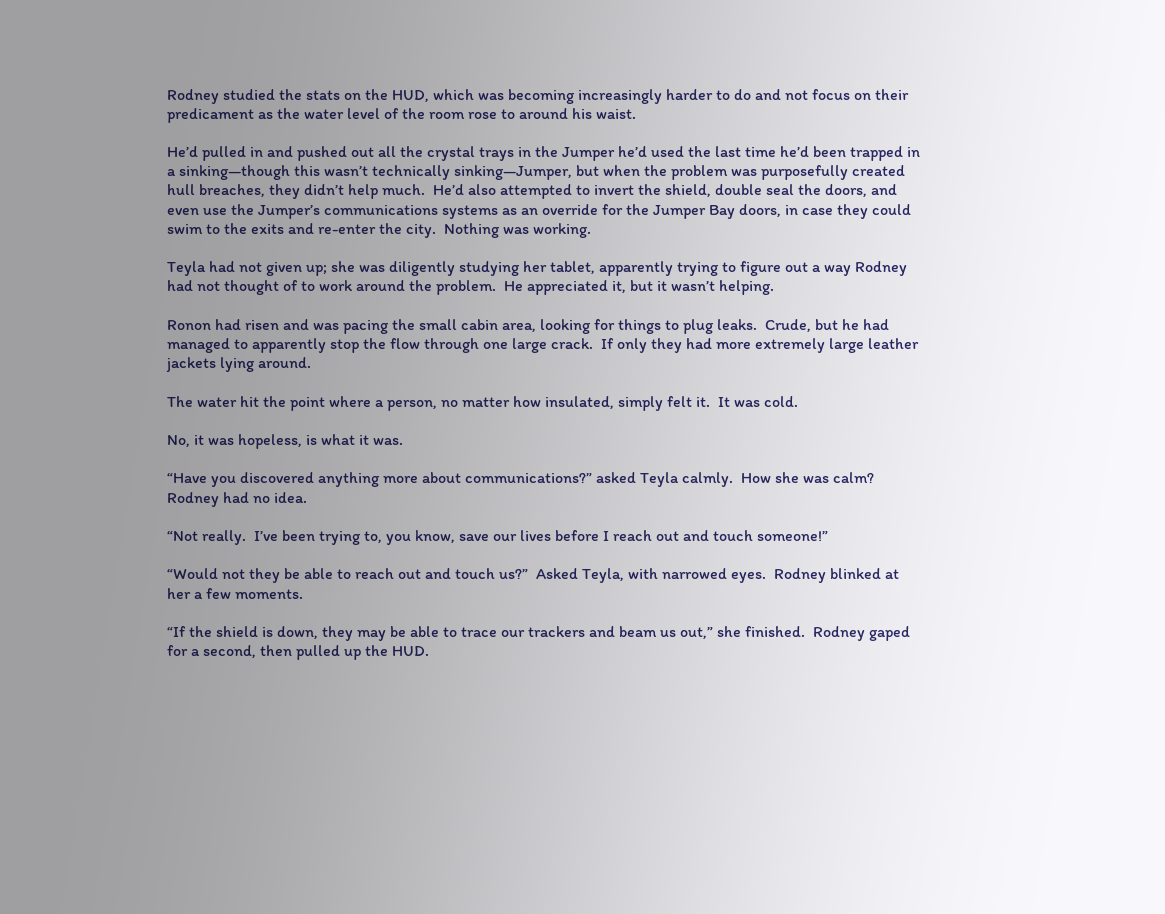Rodney studied the stats on the HUD, which was becoming increasingly harder to do and not focus on their predicament as the water level of the room rose to around his waist.

He’d pulled in and pushed out all the crystal trays in the Jumper he’d used the last time he’d been trapped in a sinking—though this wasn’t technically sinking—Jumper, but when the problem was purposefully created hull breaches, they didn’t help much.  He’d also attempted to invert the shield, double seal the doors, and even use the Jumper’s communications systems as an override for the Jumper Bay doors, in case they could swim to the exits and re-enter the city.  Nothing was working.

Teyla had not given up; she was diligently studying her tablet, apparently trying to figure out a way Rodney had not thought of to work around the problem.  He appreciated it, but it wasn’t helping.

Ronon had risen and was pacing the small cabin area, looking for things to plug leaks.  Crude, but he had managed to apparently stop the flow through one large crack.  If only they had more extremely large leather jackets lying around.

The water hit the point where a person, no matter how insulated, simply felt it.  It was cold.

No, it was hopeless, is what it was.

“Have you discovered anything more about communications?” asked Teyla calmly.  How she was calm?  Rodney had no idea.

“Not really.  I’ve been trying to, you know, save our lives before I reach out and touch someone!”

“Would not they be able to reach out and touch us?”  Asked Teyla, with narrowed eyes.  Rodney blinked at her a few moments.

“If the shield is down, they may be able to trace our trackers and beam us out,” she finished.  Rodney gaped for a second, then pulled up the HUD.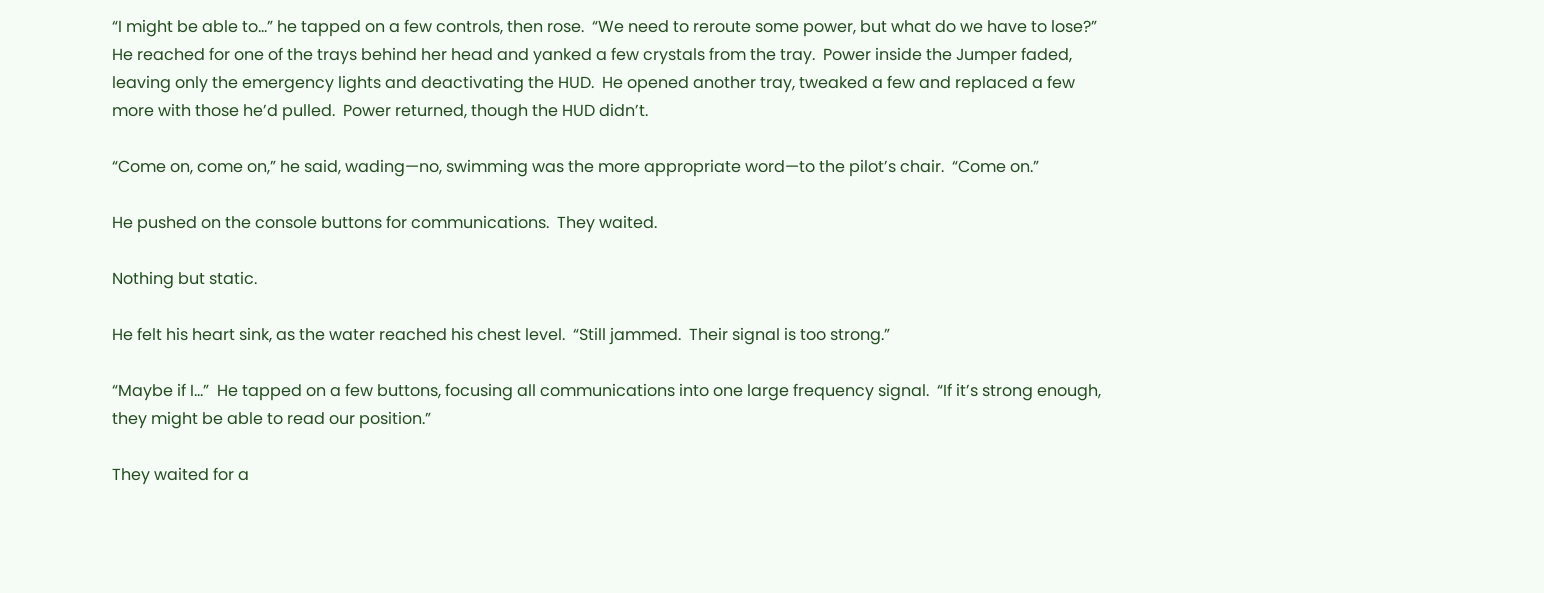“I might be able to…” he tapped on a few controls, then rose.  “We need to reroute some power, but what do we have to lose?”  He reached for one of the trays behind her head and yanked a few crystals from the tray.  Power inside the Jumper faded, leaving only the emergency lights and deactivating the HUD.  He opened another tray, tweaked a few and replaced a few more with those he’d pulled.  Power returned, though the HUD didn’t.

“Come on, come on,” he said, wading—no, swimming was the more appropriate word—to the pilot’s chair.  “Come on.”

He pushed on the console buttons for communications.  They waited.

Nothing but static.

He felt his heart sink, as the water reached his chest level.  “Still jammed.  Their signal is too strong.”

“Maybe if I…”  He tapped on a few buttons, focusing all communications into one large frequency signal.  “If it’s strong enough, they might be able to read our position.”

They waited for a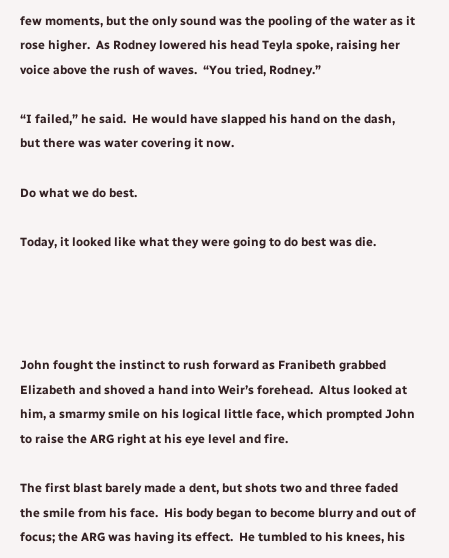few moments, but the only sound was the pooling of the water as it rose higher.  As Rodney lowered his head Teyla spoke, raising her voice above the rush of waves.  “You tried, Rodney.”

“I failed,” he said.  He would have slapped his hand on the dash, but there was water covering it now.

Do what we do best.

Today, it looked like what they were going to do best was die.




John fought the instinct to rush forward as Franibeth grabbed Elizabeth and shoved a hand into Weir’s forehead.  Altus looked at him, a smarmy smile on his logical little face, which prompted John to raise the ARG right at his eye level and fire.

The first blast barely made a dent, but shots two and three faded the smile from his face.  His body began to become blurry and out of focus; the ARG was having its effect.  He tumbled to his knees, his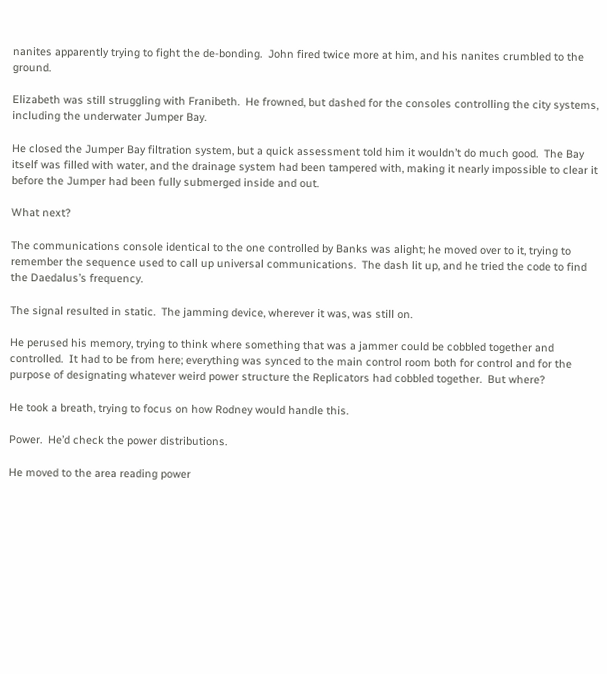nanites apparently trying to fight the de-bonding.  John fired twice more at him, and his nanites crumbled to the ground.

Elizabeth was still struggling with Franibeth.  He frowned, but dashed for the consoles controlling the city systems, including the underwater Jumper Bay.

He closed the Jumper Bay filtration system, but a quick assessment told him it wouldn’t do much good.  The Bay itself was filled with water, and the drainage system had been tampered with, making it nearly impossible to clear it before the Jumper had been fully submerged inside and out.

What next?

The communications console identical to the one controlled by Banks was alight; he moved over to it, trying to remember the sequence used to call up universal communications.  The dash lit up, and he tried the code to find the Daedalus’s frequency.

The signal resulted in static.  The jamming device, wherever it was, was still on.

He perused his memory, trying to think where something that was a jammer could be cobbled together and controlled.  It had to be from here; everything was synced to the main control room both for control and for the purpose of designating whatever weird power structure the Replicators had cobbled together.  But where?

He took a breath, trying to focus on how Rodney would handle this.

Power.  He’d check the power distributions.

He moved to the area reading power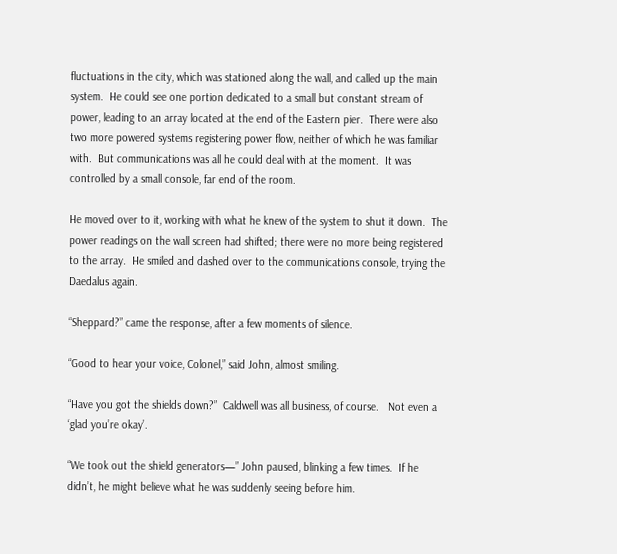fluctuations in the city, which was stationed along the wall, and called up the main system.  He could see one portion dedicated to a small but constant stream of power, leading to an array located at the end of the Eastern pier.  There were also two more powered systems registering power flow, neither of which he was familiar with.  But communications was all he could deal with at the moment.  It was controlled by a small console, far end of the room.

He moved over to it, working with what he knew of the system to shut it down.  The power readings on the wall screen had shifted; there were no more being registered to the array.  He smiled and dashed over to the communications console, trying the Daedalus again.

“Sheppard?” came the response, after a few moments of silence.

“Good to hear your voice, Colonel,” said John, almost smiling.

“Have you got the shields down?”  Caldwell was all business, of course.   Not even a ‘glad you’re okay’.

“We took out the shield generators—” John paused, blinking a few times.  If he didn’t, he might believe what he was suddenly seeing before him.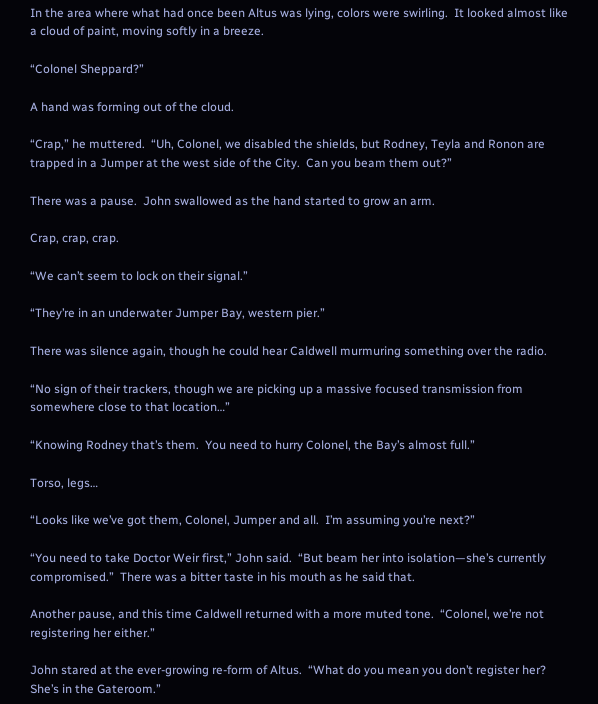In the area where what had once been Altus was lying, colors were swirling.  It looked almost like a cloud of paint, moving softly in a breeze.

“Colonel Sheppard?”

A hand was forming out of the cloud.

“Crap,” he muttered.  “Uh, Colonel, we disabled the shields, but Rodney, Teyla and Ronon are trapped in a Jumper at the west side of the City.  Can you beam them out?”

There was a pause.  John swallowed as the hand started to grow an arm.

Crap, crap, crap.

“We can’t seem to lock on their signal.”

“They’re in an underwater Jumper Bay, western pier.”

There was silence again, though he could hear Caldwell murmuring something over the radio.

“No sign of their trackers, though we are picking up a massive focused transmission from somewhere close to that location…”

“Knowing Rodney that’s them.  You need to hurry Colonel, the Bay’s almost full.”

Torso, legs…

“Looks like we’ve got them, Colonel, Jumper and all.  I’m assuming you’re next?”

“You need to take Doctor Weir first,” John said.  “But beam her into isolation—she’s currently compromised.”  There was a bitter taste in his mouth as he said that.

Another pause, and this time Caldwell returned with a more muted tone.  “Colonel, we’re not registering her either.”

John stared at the ever-growing re-form of Altus.  “What do you mean you don’t register her?  She’s in the Gateroom.”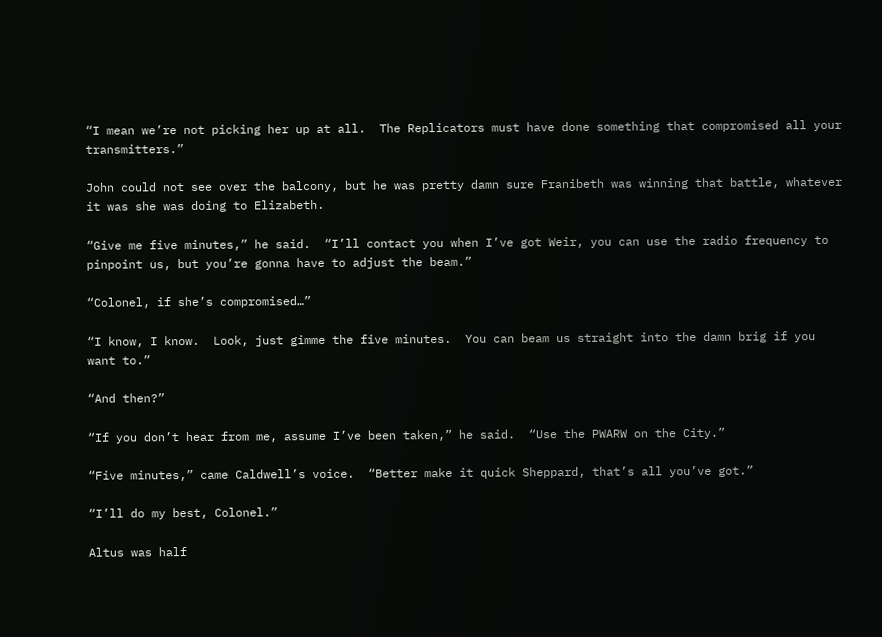“I mean we’re not picking her up at all.  The Replicators must have done something that compromised all your transmitters.”

John could not see over the balcony, but he was pretty damn sure Franibeth was winning that battle, whatever it was she was doing to Elizabeth.

“Give me five minutes,” he said.  “I’ll contact you when I’ve got Weir, you can use the radio frequency to pinpoint us, but you’re gonna have to adjust the beam.”

“Colonel, if she’s compromised…”

“I know, I know.  Look, just gimme the five minutes.  You can beam us straight into the damn brig if you want to.”

“And then?”

“If you don’t hear from me, assume I’ve been taken,” he said.  “Use the PWARW on the City.”

“Five minutes,” came Caldwell’s voice.  “Better make it quick Sheppard, that’s all you’ve got.”

“I’ll do my best, Colonel.”

Altus was half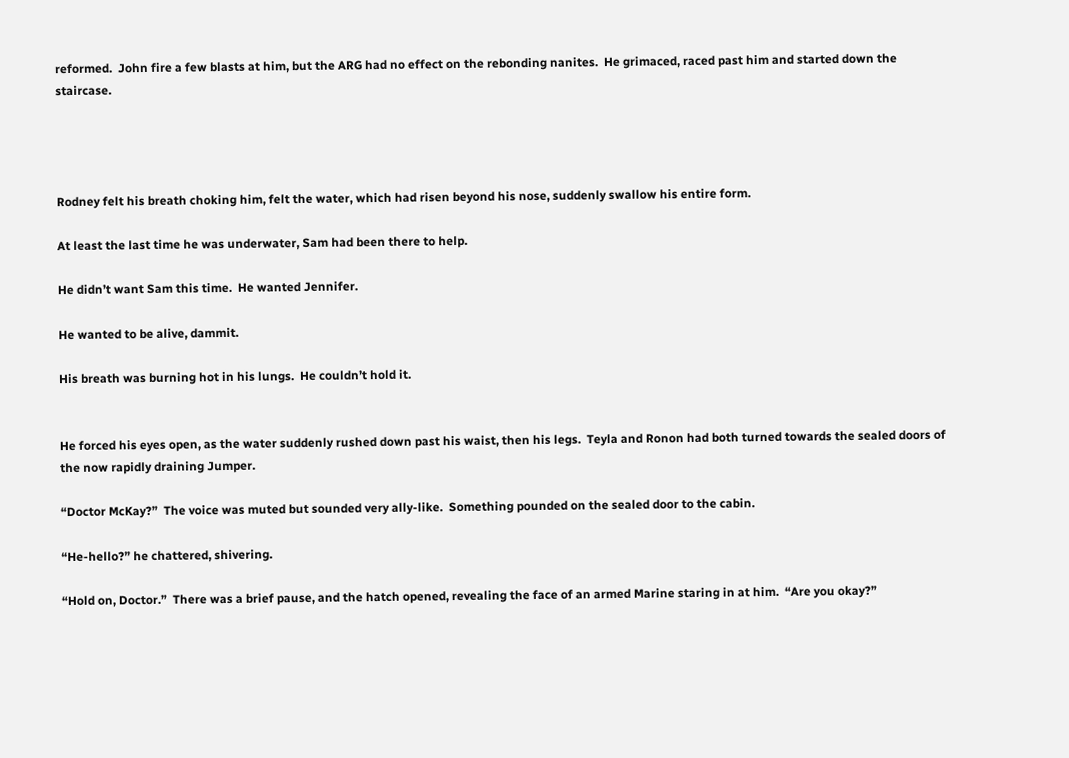reformed.  John fire a few blasts at him, but the ARG had no effect on the rebonding nanites.  He grimaced, raced past him and started down the staircase.




Rodney felt his breath choking him, felt the water, which had risen beyond his nose, suddenly swallow his entire form.

At least the last time he was underwater, Sam had been there to help.

He didn’t want Sam this time.  He wanted Jennifer.

He wanted to be alive, dammit.

His breath was burning hot in his lungs.  He couldn’t hold it.


He forced his eyes open, as the water suddenly rushed down past his waist, then his legs.  Teyla and Ronon had both turned towards the sealed doors of the now rapidly draining Jumper.

“Doctor McKay?”  The voice was muted but sounded very ally-like.  Something pounded on the sealed door to the cabin.

“He-hello?” he chattered, shivering.

“Hold on, Doctor.”  There was a brief pause, and the hatch opened, revealing the face of an armed Marine staring in at him.  “Are you okay?”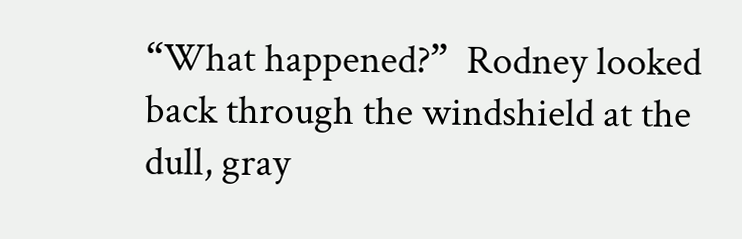“What happened?”  Rodney looked back through the windshield at the dull, gray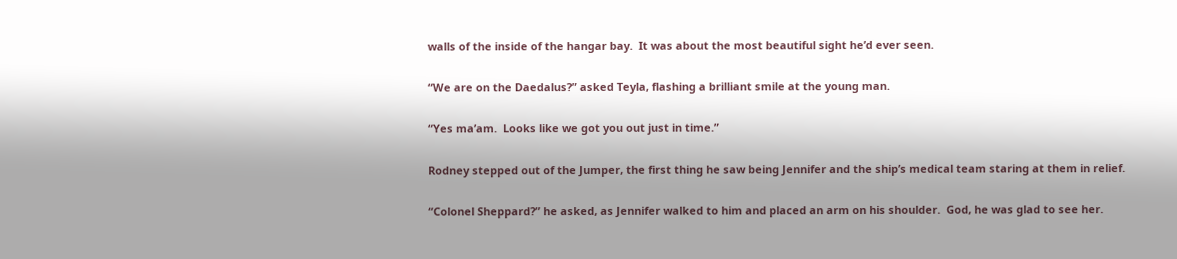walls of the inside of the hangar bay.  It was about the most beautiful sight he’d ever seen.

“We are on the Daedalus?” asked Teyla, flashing a brilliant smile at the young man.

“Yes ma’am.  Looks like we got you out just in time.”

Rodney stepped out of the Jumper, the first thing he saw being Jennifer and the ship’s medical team staring at them in relief.

“Colonel Sheppard?” he asked, as Jennifer walked to him and placed an arm on his shoulder.  God, he was glad to see her.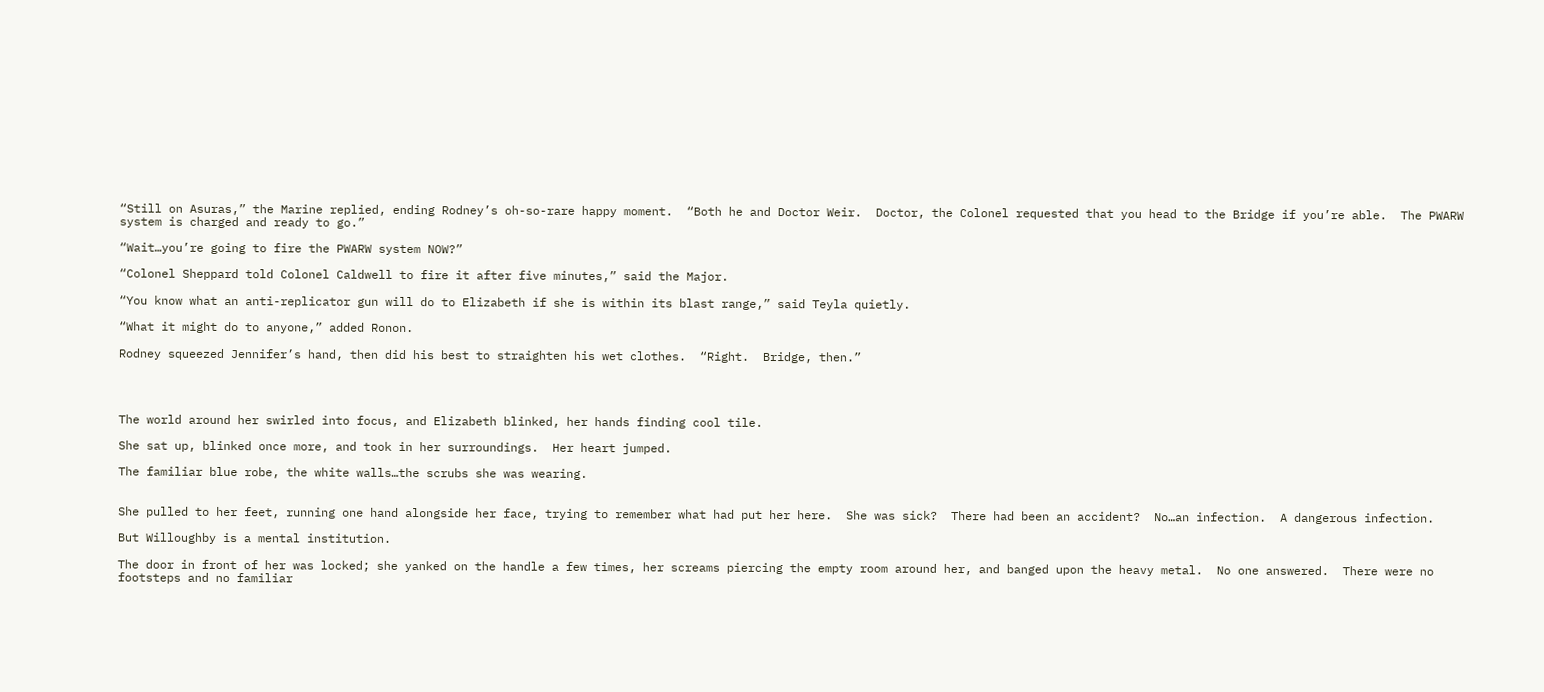“Still on Asuras,” the Marine replied, ending Rodney’s oh-so-rare happy moment.  “Both he and Doctor Weir.  Doctor, the Colonel requested that you head to the Bridge if you’re able.  The PWARW system is charged and ready to go.”

“Wait…you’re going to fire the PWARW system NOW?”

“Colonel Sheppard told Colonel Caldwell to fire it after five minutes,” said the Major.

“You know what an anti-replicator gun will do to Elizabeth if she is within its blast range,” said Teyla quietly.

“What it might do to anyone,” added Ronon.

Rodney squeezed Jennifer’s hand, then did his best to straighten his wet clothes.  “Right.  Bridge, then.”




The world around her swirled into focus, and Elizabeth blinked, her hands finding cool tile.

She sat up, blinked once more, and took in her surroundings.  Her heart jumped.

The familiar blue robe, the white walls…the scrubs she was wearing.


She pulled to her feet, running one hand alongside her face, trying to remember what had put her here.  She was sick?  There had been an accident?  No…an infection.  A dangerous infection.

But Willoughby is a mental institution.

The door in front of her was locked; she yanked on the handle a few times, her screams piercing the empty room around her, and banged upon the heavy metal.  No one answered.  There were no footsteps and no familiar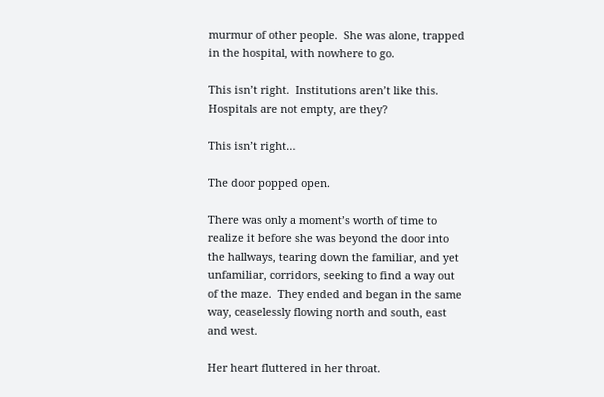murmur of other people.  She was alone, trapped in the hospital, with nowhere to go.

This isn’t right.  Institutions aren’t like this.  Hospitals are not empty, are they?

This isn’t right…

The door popped open.

There was only a moment’s worth of time to realize it before she was beyond the door into the hallways, tearing down the familiar, and yet unfamiliar, corridors, seeking to find a way out of the maze.  They ended and began in the same way, ceaselessly flowing north and south, east and west.

Her heart fluttered in her throat.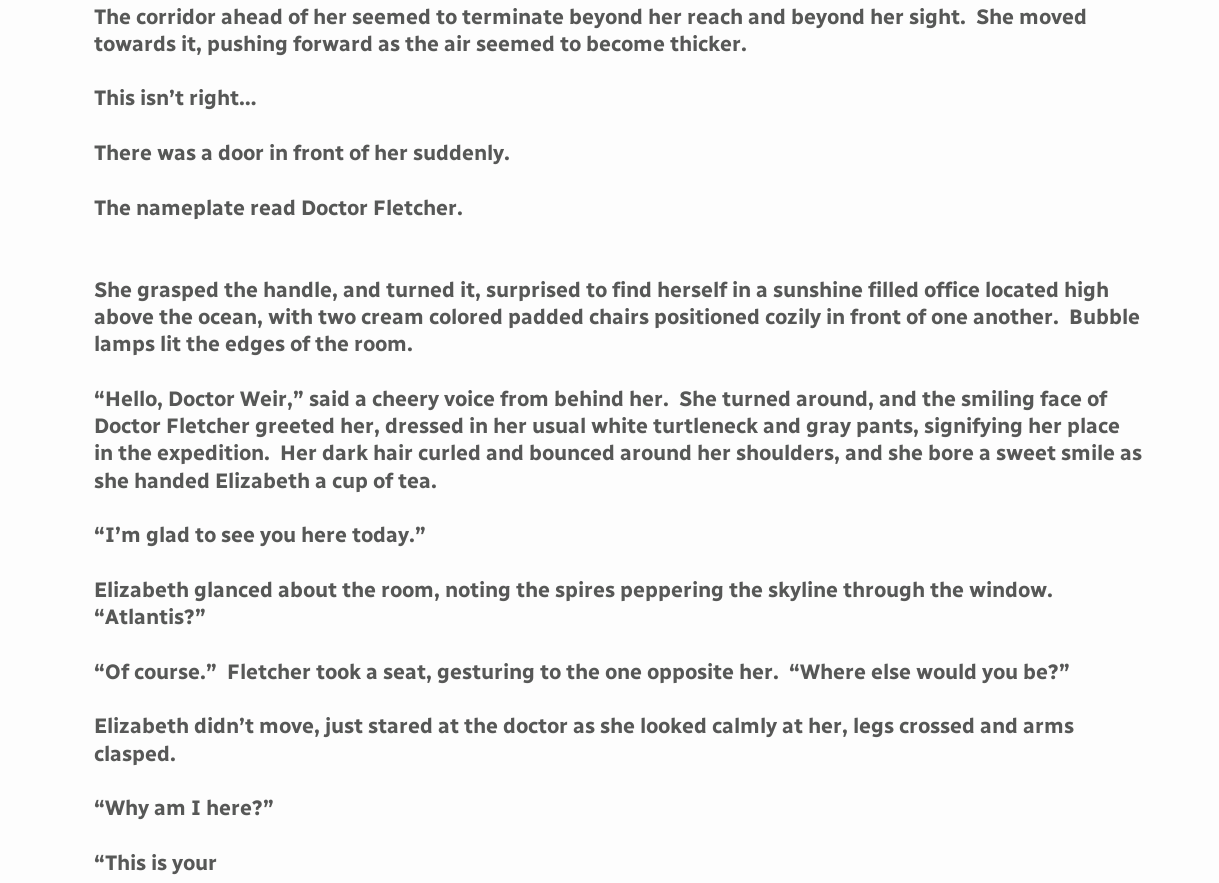The corridor ahead of her seemed to terminate beyond her reach and beyond her sight.  She moved towards it, pushing forward as the air seemed to become thicker.

This isn’t right…

There was a door in front of her suddenly.

The nameplate read Doctor Fletcher.


She grasped the handle, and turned it, surprised to find herself in a sunshine filled office located high above the ocean, with two cream colored padded chairs positioned cozily in front of one another.  Bubble lamps lit the edges of the room.

“Hello, Doctor Weir,” said a cheery voice from behind her.  She turned around, and the smiling face of Doctor Fletcher greeted her, dressed in her usual white turtleneck and gray pants, signifying her place in the expedition.  Her dark hair curled and bounced around her shoulders, and she bore a sweet smile as she handed Elizabeth a cup of tea.

“I’m glad to see you here today.”

Elizabeth glanced about the room, noting the spires peppering the skyline through the window.  “Atlantis?”

“Of course.”  Fletcher took a seat, gesturing to the one opposite her.  “Where else would you be?”

Elizabeth didn’t move, just stared at the doctor as she looked calmly at her, legs crossed and arms clasped.

“Why am I here?”

“This is your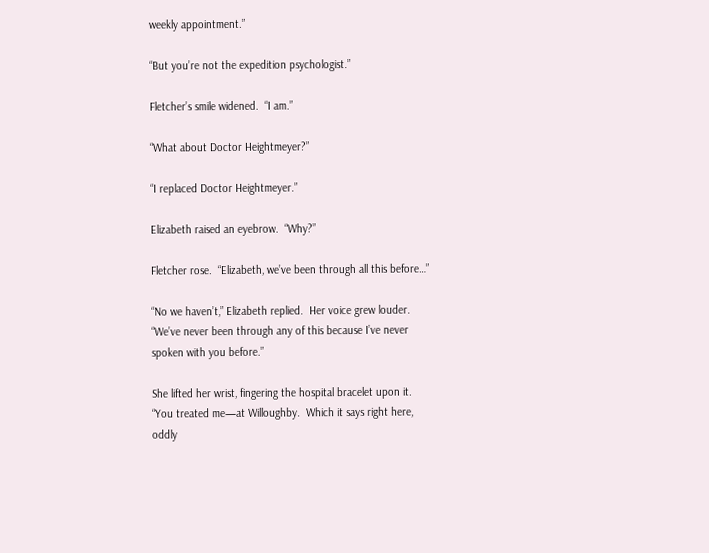weekly appointment.”

“But you’re not the expedition psychologist.”

Fletcher’s smile widened.  “I am.”

“What about Doctor Heightmeyer?”

“I replaced Doctor Heightmeyer.”

Elizabeth raised an eyebrow.  “Why?”

Fletcher rose.  “Elizabeth, we’ve been through all this before…”

“No we haven’t,” Elizabeth replied.  Her voice grew louder.  “We’ve never been through any of this because I’ve never spoken with you before.”

She lifted her wrist, fingering the hospital bracelet upon it.  “You treated me—at Willoughby.  Which it says right here, oddly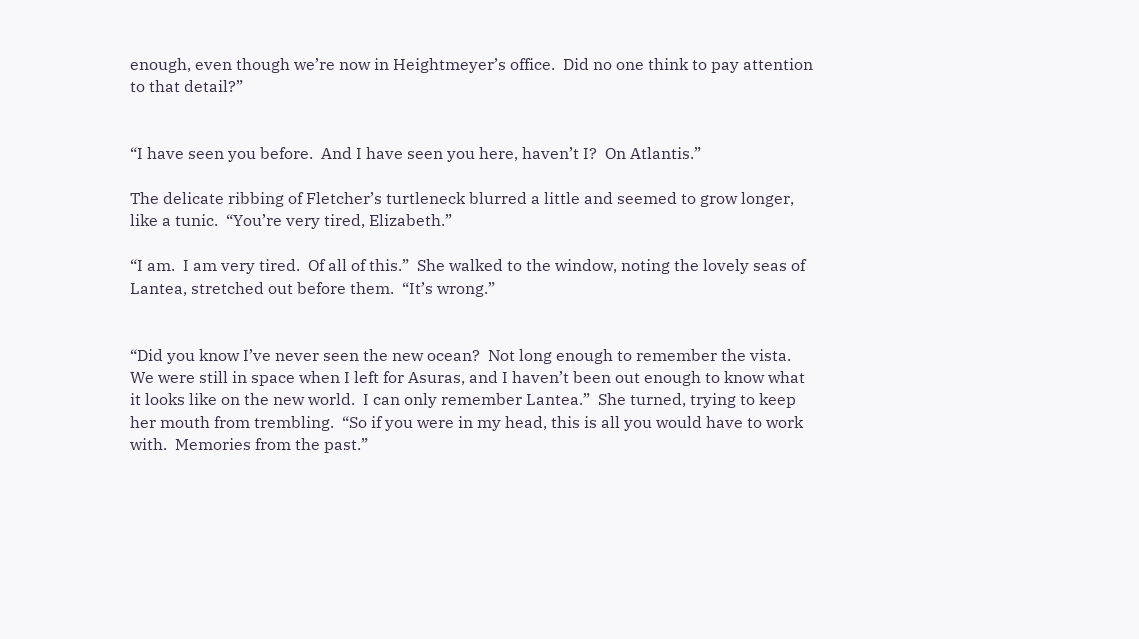enough, even though we’re now in Heightmeyer’s office.  Did no one think to pay attention to that detail?”


“I have seen you before.  And I have seen you here, haven’t I?  On Atlantis.”

The delicate ribbing of Fletcher’s turtleneck blurred a little and seemed to grow longer, like a tunic.  “You’re very tired, Elizabeth.”

“I am.  I am very tired.  Of all of this.”  She walked to the window, noting the lovely seas of Lantea, stretched out before them.  “It’s wrong.”


“Did you know I’ve never seen the new ocean?  Not long enough to remember the vista.  We were still in space when I left for Asuras, and I haven’t been out enough to know what it looks like on the new world.  I can only remember Lantea.”  She turned, trying to keep her mouth from trembling.  “So if you were in my head, this is all you would have to work with.  Memories from the past.”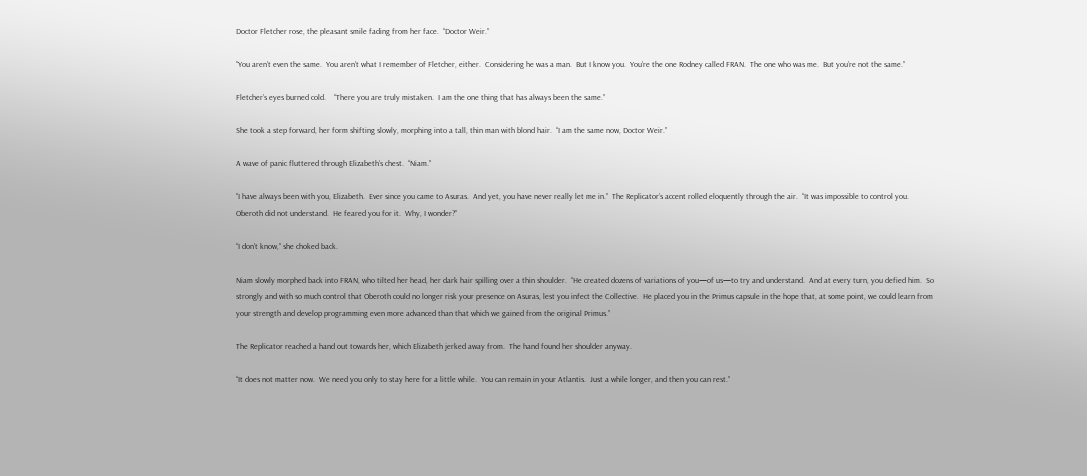Doctor Fletcher rose, the pleasant smile fading from her face.  “Doctor Weir.”

“You aren’t even the same.  You aren’t what I remember of Fletcher, either.  Considering he was a man.  But I know you.  You’re the one Rodney called FRAN.  The one who was me.  But you’re not the same.”

Fletcher’s eyes burned cold.    “There you are truly mistaken.  I am the one thing that has always been the same.”

She took a step forward, her form shifting slowly, morphing into a tall, thin man with blond hair.  “I am the same now, Doctor Weir.”

A wave of panic fluttered through Elizabeth’s chest.  “Niam.”

“I have always been with you, Elizabeth.  Ever since you came to Asuras.  And yet, you have never really let me in.”  The Replicator’s accent rolled eloquently through the air.  “It was impossible to control you.  Oberoth did not understand.  He feared you for it.  Why, I wonder?”

“I don’t know,” she choked back.

Niam slowly morphed back into FRAN, who tilted her head, her dark hair spilling over a thin shoulder.  “He created dozens of variations of you—of us—to try and understand.  And at every turn, you defied him.  So strongly and with so much control that Oberoth could no longer risk your presence on Asuras, lest you infect the Collective.  He placed you in the Primus capsule in the hope that, at some point, we could learn from your strength and develop programming even more advanced than that which we gained from the original Primus.”

The Replicator reached a hand out towards her, which Elizabeth jerked away from.  The hand found her shoulder anyway.

“It does not matter now.  We need you only to stay here for a little while.  You can remain in your Atlantis.  Just a while longer, and then you can rest.”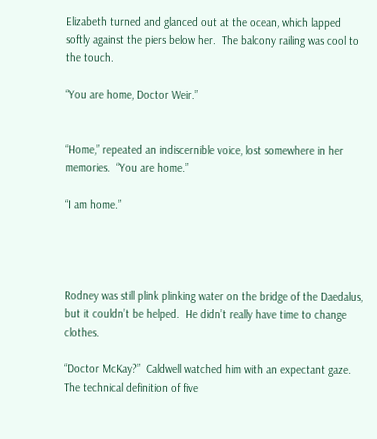Elizabeth turned and glanced out at the ocean, which lapped softly against the piers below her.  The balcony railing was cool to the touch.

“You are home, Doctor Weir.”


“Home,” repeated an indiscernible voice, lost somewhere in her memories.  “You are home.”

“I am home.”




Rodney was still plink plinking water on the bridge of the Daedalus, but it couldn’t be helped.  He didn’t really have time to change clothes.

“Doctor McKay?”  Caldwell watched him with an expectant gaze.  The technical definition of five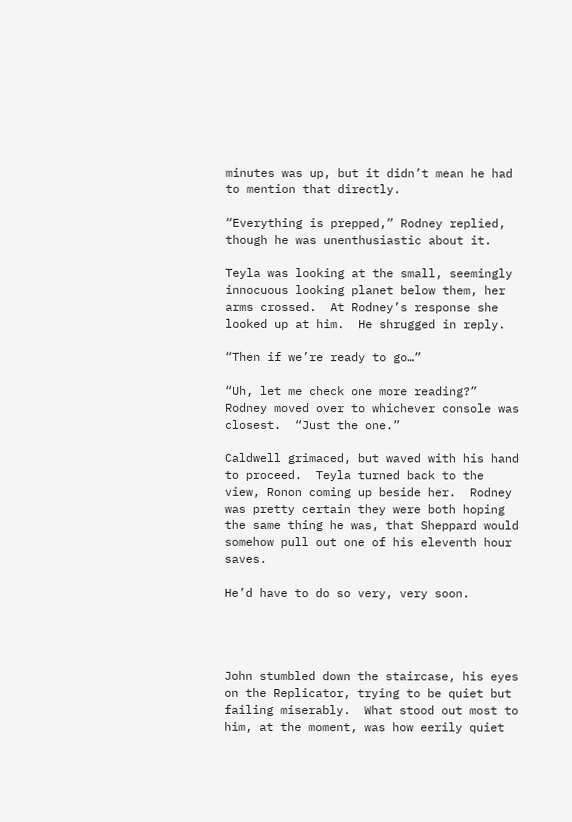minutes was up, but it didn’t mean he had to mention that directly.

“Everything is prepped,” Rodney replied, though he was unenthusiastic about it.

Teyla was looking at the small, seemingly innocuous looking planet below them, her arms crossed.  At Rodney’s response she looked up at him.  He shrugged in reply.

“Then if we’re ready to go…”

“Uh, let me check one more reading?”  Rodney moved over to whichever console was closest.  “Just the one.”

Caldwell grimaced, but waved with his hand to proceed.  Teyla turned back to the view, Ronon coming up beside her.  Rodney was pretty certain they were both hoping the same thing he was, that Sheppard would somehow pull out one of his eleventh hour saves.

He’d have to do so very, very soon.




John stumbled down the staircase, his eyes on the Replicator, trying to be quiet but failing miserably.  What stood out most to him, at the moment, was how eerily quiet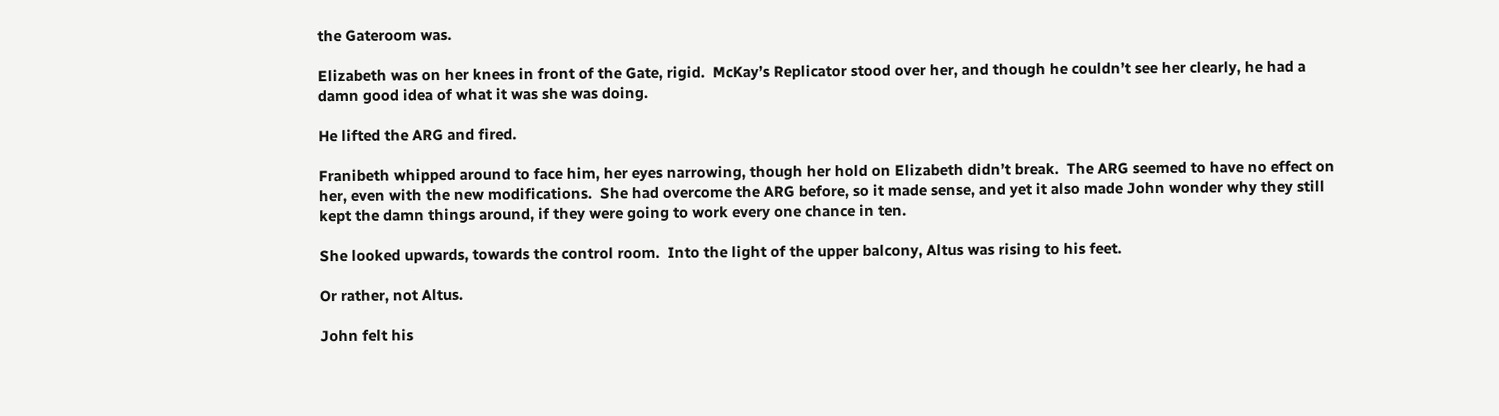the Gateroom was.

Elizabeth was on her knees in front of the Gate, rigid.  McKay’s Replicator stood over her, and though he couldn’t see her clearly, he had a damn good idea of what it was she was doing.

He lifted the ARG and fired.

Franibeth whipped around to face him, her eyes narrowing, though her hold on Elizabeth didn’t break.  The ARG seemed to have no effect on her, even with the new modifications.  She had overcome the ARG before, so it made sense, and yet it also made John wonder why they still kept the damn things around, if they were going to work every one chance in ten.

She looked upwards, towards the control room.  Into the light of the upper balcony, Altus was rising to his feet.

Or rather, not Altus.

John felt his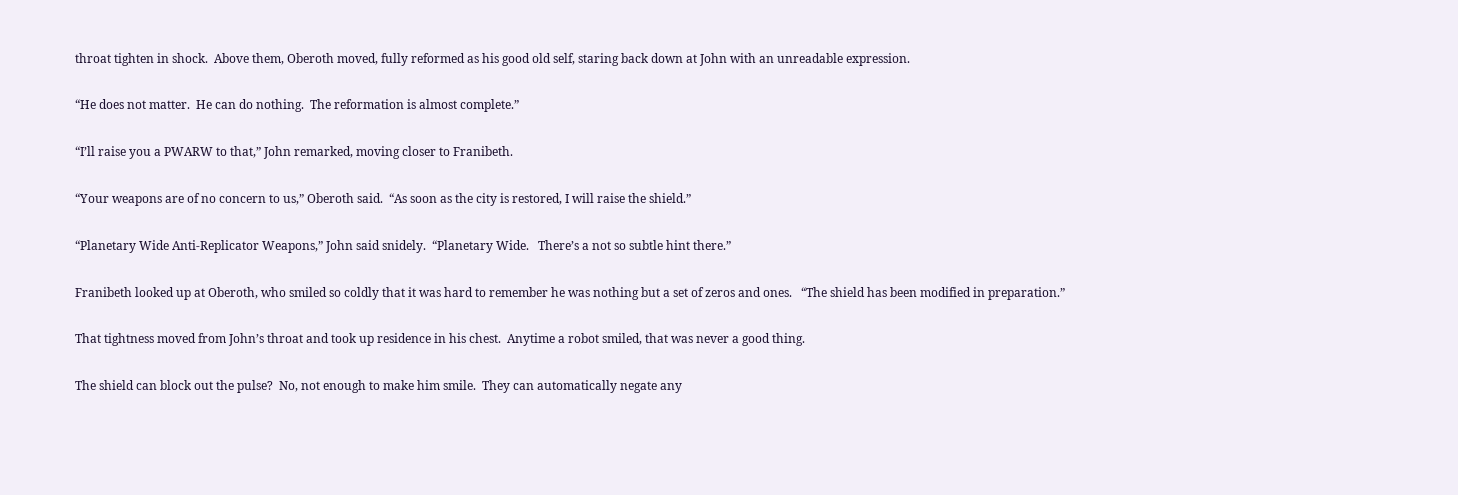throat tighten in shock.  Above them, Oberoth moved, fully reformed as his good old self, staring back down at John with an unreadable expression.

“He does not matter.  He can do nothing.  The reformation is almost complete.”

“I’ll raise you a PWARW to that,” John remarked, moving closer to Franibeth.

“Your weapons are of no concern to us,” Oberoth said.  “As soon as the city is restored, I will raise the shield.”

“Planetary Wide Anti-Replicator Weapons,” John said snidely.  “Planetary Wide.   There’s a not so subtle hint there.”

Franibeth looked up at Oberoth, who smiled so coldly that it was hard to remember he was nothing but a set of zeros and ones.   “The shield has been modified in preparation.”

That tightness moved from John’s throat and took up residence in his chest.  Anytime a robot smiled, that was never a good thing.

The shield can block out the pulse?  No, not enough to make him smile.  They can automatically negate any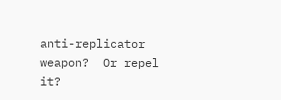anti-replicator weapon?  Or repel it?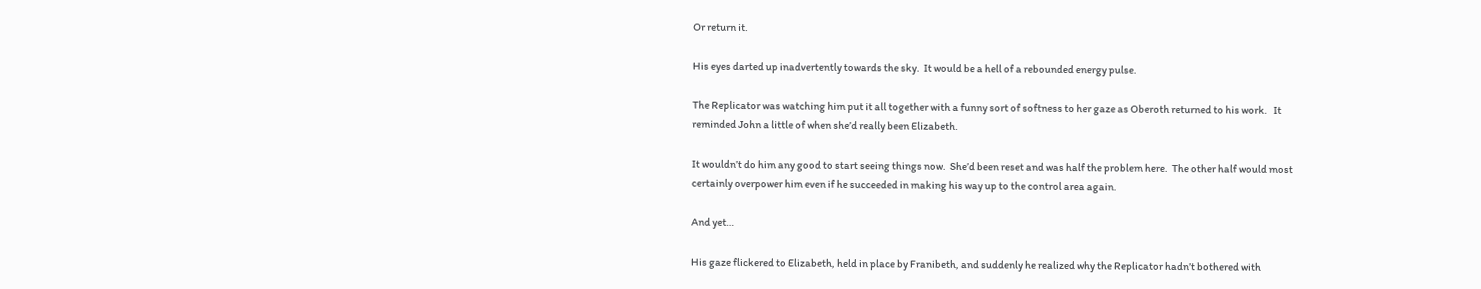Or return it.

His eyes darted up inadvertently towards the sky.  It would be a hell of a rebounded energy pulse.

The Replicator was watching him put it all together with a funny sort of softness to her gaze as Oberoth returned to his work.   It reminded John a little of when she’d really been Elizabeth.

It wouldn’t do him any good to start seeing things now.  She’d been reset and was half the problem here.  The other half would most certainly overpower him even if he succeeded in making his way up to the control area again.

And yet…

His gaze flickered to Elizabeth, held in place by Franibeth, and suddenly he realized why the Replicator hadn’t bothered with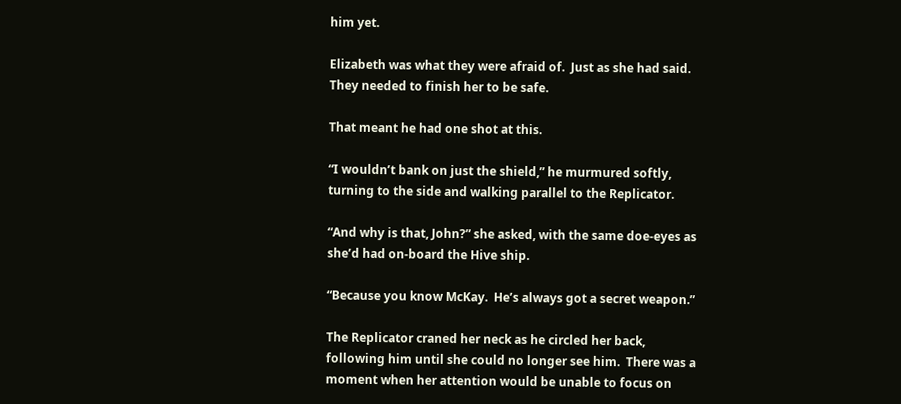him yet.

Elizabeth was what they were afraid of.  Just as she had said.  They needed to finish her to be safe.

That meant he had one shot at this.

“I wouldn’t bank on just the shield,” he murmured softly, turning to the side and walking parallel to the Replicator.

“And why is that, John?” she asked, with the same doe-eyes as she’d had on-board the Hive ship.

“Because you know McKay.  He’s always got a secret weapon.”

The Replicator craned her neck as he circled her back, following him until she could no longer see him.  There was a moment when her attention would be unable to focus on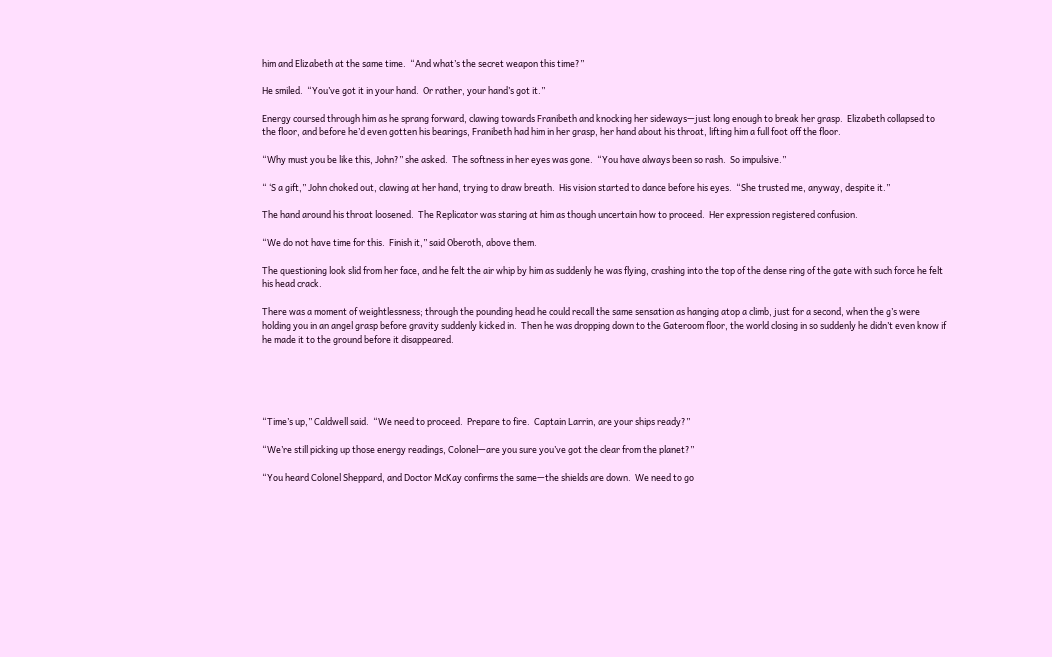him and Elizabeth at the same time.  “And what’s the secret weapon this time?”

He smiled.  “You’ve got it in your hand.  Or rather, your hand’s got it.”

Energy coursed through him as he sprang forward, clawing towards Franibeth and knocking her sideways—just long enough to break her grasp.  Elizabeth collapsed to the floor, and before he’d even gotten his bearings, Franibeth had him in her grasp, her hand about his throat, lifting him a full foot off the floor.

“Why must you be like this, John?” she asked.  The softness in her eyes was gone.  “You have always been so rash.  So impulsive.”

“ ‘S a gift,” John choked out, clawing at her hand, trying to draw breath.  His vision started to dance before his eyes.  “She trusted me, anyway, despite it.”

The hand around his throat loosened.  The Replicator was staring at him as though uncertain how to proceed.  Her expression registered confusion.

“We do not have time for this.  Finish it,” said Oberoth, above them.

The questioning look slid from her face, and he felt the air whip by him as suddenly he was flying, crashing into the top of the dense ring of the gate with such force he felt his head crack.

There was a moment of weightlessness; through the pounding head he could recall the same sensation as hanging atop a climb, just for a second, when the g’s were holding you in an angel grasp before gravity suddenly kicked in.  Then he was dropping down to the Gateroom floor, the world closing in so suddenly he didn’t even know if he made it to the ground before it disappeared.





“Time’s up,” Caldwell said.  “We need to proceed.  Prepare to fire.  Captain Larrin, are your ships ready?”

“We’re still picking up those energy readings, Colonel—are you sure you’ve got the clear from the planet?”

“You heard Colonel Sheppard, and Doctor McKay confirms the same—the shields are down.  We need to go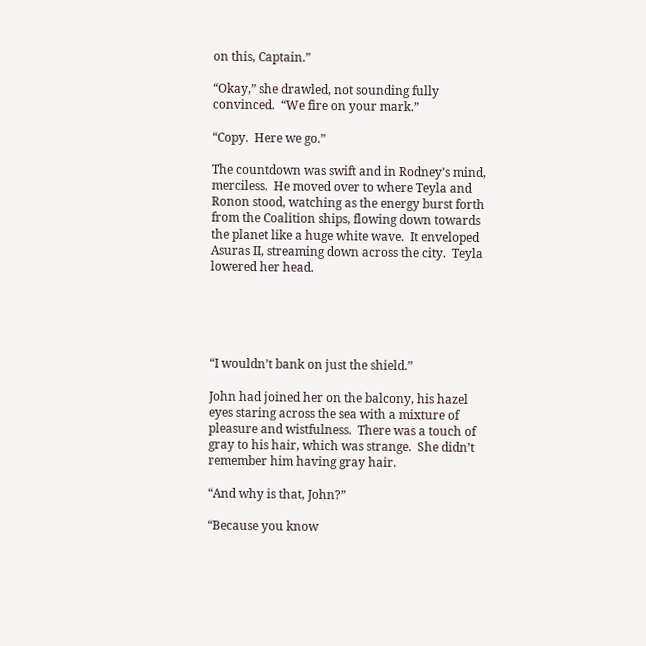on this, Captain.”

“Okay,” she drawled, not sounding fully convinced.  “We fire on your mark.”

“Copy.  Here we go.”

The countdown was swift and in Rodney’s mind, merciless.  He moved over to where Teyla and Ronon stood, watching as the energy burst forth from the Coalition ships, flowing down towards the planet like a huge white wave.  It enveloped Asuras II, streaming down across the city.  Teyla lowered her head.





“I wouldn’t bank on just the shield.”

John had joined her on the balcony, his hazel eyes staring across the sea with a mixture of pleasure and wistfulness.  There was a touch of gray to his hair, which was strange.  She didn’t remember him having gray hair.

“And why is that, John?”

“Because you know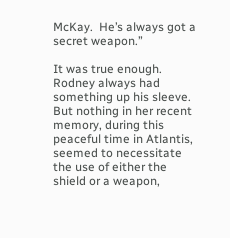McKay.  He’s always got a secret weapon.”

It was true enough.  Rodney always had something up his sleeve.  But nothing in her recent memory, during this peaceful time in Atlantis, seemed to necessitate the use of either the shield or a weapon,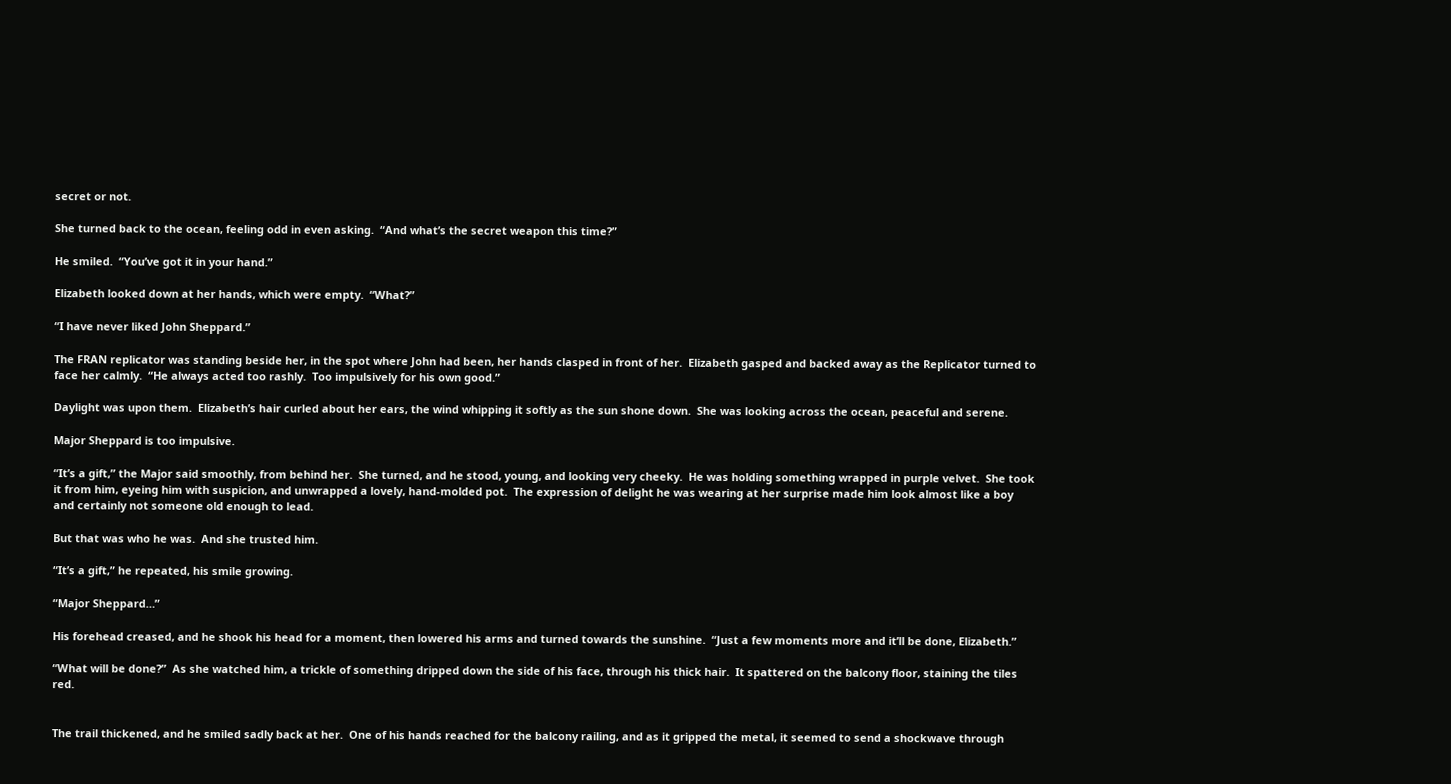secret or not.

She turned back to the ocean, feeling odd in even asking.  “And what’s the secret weapon this time?”

He smiled.  “You’ve got it in your hand.”

Elizabeth looked down at her hands, which were empty.  “What?”

“I have never liked John Sheppard.”

The FRAN replicator was standing beside her, in the spot where John had been, her hands clasped in front of her.  Elizabeth gasped and backed away as the Replicator turned to face her calmly.  “He always acted too rashly.  Too impulsively for his own good.”

Daylight was upon them.  Elizabeth’s hair curled about her ears, the wind whipping it softly as the sun shone down.  She was looking across the ocean, peaceful and serene.

Major Sheppard is too impulsive.

“It’s a gift,” the Major said smoothly, from behind her.  She turned, and he stood, young, and looking very cheeky.  He was holding something wrapped in purple velvet.  She took it from him, eyeing him with suspicion, and unwrapped a lovely, hand-molded pot.  The expression of delight he was wearing at her surprise made him look almost like a boy and certainly not someone old enough to lead.

But that was who he was.  And she trusted him.

“It’s a gift,” he repeated, his smile growing.

“Major Sheppard…”

His forehead creased, and he shook his head for a moment, then lowered his arms and turned towards the sunshine.  “Just a few moments more and it’ll be done, Elizabeth.”

“What will be done?”  As she watched him, a trickle of something dripped down the side of his face, through his thick hair.  It spattered on the balcony floor, staining the tiles red.


The trail thickened, and he smiled sadly back at her.  One of his hands reached for the balcony railing, and as it gripped the metal, it seemed to send a shockwave through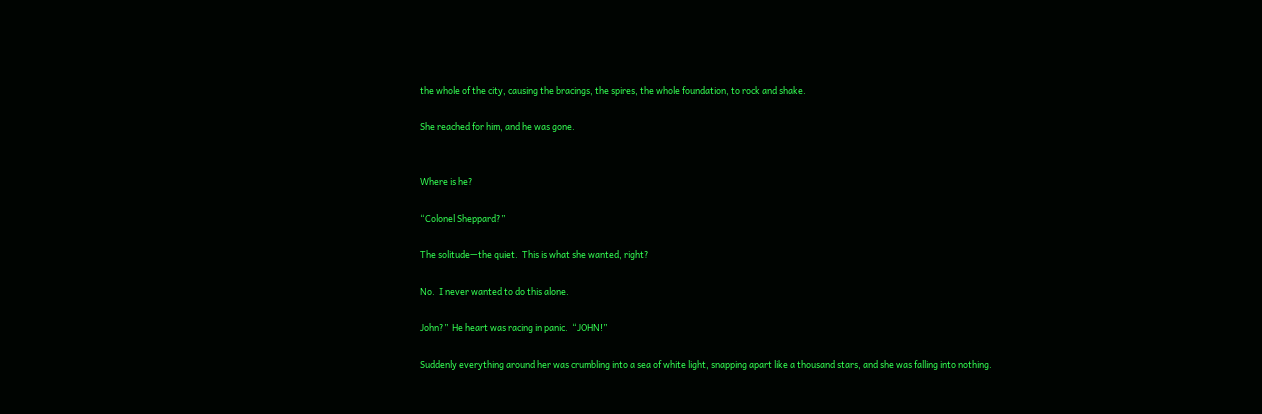the whole of the city, causing the bracings, the spires, the whole foundation, to rock and shake.

She reached for him, and he was gone.


Where is he?

“Colonel Sheppard?”

The solitude—the quiet.  This is what she wanted, right?

No.  I never wanted to do this alone.

John?”  He heart was racing in panic.  “JOHN!”

Suddenly everything around her was crumbling into a sea of white light, snapping apart like a thousand stars, and she was falling into nothing.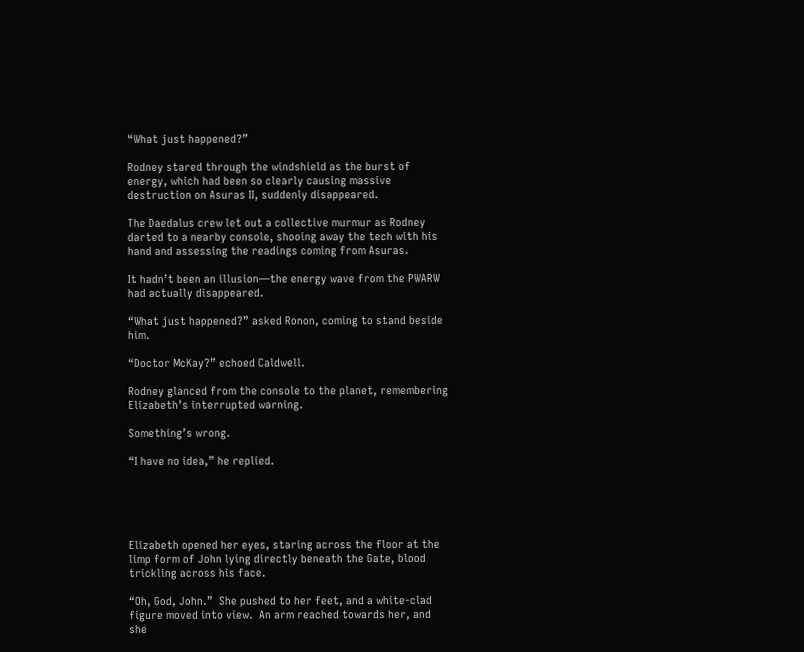“What just happened?”

Rodney stared through the windshield as the burst of energy, which had been so clearly causing massive destruction on Asuras II, suddenly disappeared.

The Daedalus crew let out a collective murmur as Rodney darted to a nearby console, shooing away the tech with his hand and assessing the readings coming from Asuras.

It hadn’t been an illusion—the energy wave from the PWARW had actually disappeared.

“What just happened?” asked Ronon, coming to stand beside him.

“Doctor McKay?” echoed Caldwell.

Rodney glanced from the console to the planet, remembering Elizabeth’s interrupted warning.

Something’s wrong.

“I have no idea,” he replied.





Elizabeth opened her eyes, staring across the floor at the limp form of John lying directly beneath the Gate, blood trickling across his face.

“Oh, God, John.”  She pushed to her feet, and a white-clad figure moved into view.  An arm reached towards her, and she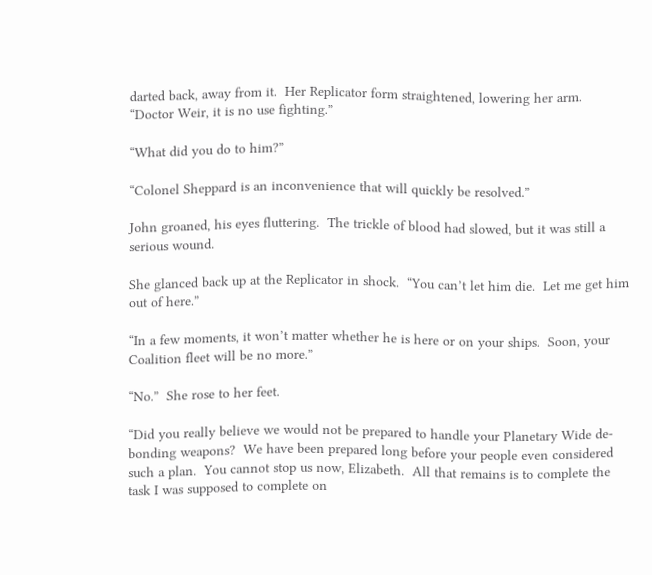darted back, away from it.  Her Replicator form straightened, lowering her arm.  “Doctor Weir, it is no use fighting.”

“What did you do to him?”

“Colonel Sheppard is an inconvenience that will quickly be resolved.”

John groaned, his eyes fluttering.  The trickle of blood had slowed, but it was still a serious wound.

She glanced back up at the Replicator in shock.  “You can’t let him die.  Let me get him out of here.”

“In a few moments, it won’t matter whether he is here or on your ships.  Soon, your Coalition fleet will be no more.”

“No.”  She rose to her feet.

“Did you really believe we would not be prepared to handle your Planetary Wide de-bonding weapons?  We have been prepared long before your people even considered such a plan.  You cannot stop us now, Elizabeth.  All that remains is to complete the task I was supposed to complete on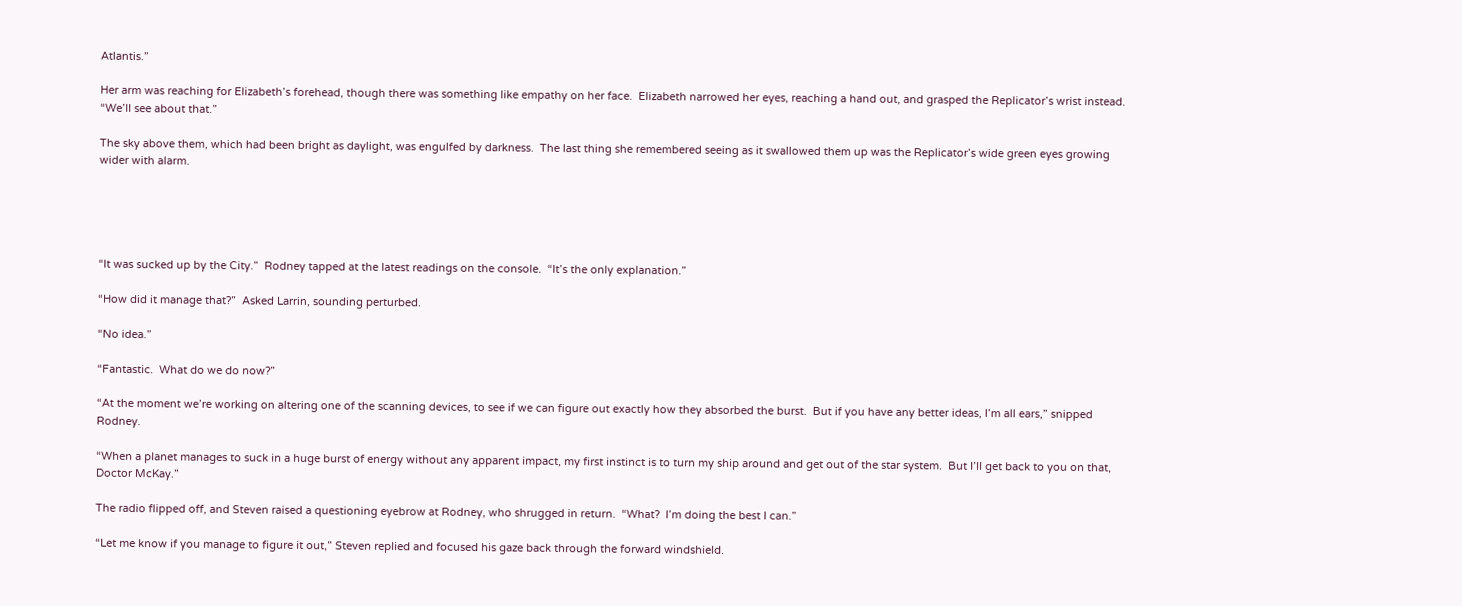Atlantis.”

Her arm was reaching for Elizabeth’s forehead, though there was something like empathy on her face.  Elizabeth narrowed her eyes, reaching a hand out, and grasped the Replicator’s wrist instead.  “We’ll see about that.”

The sky above them, which had been bright as daylight, was engulfed by darkness.  The last thing she remembered seeing as it swallowed them up was the Replicator’s wide green eyes growing wider with alarm.





“It was sucked up by the City.”  Rodney tapped at the latest readings on the console.  “It’s the only explanation.”

“How did it manage that?”  Asked Larrin, sounding perturbed.

“No idea.”

“Fantastic.  What do we do now?”

“At the moment we’re working on altering one of the scanning devices, to see if we can figure out exactly how they absorbed the burst.  But if you have any better ideas, I’m all ears,” snipped Rodney.

“When a planet manages to suck in a huge burst of energy without any apparent impact, my first instinct is to turn my ship around and get out of the star system.  But I’ll get back to you on that, Doctor McKay.”

The radio flipped off, and Steven raised a questioning eyebrow at Rodney, who shrugged in return.  “What?  I’m doing the best I can.”

“Let me know if you manage to figure it out,” Steven replied and focused his gaze back through the forward windshield.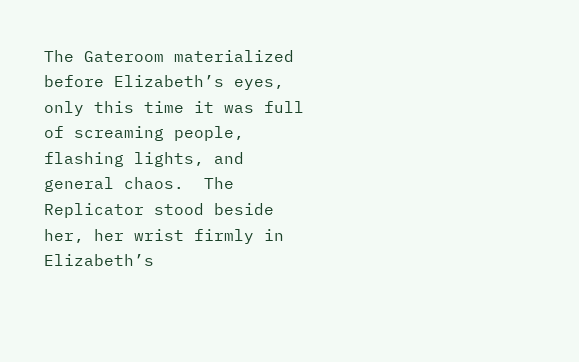The Gateroom materialized before Elizabeth’s eyes, only this time it was full of screaming people, flashing lights, and general chaos.  The Replicator stood beside her, her wrist firmly in Elizabeth’s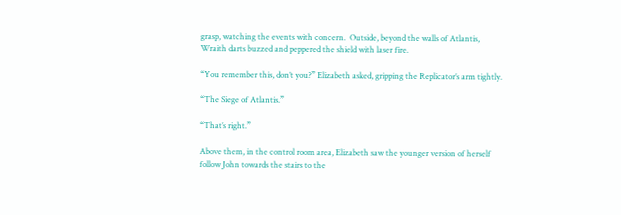grasp, watching the events with concern.  Outside, beyond the walls of Atlantis, Wraith darts buzzed and peppered the shield with laser fire.

“You remember this, don’t you?” Elizabeth asked, gripping the Replicator’s arm tightly.

“The Siege of Atlantis.”

“That’s right.”

Above them, in the control room area, Elizabeth saw the younger version of herself follow John towards the stairs to the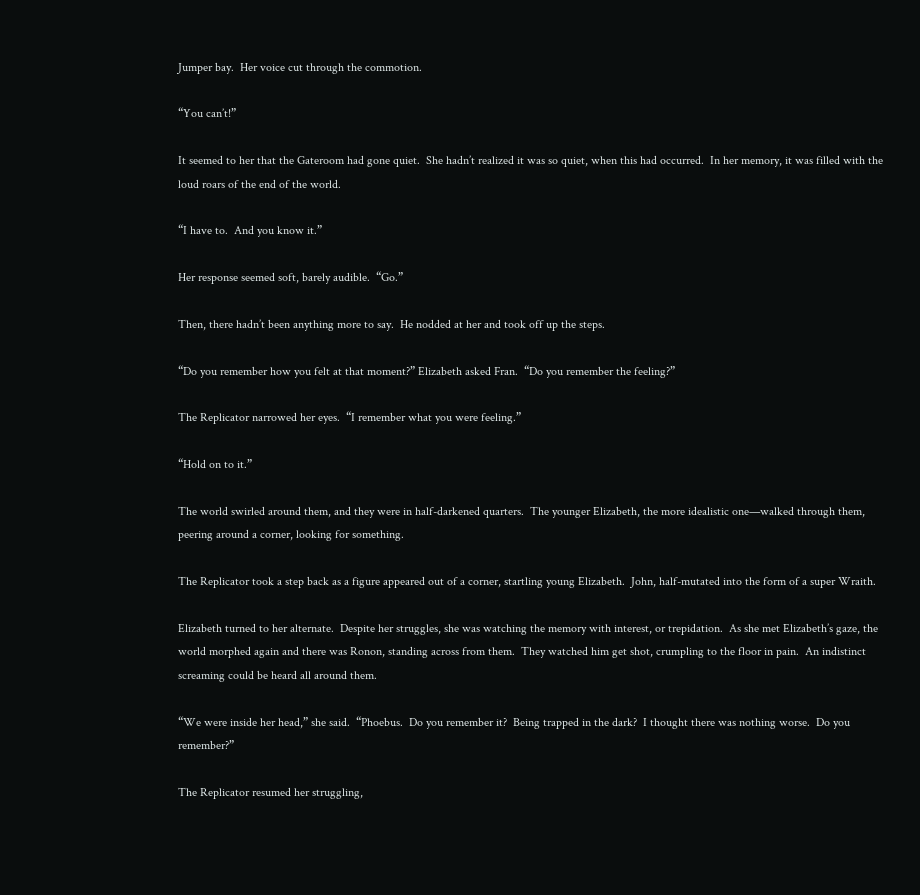Jumper bay.  Her voice cut through the commotion.

“You can’t!”

It seemed to her that the Gateroom had gone quiet.  She hadn’t realized it was so quiet, when this had occurred.  In her memory, it was filled with the loud roars of the end of the world.

“I have to.  And you know it.”

Her response seemed soft, barely audible.  “Go.”

Then, there hadn’t been anything more to say.  He nodded at her and took off up the steps.

“Do you remember how you felt at that moment?” Elizabeth asked Fran.  “Do you remember the feeling?”

The Replicator narrowed her eyes.  “I remember what you were feeling.”

“Hold on to it.”

The world swirled around them, and they were in half-darkened quarters.  The younger Elizabeth, the more idealistic one—walked through them, peering around a corner, looking for something.

The Replicator took a step back as a figure appeared out of a corner, startling young Elizabeth.  John, half-mutated into the form of a super Wraith.

Elizabeth turned to her alternate.  Despite her struggles, she was watching the memory with interest, or trepidation.  As she met Elizabeth’s gaze, the world morphed again and there was Ronon, standing across from them.  They watched him get shot, crumpling to the floor in pain.  An indistinct screaming could be heard all around them.

“We were inside her head,” she said.  “Phoebus.  Do you remember it?  Being trapped in the dark?  I thought there was nothing worse.  Do you remember?”

The Replicator resumed her struggling,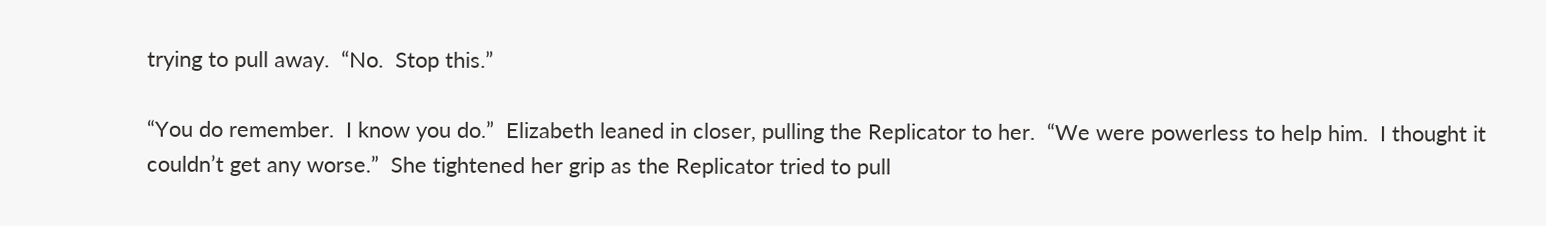trying to pull away.  “No.  Stop this.”

“You do remember.  I know you do.”  Elizabeth leaned in closer, pulling the Replicator to her.  “We were powerless to help him.  I thought it couldn’t get any worse.”  She tightened her grip as the Replicator tried to pull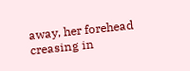away, her forehead creasing in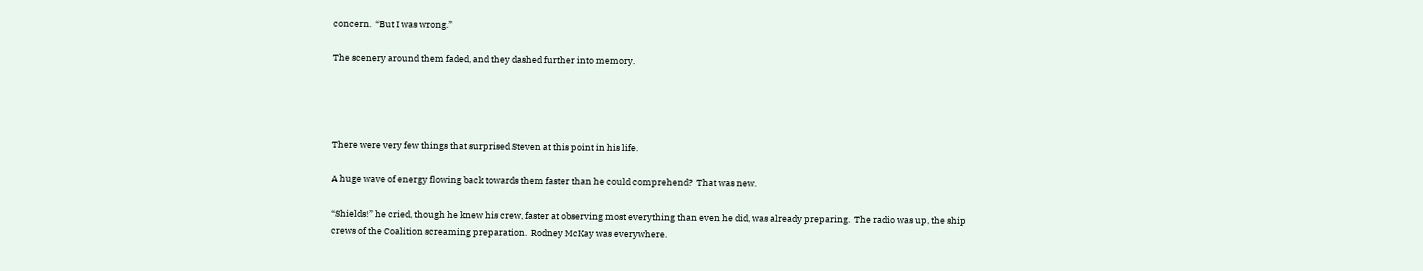concern.  “But I was wrong.”

The scenery around them faded, and they dashed further into memory.




There were very few things that surprised Steven at this point in his life.

A huge wave of energy flowing back towards them faster than he could comprehend?  That was new.

“Shields!” he cried, though he knew his crew, faster at observing most everything than even he did, was already preparing.  The radio was up, the ship crews of the Coalition screaming preparation.  Rodney McKay was everywhere.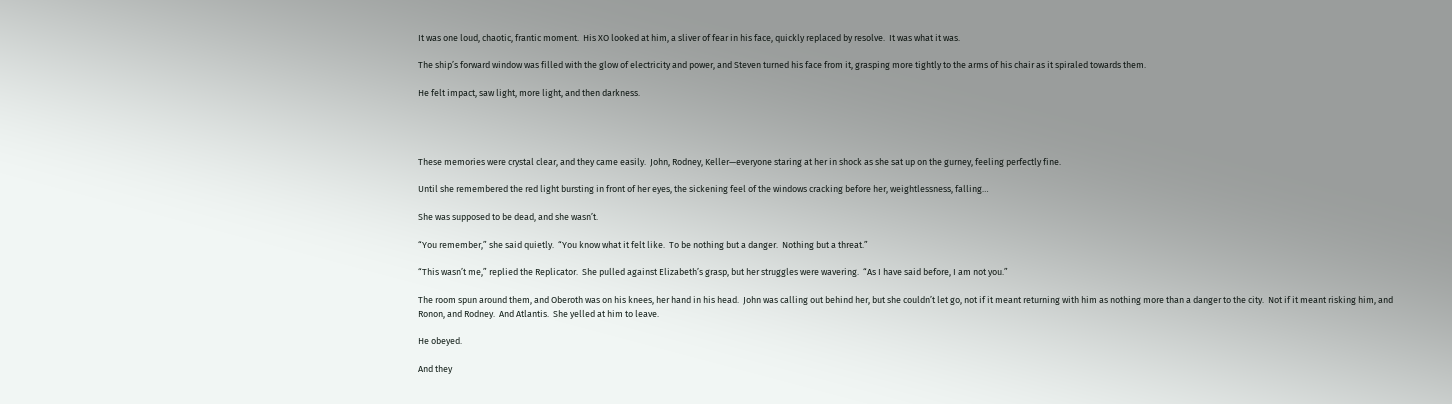It was one loud, chaotic, frantic moment.  His XO looked at him, a sliver of fear in his face, quickly replaced by resolve.  It was what it was.

The ship’s forward window was filled with the glow of electricity and power, and Steven turned his face from it, grasping more tightly to the arms of his chair as it spiraled towards them.

He felt impact, saw light, more light, and then darkness.




These memories were crystal clear, and they came easily.  John, Rodney, Keller—everyone staring at her in shock as she sat up on the gurney, feeling perfectly fine.

Until she remembered the red light bursting in front of her eyes, the sickening feel of the windows cracking before her, weightlessness, falling…

She was supposed to be dead, and she wasn’t.

“You remember,” she said quietly.  “You know what it felt like.  To be nothing but a danger.  Nothing but a threat.”

“This wasn’t me,” replied the Replicator.  She pulled against Elizabeth’s grasp, but her struggles were wavering.  “As I have said before, I am not you.”

The room spun around them, and Oberoth was on his knees, her hand in his head.  John was calling out behind her, but she couldn’t let go, not if it meant returning with him as nothing more than a danger to the city.  Not if it meant risking him, and Ronon, and Rodney.  And Atlantis.  She yelled at him to leave.

He obeyed.

And they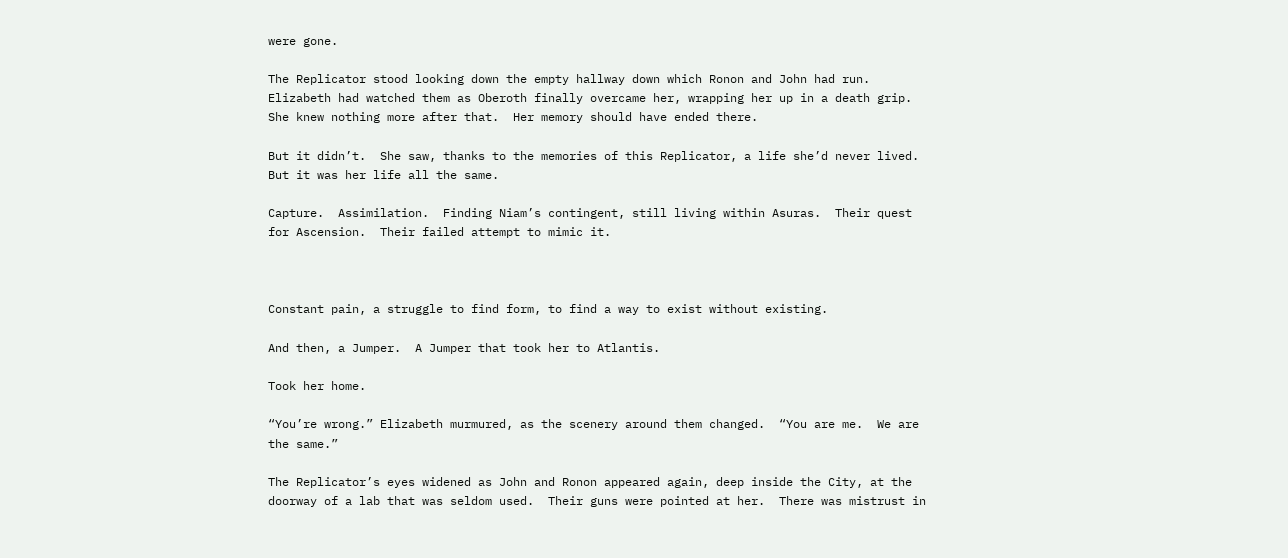were gone.

The Replicator stood looking down the empty hallway down which Ronon and John had run.  Elizabeth had watched them as Oberoth finally overcame her, wrapping her up in a death grip.  She knew nothing more after that.  Her memory should have ended there.

But it didn’t.  She saw, thanks to the memories of this Replicator, a life she’d never lived.  But it was her life all the same.

Capture.  Assimilation.  Finding Niam’s contingent, still living within Asuras.  Their quest for Ascension.  Their failed attempt to mimic it.



Constant pain, a struggle to find form, to find a way to exist without existing.

And then, a Jumper.  A Jumper that took her to Atlantis.

Took her home.

“You’re wrong.” Elizabeth murmured, as the scenery around them changed.  “You are me.  We are the same.”

The Replicator’s eyes widened as John and Ronon appeared again, deep inside the City, at the doorway of a lab that was seldom used.  Their guns were pointed at her.  There was mistrust in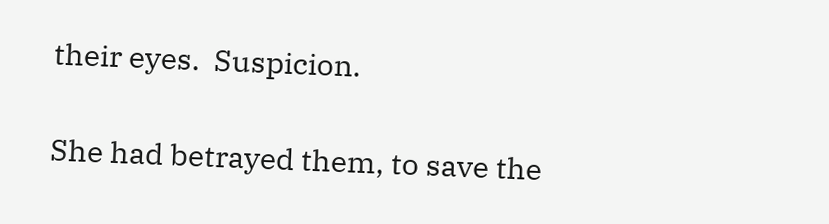their eyes.  Suspicion.

She had betrayed them, to save the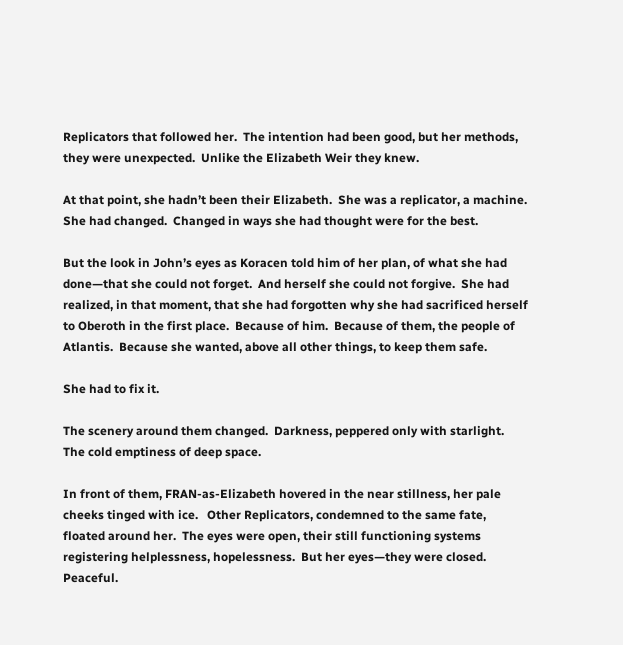Replicators that followed her.  The intention had been good, but her methods, they were unexpected.  Unlike the Elizabeth Weir they knew.

At that point, she hadn’t been their Elizabeth.  She was a replicator, a machine.  She had changed.  Changed in ways she had thought were for the best.

But the look in John’s eyes as Koracen told him of her plan, of what she had done—that she could not forget.  And herself she could not forgive.  She had realized, in that moment, that she had forgotten why she had sacrificed herself to Oberoth in the first place.  Because of him.  Because of them, the people of Atlantis.  Because she wanted, above all other things, to keep them safe.

She had to fix it.

The scenery around them changed.  Darkness, peppered only with starlight.  The cold emptiness of deep space.

In front of them, FRAN-as-Elizabeth hovered in the near stillness, her pale cheeks tinged with ice.   Other Replicators, condemned to the same fate, floated around her.  The eyes were open, their still functioning systems registering helplessness, hopelessness.  But her eyes—they were closed.  Peaceful.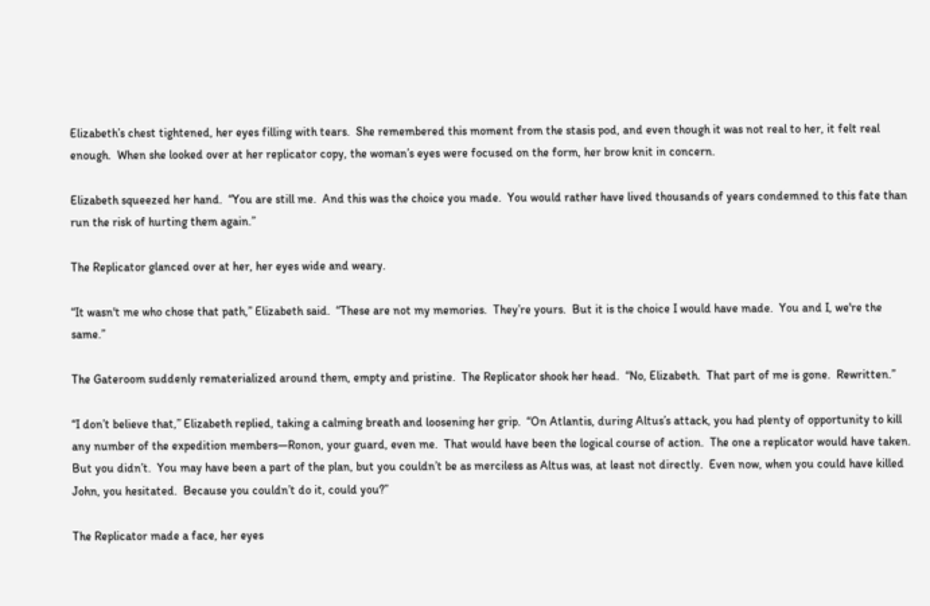Elizabeth’s chest tightened, her eyes filling with tears.  She remembered this moment from the stasis pod, and even though it was not real to her, it felt real enough.  When she looked over at her replicator copy, the woman’s eyes were focused on the form, her brow knit in concern.

Elizabeth squeezed her hand.  “You are still me.  And this was the choice you made.  You would rather have lived thousands of years condemned to this fate than run the risk of hurting them again.”

The Replicator glanced over at her, her eyes wide and weary.

“It wasn't me who chose that path,” Elizabeth said.  “These are not my memories.  They’re yours.  But it is the choice I would have made.  You and I, we're the same.”

The Gateroom suddenly rematerialized around them, empty and pristine.  The Replicator shook her head.  “No, Elizabeth.  That part of me is gone.  Rewritten.”

“I don’t believe that,” Elizabeth replied, taking a calming breath and loosening her grip.  “On Atlantis, during Altus’s attack, you had plenty of opportunity to kill any number of the expedition members—Ronon, your guard, even me.  That would have been the logical course of action.  The one a replicator would have taken.  But you didn’t.  You may have been a part of the plan, but you couldn’t be as merciless as Altus was, at least not directly.  Even now, when you could have killed John, you hesitated.  Because you couldn’t do it, could you?”

The Replicator made a face, her eyes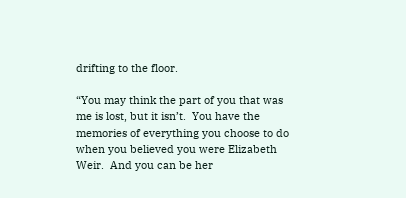drifting to the floor.

“You may think the part of you that was me is lost, but it isn’t.  You have the memories of everything you choose to do when you believed you were Elizabeth Weir.  And you can be her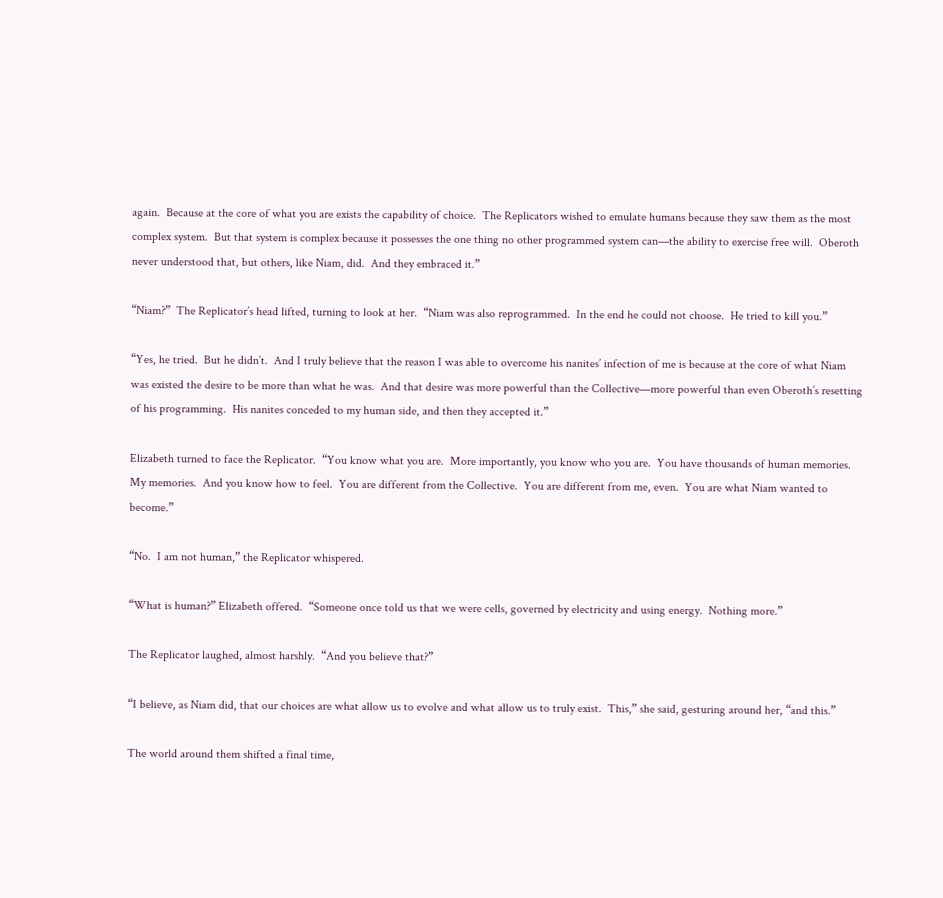again.  Because at the core of what you are exists the capability of choice.  The Replicators wished to emulate humans because they saw them as the most complex system.  But that system is complex because it possesses the one thing no other programmed system can—the ability to exercise free will.  Oberoth never understood that, but others, like Niam, did.  And they embraced it.”

“Niam?”  The Replicator’s head lifted, turning to look at her.  “Niam was also reprogrammed.  In the end he could not choose.  He tried to kill you.”

“Yes, he tried.  But he didn’t.  And I truly believe that the reason I was able to overcome his nanites’ infection of me is because at the core of what Niam was existed the desire to be more than what he was.  And that desire was more powerful than the Collective—more powerful than even Oberoth’s resetting of his programming.  His nanites conceded to my human side, and then they accepted it.”

Elizabeth turned to face the Replicator.  “You know what you are.  More importantly, you know who you are.  You have thousands of human memories.  My memories.  And you know how to feel.  You are different from the Collective.  You are different from me, even.  You are what Niam wanted to become.”

“No.  I am not human,” the Replicator whispered.

“What is human?” Elizabeth offered.  “Someone once told us that we were cells, governed by electricity and using energy.  Nothing more.”

The Replicator laughed, almost harshly.  “And you believe that?”

“I believe, as Niam did, that our choices are what allow us to evolve and what allow us to truly exist.  This,” she said, gesturing around her, “and this.”

The world around them shifted a final time,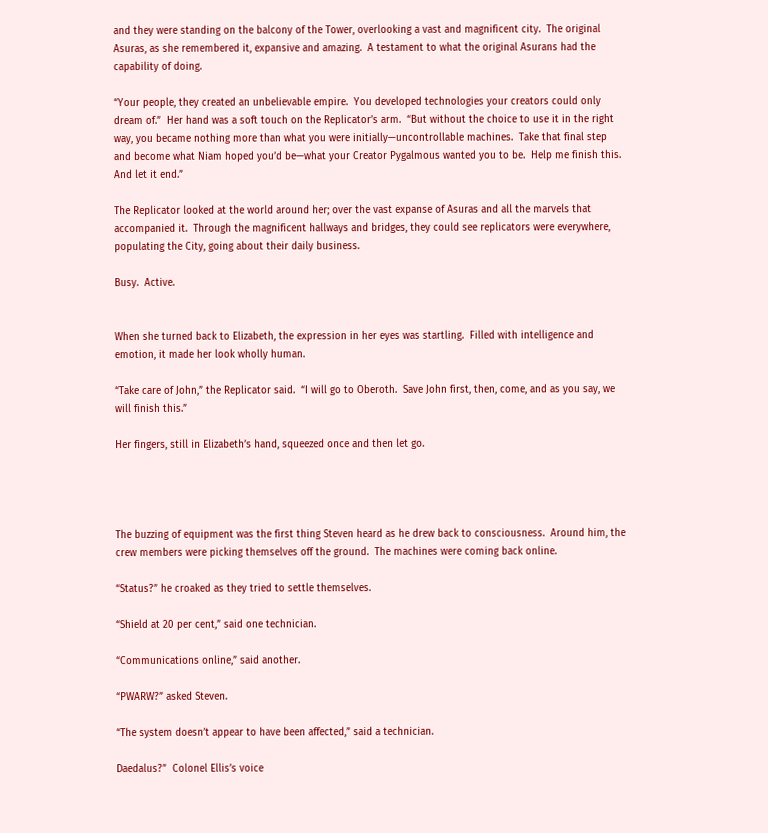and they were standing on the balcony of the Tower, overlooking a vast and magnificent city.  The original Asuras, as she remembered it, expansive and amazing.  A testament to what the original Asurans had the capability of doing.

“Your people, they created an unbelievable empire.  You developed technologies your creators could only dream of.”  Her hand was a soft touch on the Replicator’s arm.  “But without the choice to use it in the right way, you became nothing more than what you were initially—uncontrollable machines.  Take that final step and become what Niam hoped you’d be—what your Creator Pygalmous wanted you to be.  Help me finish this.  And let it end.”

The Replicator looked at the world around her; over the vast expanse of Asuras and all the marvels that accompanied it.  Through the magnificent hallways and bridges, they could see replicators were everywhere, populating the City, going about their daily business.

Busy.  Active.


When she turned back to Elizabeth, the expression in her eyes was startling.  Filled with intelligence and emotion, it made her look wholly human.

“Take care of John,” the Replicator said.  “I will go to Oberoth.  Save John first, then, come, and as you say, we will finish this.”

Her fingers, still in Elizabeth’s hand, squeezed once and then let go.




The buzzing of equipment was the first thing Steven heard as he drew back to consciousness.  Around him, the crew members were picking themselves off the ground.  The machines were coming back online.

“Status?” he croaked as they tried to settle themselves.

“Shield at 20 per cent,” said one technician.

“Communications online,” said another.

“PWARW?” asked Steven.

“The system doesn’t appear to have been affected,” said a technician.

Daedalus?”  Colonel Ellis’s voice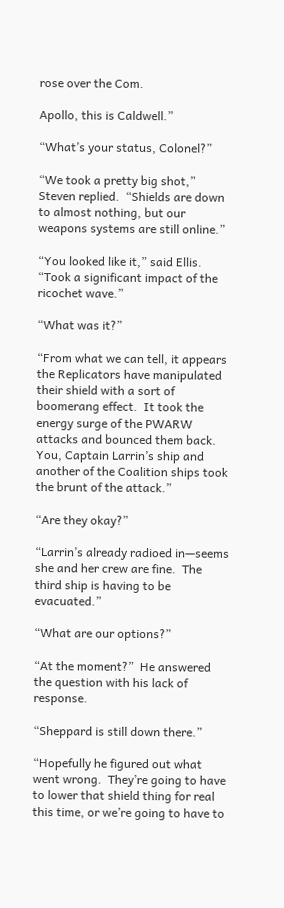rose over the Com.

Apollo, this is Caldwell.”

“What’s your status, Colonel?”

“We took a pretty big shot,” Steven replied.  “Shields are down to almost nothing, but our weapons systems are still online.”

“You looked like it,” said Ellis.  “Took a significant impact of the ricochet wave.”

“What was it?”

“From what we can tell, it appears the Replicators have manipulated their shield with a sort of boomerang effect.  It took the energy surge of the PWARW attacks and bounced them back.  You, Captain Larrin’s ship and another of the Coalition ships took the brunt of the attack.”

“Are they okay?”

“Larrin’s already radioed in—seems she and her crew are fine.  The third ship is having to be evacuated.”

“What are our options?”

“At the moment?”  He answered the question with his lack of response.

“Sheppard is still down there.”

“Hopefully he figured out what went wrong.  They’re going to have to lower that shield thing for real this time, or we’re going to have to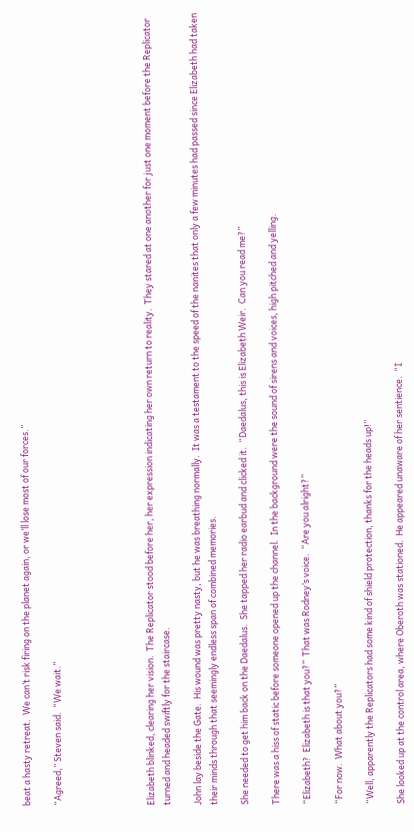beat a hasty retreat.  We can’t risk firing on the planet again, or we’ll lose most of our forces.”

“Agreed,” Steven said.  “We wait.”





Elizabeth blinked, clearing her vision.  The Replicator stood before her, her expression indicating her own return to reality.  They stared at one another for just one moment before the Replicator turned and headed swiftly for the staircase.

John lay beside the Gate.  His wound was pretty nasty, but he was breathing normally.  It was a testament to the speed of the nanites that only a few minutes had passed since Elizabeth had taken their minds through that seemingly endless span of combined memories.

She needed to get him back on the Daedalus.  She tapped her radio earbud and clicked it.  “Daedalus, this is Elizabeth Weir.  Can you read me?”

There was a hiss of static before someone opened up the channel.  In the background were the sound of sirens and voices, high pitched and yelling.

“Elizabeth?  Elizabeth is that you?”  That was Rodney’s voice.  “Are you alright?”

“For now.  What about you?”

“Well, apparently the Replicators had some kind of shield protection, thanks for the heads up!”

She looked up at the control area, where Oberoth was stationed.  He appeared unaware of her sentience.  “I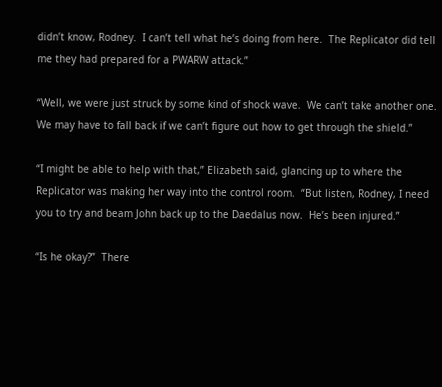didn’t know, Rodney.  I can’t tell what he’s doing from here.  The Replicator did tell me they had prepared for a PWARW attack.”

“Well, we were just struck by some kind of shock wave.  We can’t take another one.  We may have to fall back if we can’t figure out how to get through the shield.”

“I might be able to help with that,” Elizabeth said, glancing up to where the Replicator was making her way into the control room.  “But listen, Rodney, I need you to try and beam John back up to the Daedalus now.  He’s been injured.”

“Is he okay?”  There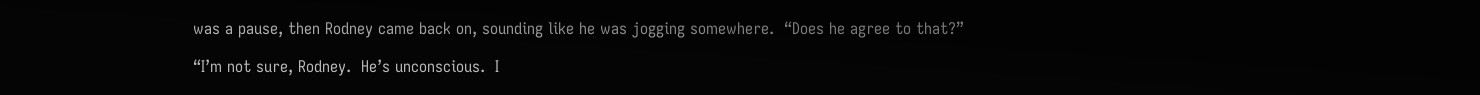was a pause, then Rodney came back on, sounding like he was jogging somewhere.  “Does he agree to that?”

“I’m not sure, Rodney.  He’s unconscious.  I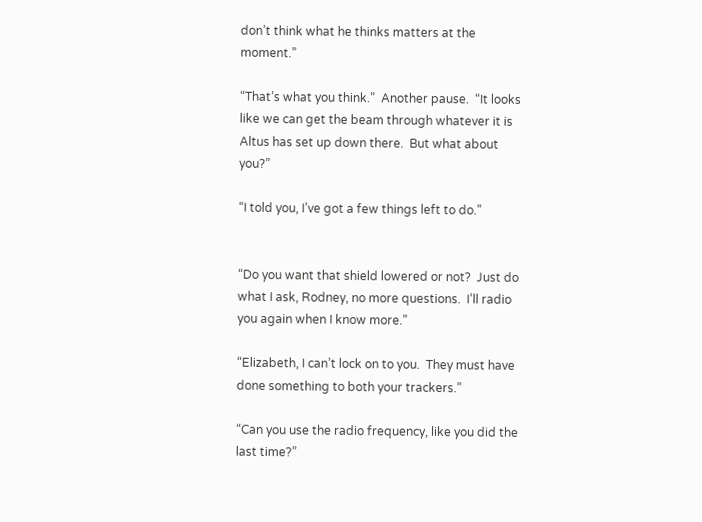don’t think what he thinks matters at the moment.”

“That’s what you think.”  Another pause.  “It looks like we can get the beam through whatever it is Altus has set up down there.  But what about you?”

“I told you, I’ve got a few things left to do.”


“Do you want that shield lowered or not?  Just do what I ask, Rodney, no more questions.  I’ll radio you again when I know more.”

“Elizabeth, I can’t lock on to you.  They must have done something to both your trackers.”

“Can you use the radio frequency, like you did the last time?”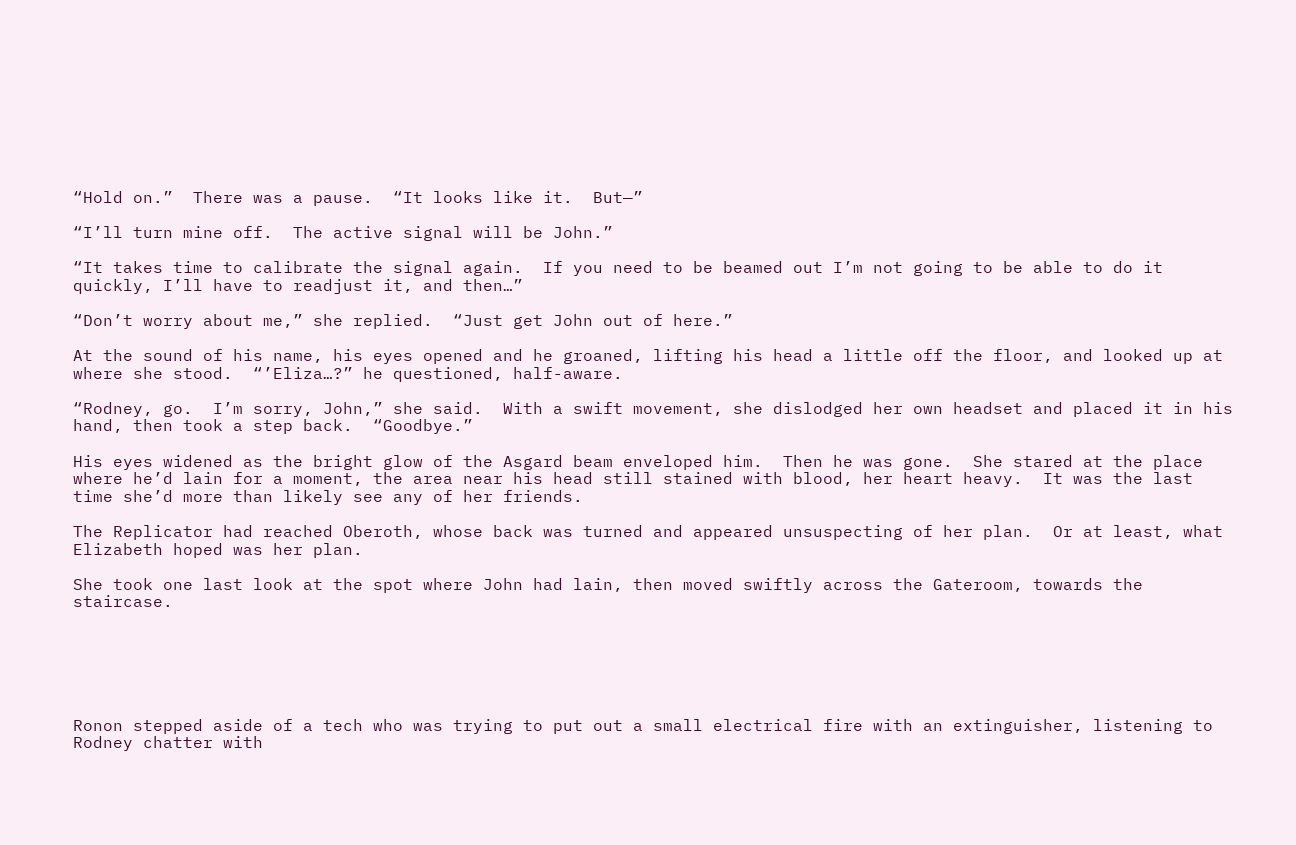“Hold on.”  There was a pause.  “It looks like it.  But—”

“I’ll turn mine off.  The active signal will be John.”

“It takes time to calibrate the signal again.  If you need to be beamed out I’m not going to be able to do it quickly, I’ll have to readjust it, and then…”

“Don’t worry about me,” she replied.  “Just get John out of here.”

At the sound of his name, his eyes opened and he groaned, lifting his head a little off the floor, and looked up at where she stood.  “’Eliza…?” he questioned, half-aware.

“Rodney, go.  I’m sorry, John,” she said.  With a swift movement, she dislodged her own headset and placed it in his hand, then took a step back.  “Goodbye.”

His eyes widened as the bright glow of the Asgard beam enveloped him.  Then he was gone.  She stared at the place where he’d lain for a moment, the area near his head still stained with blood, her heart heavy.  It was the last time she’d more than likely see any of her friends.

The Replicator had reached Oberoth, whose back was turned and appeared unsuspecting of her plan.  Or at least, what Elizabeth hoped was her plan.

She took one last look at the spot where John had lain, then moved swiftly across the Gateroom, towards the staircase.






Ronon stepped aside of a tech who was trying to put out a small electrical fire with an extinguisher, listening to Rodney chatter with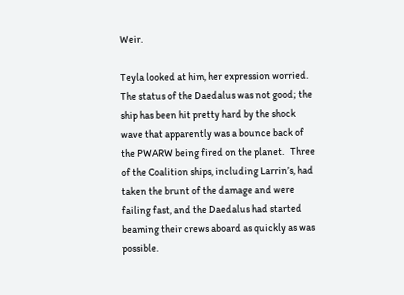Weir.

Teyla looked at him, her expression worried.  The status of the Daedalus was not good; the ship has been hit pretty hard by the shock wave that apparently was a bounce back of the PWARW being fired on the planet.   Three of the Coalition ships, including Larrin’s, had taken the brunt of the damage and were failing fast, and the Daedalus had started beaming their crews aboard as quickly as was possible.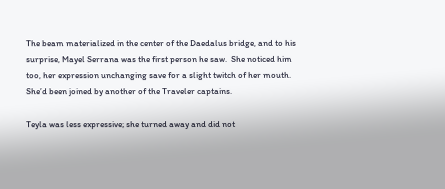The beam materialized in the center of the Daedalus bridge, and to his surprise, Mayel Serrana was the first person he saw.  She noticed him too, her expression unchanging save for a slight twitch of her mouth.  She’d been joined by another of the Traveler captains.

Teyla was less expressive; she turned away and did not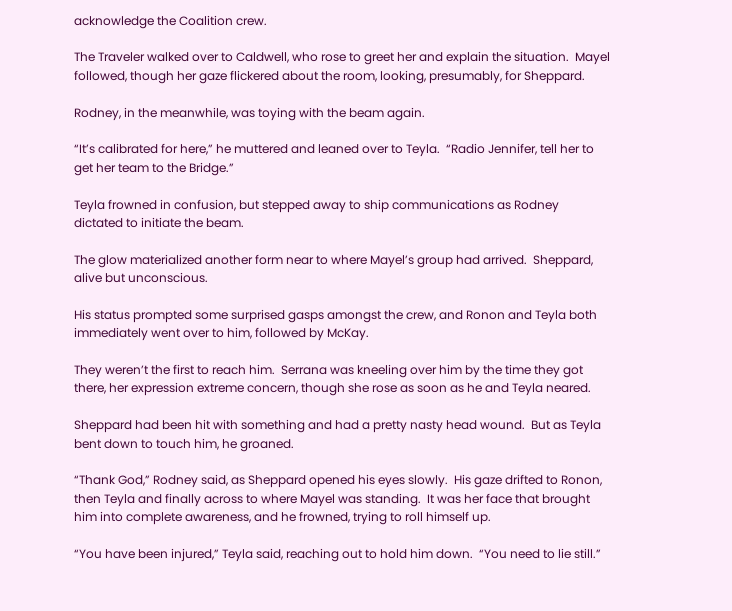acknowledge the Coalition crew.

The Traveler walked over to Caldwell, who rose to greet her and explain the situation.  Mayel followed, though her gaze flickered about the room, looking, presumably, for Sheppard.

Rodney, in the meanwhile, was toying with the beam again.

“It’s calibrated for here,” he muttered and leaned over to Teyla.  “Radio Jennifer, tell her to get her team to the Bridge.”

Teyla frowned in confusion, but stepped away to ship communications as Rodney dictated to initiate the beam.

The glow materialized another form near to where Mayel’s group had arrived.  Sheppard, alive but unconscious.

His status prompted some surprised gasps amongst the crew, and Ronon and Teyla both immediately went over to him, followed by McKay.

They weren’t the first to reach him.  Serrana was kneeling over him by the time they got there, her expression extreme concern, though she rose as soon as he and Teyla neared.

Sheppard had been hit with something and had a pretty nasty head wound.  But as Teyla bent down to touch him, he groaned.

“Thank God,” Rodney said, as Sheppard opened his eyes slowly.  His gaze drifted to Ronon, then Teyla and finally across to where Mayel was standing.  It was her face that brought him into complete awareness, and he frowned, trying to roll himself up.

“You have been injured,” Teyla said, reaching out to hold him down.  “You need to lie still.”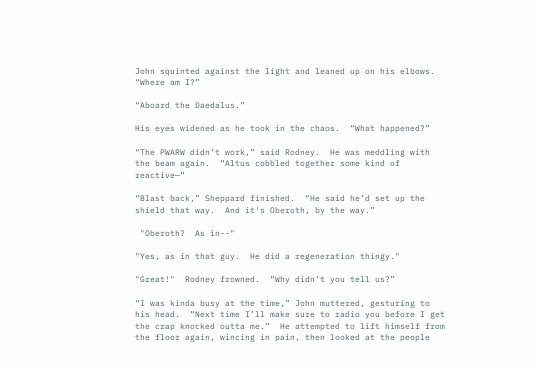John squinted against the light and leaned up on his elbows.  “Where am I?”

“Aboard the Daedalus.”

His eyes widened as he took in the chaos.  “What happened?”

“The PWARW didn’t work,” said Rodney.  He was meddling with the beam again.  “Altus cobbled together some kind of reactive—”

“Blast back,” Sheppard finished.  “He said he’d set up the shield that way.  And it's Oberoth, by the way.”

 "Oberoth?  As in--"

"Yes, as in that guy.  He did a regeneration thingy."

"Great!"  Rodney frowned.  “Why didn’t you tell us?”

“I was kinda busy at the time,” John muttered, gesturing to his head.  “Next time I’ll make sure to radio you before I get the crap knocked outta me.”  He attempted to lift himself from the floor again, wincing in pain, then looked at the people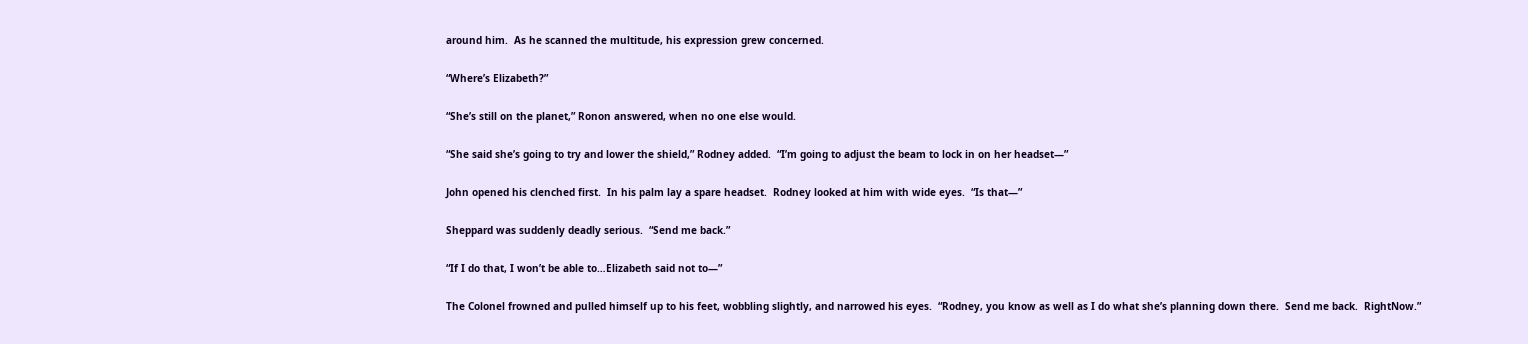around him.  As he scanned the multitude, his expression grew concerned.

“Where’s Elizabeth?”

“She’s still on the planet,” Ronon answered, when no one else would.

“She said she’s going to try and lower the shield,” Rodney added.  “I’m going to adjust the beam to lock in on her headset—”

John opened his clenched first.  In his palm lay a spare headset.  Rodney looked at him with wide eyes.  “Is that—”

Sheppard was suddenly deadly serious.  “Send me back.”

“If I do that, I won’t be able to…Elizabeth said not to—”

The Colonel frowned and pulled himself up to his feet, wobbling slightly, and narrowed his eyes.  “Rodney, you know as well as I do what she’s planning down there.  Send me back.  RightNow.”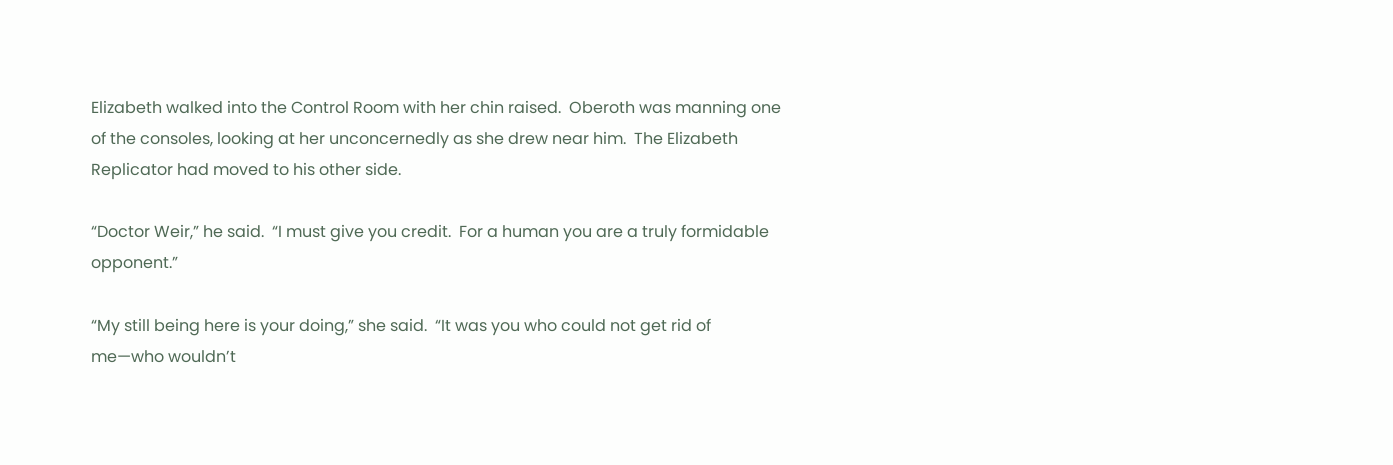Elizabeth walked into the Control Room with her chin raised.  Oberoth was manning one of the consoles, looking at her unconcernedly as she drew near him.  The Elizabeth Replicator had moved to his other side.

“Doctor Weir,” he said.  “I must give you credit.  For a human you are a truly formidable opponent.”

“My still being here is your doing,” she said.  “It was you who could not get rid of me—who wouldn’t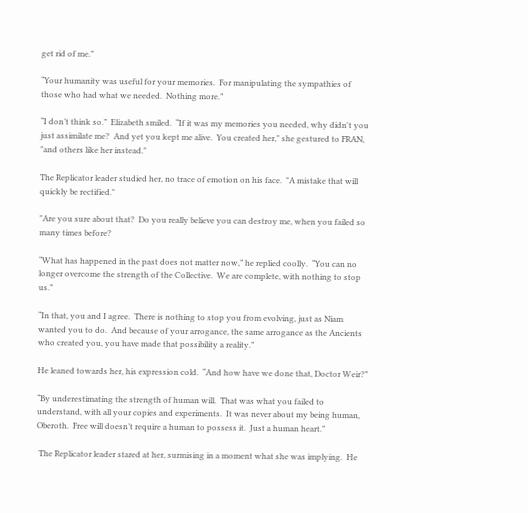get rid of me.”

“Your humanity was useful for your memories.  For manipulating the sympathies of those who had what we needed.  Nothing more.”

“I don’t think so.”  Elizabeth smiled.  “If it was my memories you needed, why didn't you just assimilate me?  And yet you kept me alive.  You created her," she gestured to FRAN, "and others like her instead."

The Replicator leader studied her, no trace of emotion on his face.  "A mistake that will quickly be rectified."

"Are you sure about that?  Do you really believe you can destroy me, when you failed so many times before?

“What has happened in the past does not matter now,” he replied coolly.  “You can no longer overcome the strength of the Collective.  We are complete, with nothing to stop us.”

“In that, you and I agree.  There is nothing to stop you from evolving, just as Niam wanted you to do.  And because of your arrogance, the same arrogance as the Ancients who created you, you have made that possibility a reality.”

He leaned towards her, his expression cold.  “And how have we done that, Doctor Weir?”

“By underestimating the strength of human will.  That was what you failed to understand, with all your copies and experiments.  It was never about my being human, Oberoth.  Free will doesn’t require a human to possess it.  Just a human heart.”

 The Replicator leader stared at her, surmising in a moment what she was implying.  He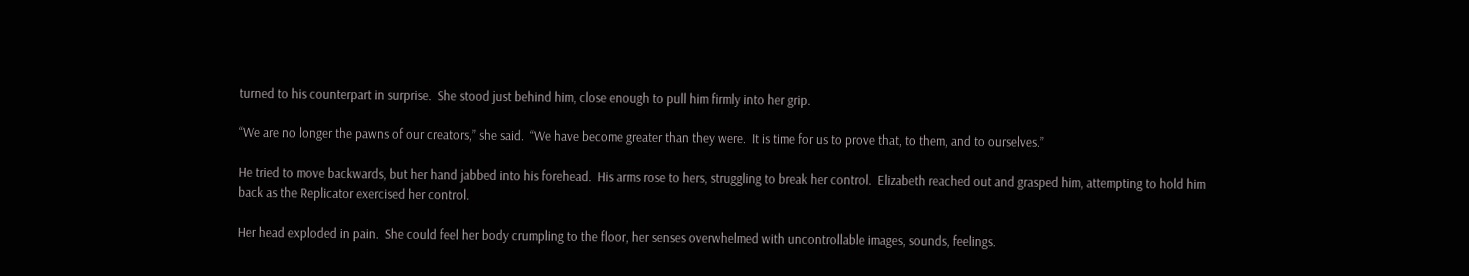turned to his counterpart in surprise.  She stood just behind him, close enough to pull him firmly into her grip.

“We are no longer the pawns of our creators,” she said.  “We have become greater than they were.  It is time for us to prove that, to them, and to ourselves.”

He tried to move backwards, but her hand jabbed into his forehead.  His arms rose to hers, struggling to break her control.  Elizabeth reached out and grasped him, attempting to hold him back as the Replicator exercised her control.

Her head exploded in pain.  She could feel her body crumpling to the floor, her senses overwhelmed with uncontrollable images, sounds, feelings.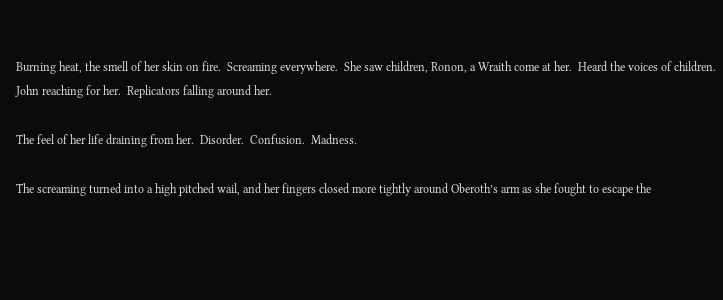Burning heat, the smell of her skin on fire.  Screaming everywhere.  She saw children, Ronon, a Wraith come at her.  Heard the voices of children.  John reaching for her.  Replicators falling around her.

The feel of her life draining from her.  Disorder.  Confusion.  Madness.

The screaming turned into a high pitched wail, and her fingers closed more tightly around Oberoth’s arm as she fought to escape the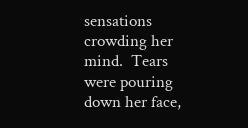sensations crowding her mind.  Tears were pouring down her face,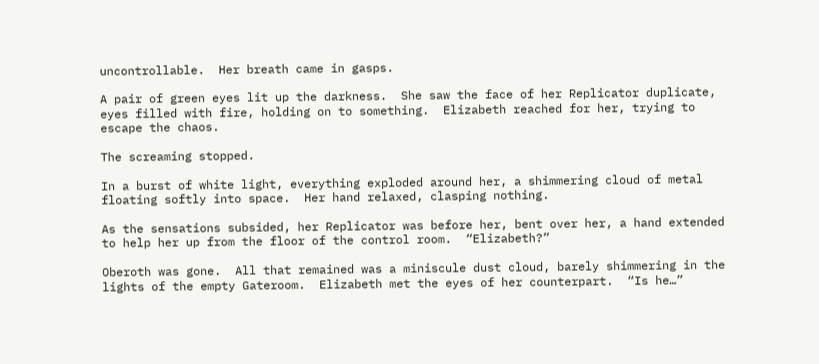uncontrollable.  Her breath came in gasps.

A pair of green eyes lit up the darkness.  She saw the face of her Replicator duplicate, eyes filled with fire, holding on to something.  Elizabeth reached for her, trying to escape the chaos.

The screaming stopped.

In a burst of white light, everything exploded around her, a shimmering cloud of metal floating softly into space.  Her hand relaxed, clasping nothing.

As the sensations subsided, her Replicator was before her, bent over her, a hand extended to help her up from the floor of the control room.  “Elizabeth?”

Oberoth was gone.  All that remained was a miniscule dust cloud, barely shimmering in the lights of the empty Gateroom.  Elizabeth met the eyes of her counterpart.  “Is he…”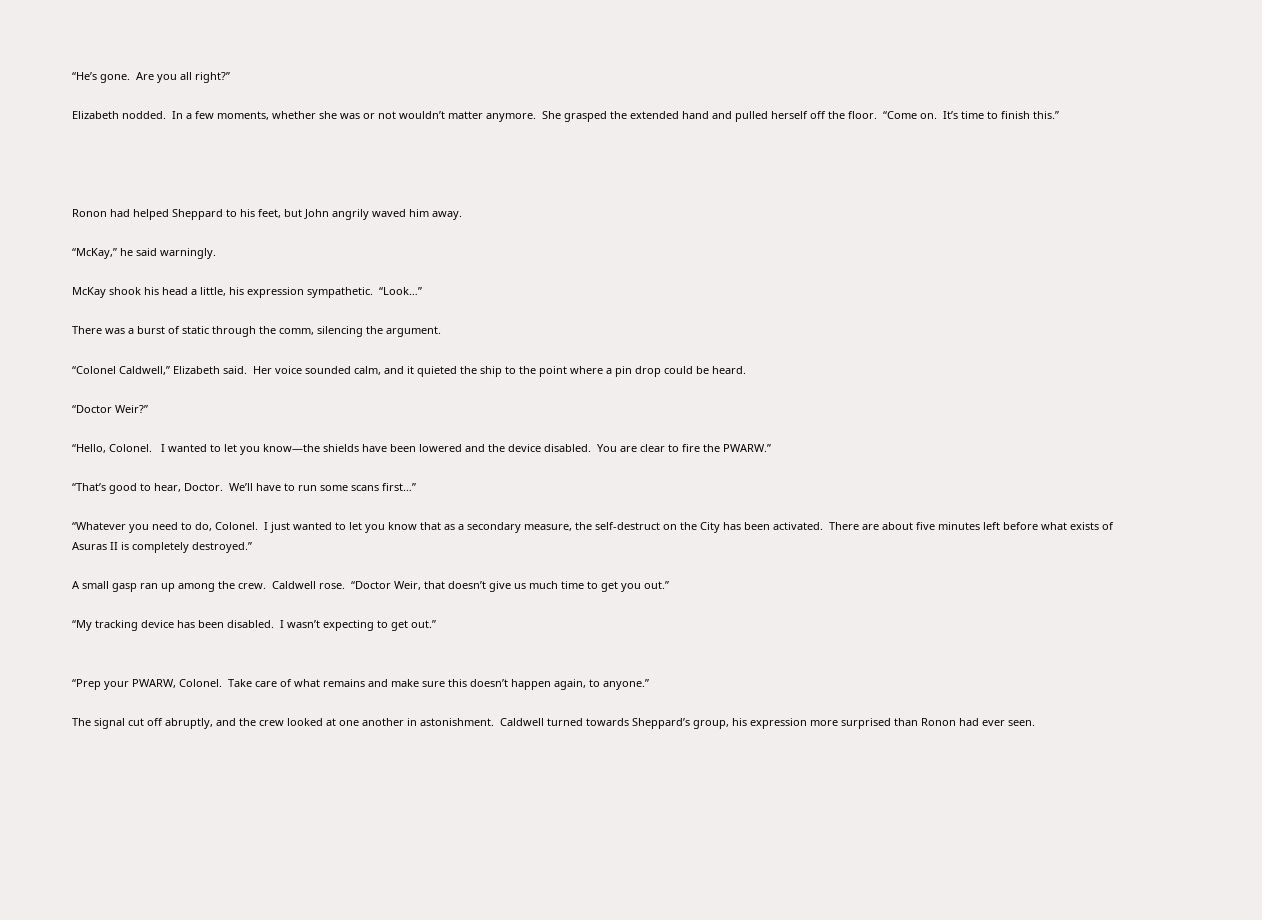“He’s gone.  Are you all right?”

Elizabeth nodded.  In a few moments, whether she was or not wouldn’t matter anymore.  She grasped the extended hand and pulled herself off the floor.  “Come on.  It’s time to finish this.”




Ronon had helped Sheppard to his feet, but John angrily waved him away.

“McKay,” he said warningly.

McKay shook his head a little, his expression sympathetic.  “Look…”

There was a burst of static through the comm, silencing the argument.

“Colonel Caldwell,” Elizabeth said.  Her voice sounded calm, and it quieted the ship to the point where a pin drop could be heard.

“Doctor Weir?”

“Hello, Colonel.   I wanted to let you know—the shields have been lowered and the device disabled.  You are clear to fire the PWARW.”

“That’s good to hear, Doctor.  We’ll have to run some scans first…”

“Whatever you need to do, Colonel.  I just wanted to let you know that as a secondary measure, the self-destruct on the City has been activated.  There are about five minutes left before what exists of Asuras II is completely destroyed.”

A small gasp ran up among the crew.  Caldwell rose.  “Doctor Weir, that doesn’t give us much time to get you out.”

“My tracking device has been disabled.  I wasn’t expecting to get out.”


“Prep your PWARW, Colonel.  Take care of what remains and make sure this doesn’t happen again, to anyone.”

The signal cut off abruptly, and the crew looked at one another in astonishment.  Caldwell turned towards Sheppard’s group, his expression more surprised than Ronon had ever seen.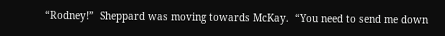“Rodney!”  Sheppard was moving towards McKay.  “You need to send me down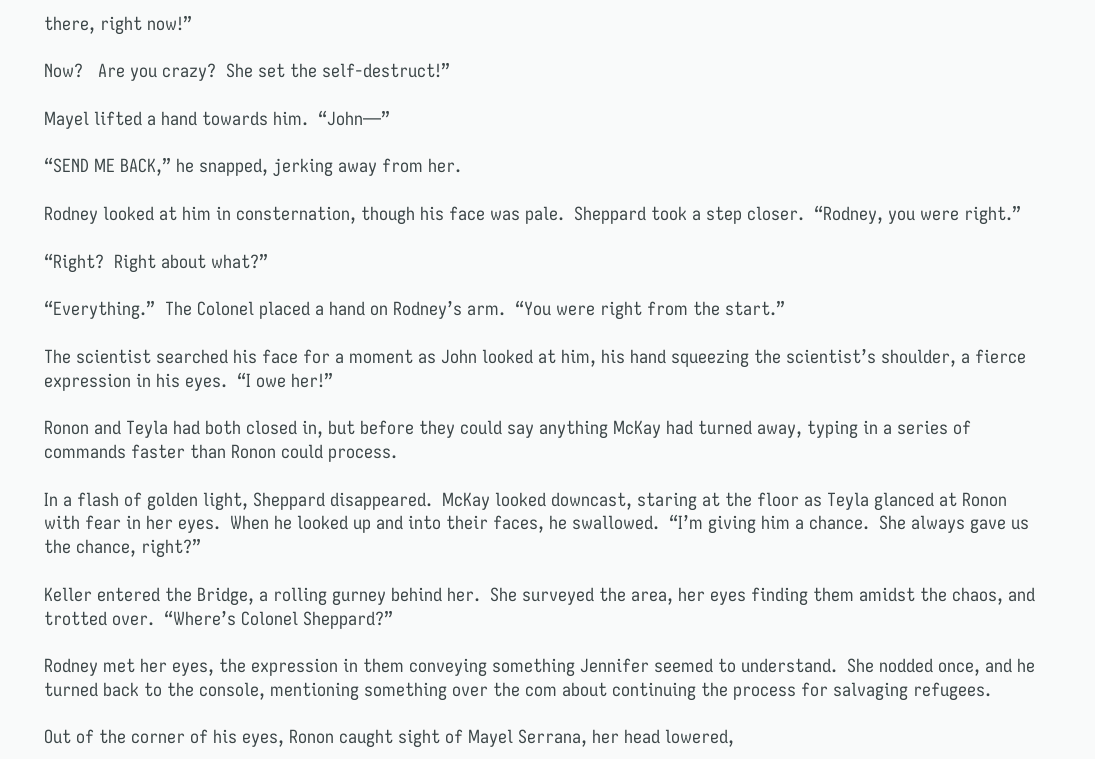there, right now!”

Now?   Are you crazy?  She set the self-destruct!”

Mayel lifted a hand towards him.  “John—”

“SEND ME BACK,” he snapped, jerking away from her.

Rodney looked at him in consternation, though his face was pale.  Sheppard took a step closer.  “Rodney, you were right.”

“Right?  Right about what?”

“Everything.”  The Colonel placed a hand on Rodney’s arm.  “You were right from the start.”

The scientist searched his face for a moment as John looked at him, his hand squeezing the scientist’s shoulder, a fierce expression in his eyes.  “I owe her!”

Ronon and Teyla had both closed in, but before they could say anything McKay had turned away, typing in a series of commands faster than Ronon could process.

In a flash of golden light, Sheppard disappeared.  McKay looked downcast, staring at the floor as Teyla glanced at Ronon with fear in her eyes.  When he looked up and into their faces, he swallowed.  “I’m giving him a chance.  She always gave us the chance, right?”

Keller entered the Bridge, a rolling gurney behind her.  She surveyed the area, her eyes finding them amidst the chaos, and trotted over.  “Where’s Colonel Sheppard?”

Rodney met her eyes, the expression in them conveying something Jennifer seemed to understand.  She nodded once, and he turned back to the console, mentioning something over the com about continuing the process for salvaging refugees.

Out of the corner of his eyes, Ronon caught sight of Mayel Serrana, her head lowered,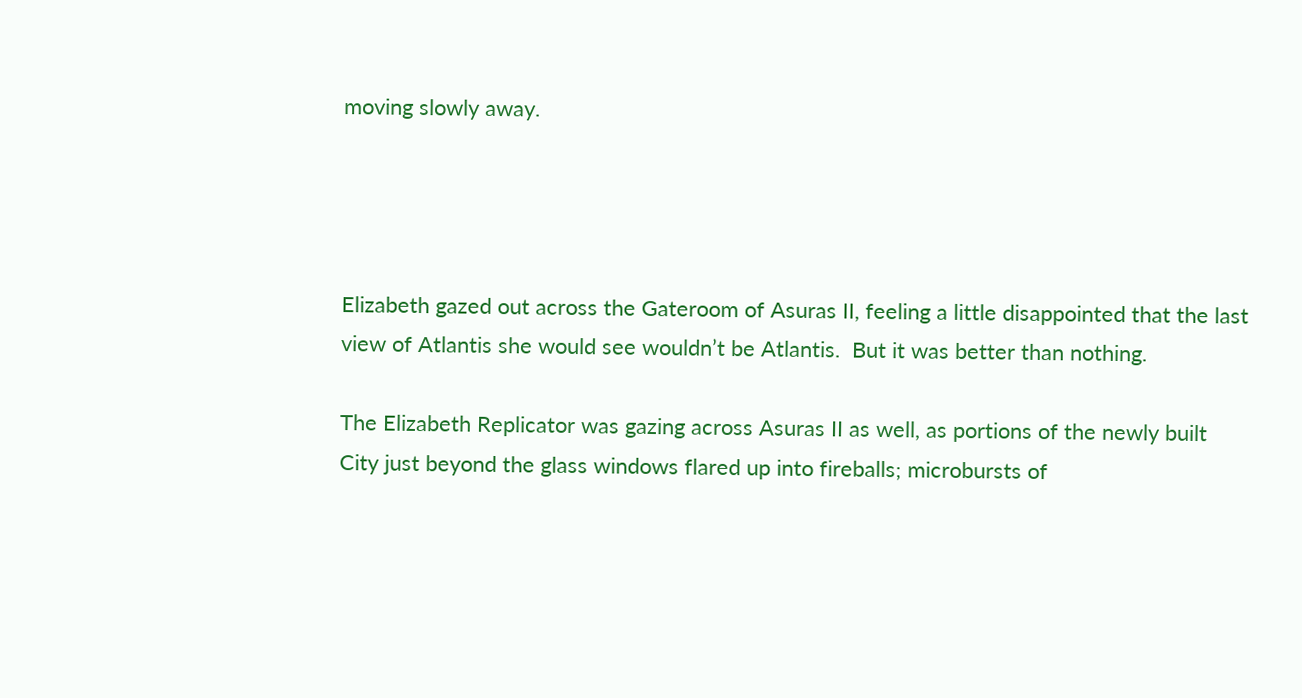moving slowly away.




Elizabeth gazed out across the Gateroom of Asuras II, feeling a little disappointed that the last view of Atlantis she would see wouldn’t be Atlantis.  But it was better than nothing.

The Elizabeth Replicator was gazing across Asuras II as well, as portions of the newly built City just beyond the glass windows flared up into fireballs; microbursts of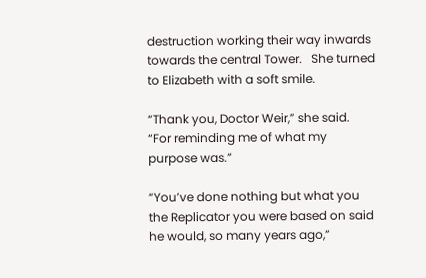destruction working their way inwards towards the central Tower.   She turned to Elizabeth with a soft smile.

“Thank you, Doctor Weir,” she said.  “For reminding me of what my purpose was.”

“You’ve done nothing but what you the Replicator you were based on said he would, so many years ago,”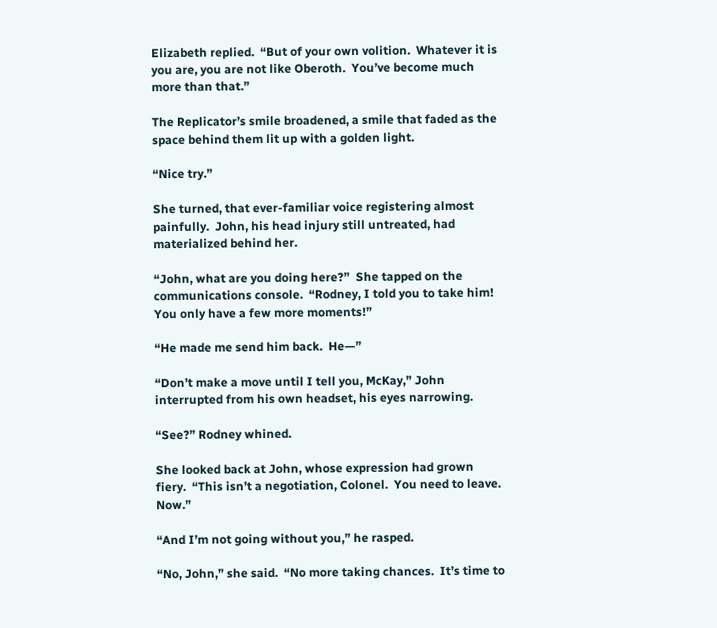Elizabeth replied.  “But of your own volition.  Whatever it is you are, you are not like Oberoth.  You’ve become much more than that.”

The Replicator’s smile broadened, a smile that faded as the space behind them lit up with a golden light.

“Nice try.”

She turned, that ever-familiar voice registering almost painfully.  John, his head injury still untreated, had materialized behind her.

“John, what are you doing here?”  She tapped on the communications console.  “Rodney, I told you to take him!  You only have a few more moments!”

“He made me send him back.  He—”

“Don’t make a move until I tell you, McKay,” John interrupted from his own headset, his eyes narrowing.

“See?” Rodney whined.

She looked back at John, whose expression had grown fiery.  “This isn’t a negotiation, Colonel.  You need to leave.  Now.”

“And I’m not going without you,” he rasped.

“No, John,” she said.  “No more taking chances.  It’s time to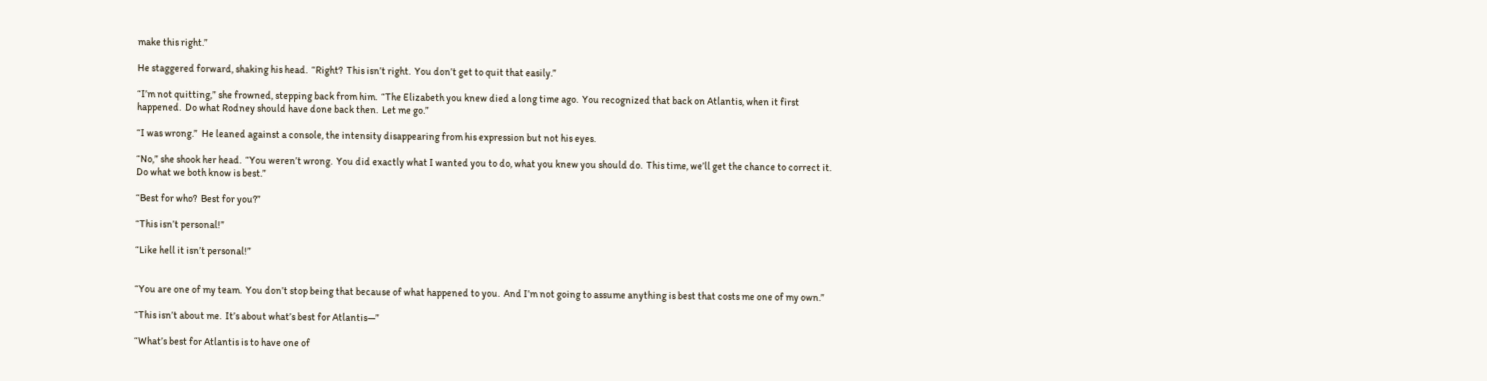make this right.”

He staggered forward, shaking his head.  “Right?  This isn’t right.  You don’t get to quit that easily.”

“I’m not quitting,” she frowned, stepping back from him.  “The Elizabeth you knew died a long time ago.  You recognized that back on Atlantis, when it first happened.  Do what Rodney should have done back then.  Let me go.”

“I was wrong.”  He leaned against a console, the intensity disappearing from his expression but not his eyes.

“No,” she shook her head.  “You weren’t wrong.  You did exactly what I wanted you to do, what you knew you should do.  This time, we’ll get the chance to correct it.  Do what we both know is best.”

“Best for who?  Best for you?”

“This isn’t personal!”

“Like hell it isn’t personal!”


“You are one of my team.  You don’t stop being that because of what happened to you.  And I’m not going to assume anything is best that costs me one of my own.”

“This isn’t about me.  It’s about what’s best for Atlantis—”

“What’s best for Atlantis is to have one of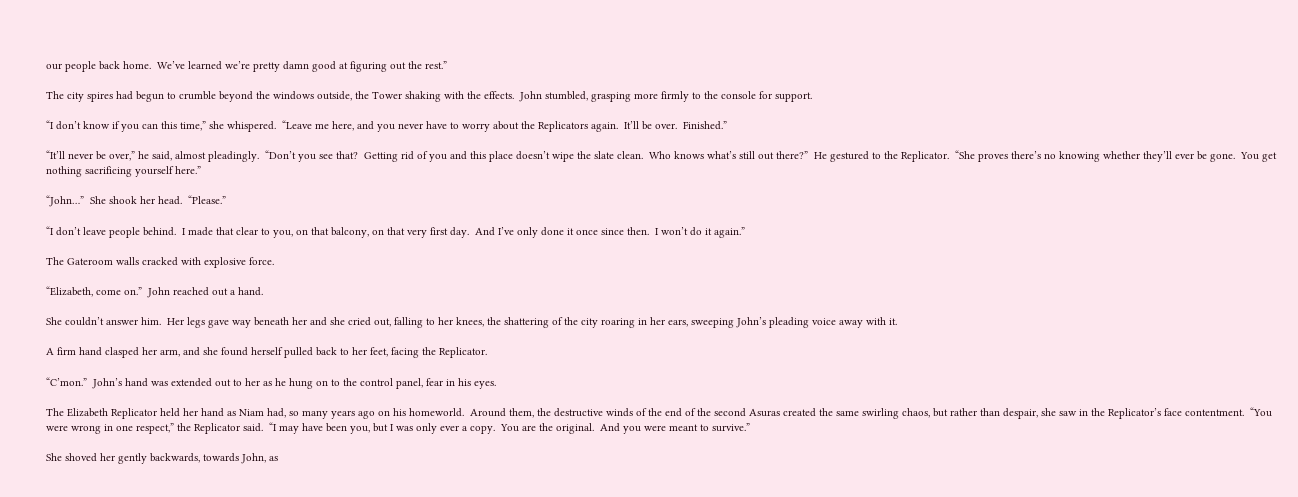our people back home.  We’ve learned we’re pretty damn good at figuring out the rest.”

The city spires had begun to crumble beyond the windows outside, the Tower shaking with the effects.  John stumbled, grasping more firmly to the console for support.

“I don’t know if you can this time,” she whispered.  “Leave me here, and you never have to worry about the Replicators again.  It’ll be over.  Finished.”

“It’ll never be over,” he said, almost pleadingly.  “Don’t you see that?  Getting rid of you and this place doesn’t wipe the slate clean.  Who knows what’s still out there?”  He gestured to the Replicator.  “She proves there’s no knowing whether they’ll ever be gone.  You get nothing sacrificing yourself here.”

“John…”  She shook her head.  “Please.”

“I don’t leave people behind.  I made that clear to you, on that balcony, on that very first day.  And I’ve only done it once since then.  I won’t do it again.”

The Gateroom walls cracked with explosive force.

“Elizabeth, come on.”  John reached out a hand.

She couldn’t answer him.  Her legs gave way beneath her and she cried out, falling to her knees, the shattering of the city roaring in her ears, sweeping John’s pleading voice away with it.

A firm hand clasped her arm, and she found herself pulled back to her feet, facing the Replicator.

“C’mon.”  John’s hand was extended out to her as he hung on to the control panel, fear in his eyes.

The Elizabeth Replicator held her hand as Niam had, so many years ago on his homeworld.  Around them, the destructive winds of the end of the second Asuras created the same swirling chaos, but rather than despair, she saw in the Replicator’s face contentment.  “You were wrong in one respect,” the Replicator said.  “I may have been you, but I was only ever a copy.  You are the original.  And you were meant to survive.”

She shoved her gently backwards, towards John, as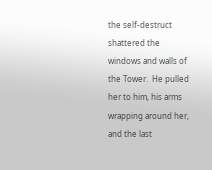the self-destruct shattered the windows and walls of the Tower.  He pulled her to him, his arms wrapping around her, and the last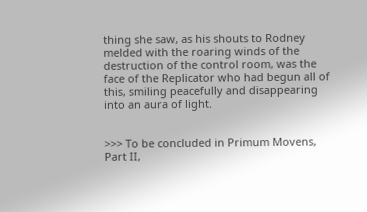thing she saw, as his shouts to Rodney melded with the roaring winds of the destruction of the control room, was the face of the Replicator who had begun all of this, smiling peacefully and disappearing into an aura of light.


>>> To be concluded in Primum Movens, Part II,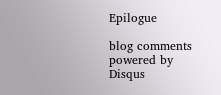Epilogue

blog comments powered by Disqus